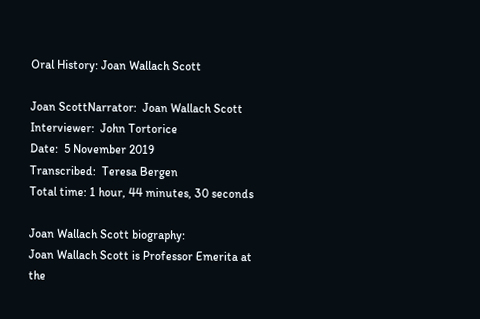Oral History: Joan Wallach Scott

Joan ScottNarrator:  Joan Wallach Scott
Interviewer:  John Tortorice
Date:  5 November 2019
Transcribed:  Teresa Bergen
Total time: 1 hour, 44 minutes, 30 seconds

Joan Wallach Scott biography:
Joan Wallach Scott is Professor Emerita at the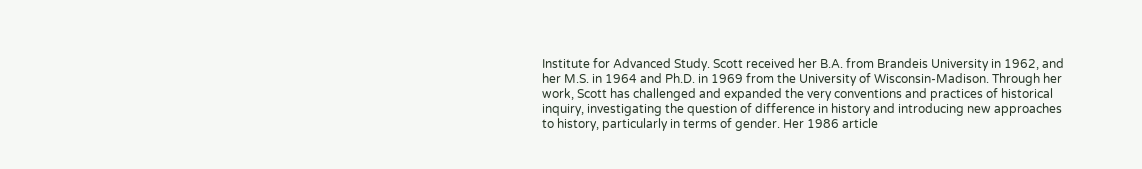Institute for Advanced Study. Scott received her B.A. from Brandeis University in 1962, and her M.S. in 1964 and Ph.D. in 1969 from the University of Wisconsin-Madison. Through her work, Scott has challenged and expanded the very conventions and practices of historical inquiry, investigating the question of difference in history and introducing new approaches to history, particularly in terms of gender. Her 1986 article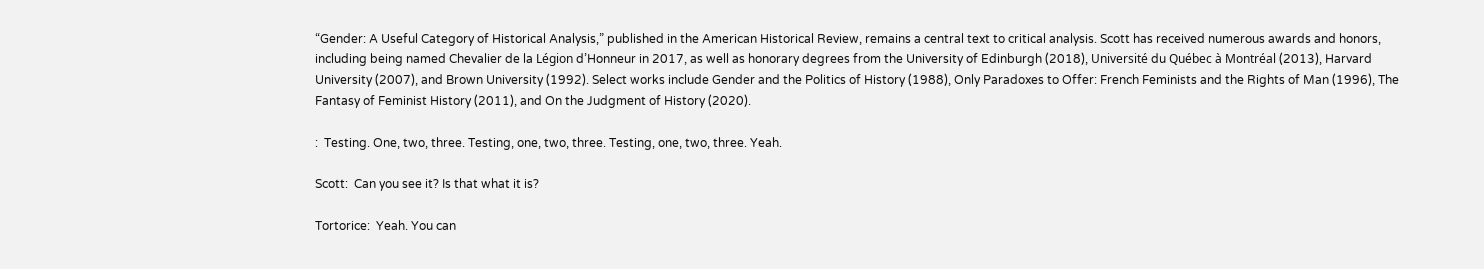“Gender: A Useful Category of Historical Analysis,” published in the American Historical Review, remains a central text to critical analysis. Scott has received numerous awards and honors, including being named Chevalier de la Légion d’Honneur in 2017, as well as honorary degrees from the University of Edinburgh (2018), Université du Québec à Montréal (2013), Harvard University (2007), and Brown University (1992). Select works include Gender and the Politics of History (1988), Only Paradoxes to Offer: French Feminists and the Rights of Man (1996), The Fantasy of Feminist History (2011), and On the Judgment of History (2020).

:  Testing. One, two, three. Testing, one, two, three. Testing, one, two, three. Yeah.

Scott:  Can you see it? Is that what it is?

Tortorice:  Yeah. You can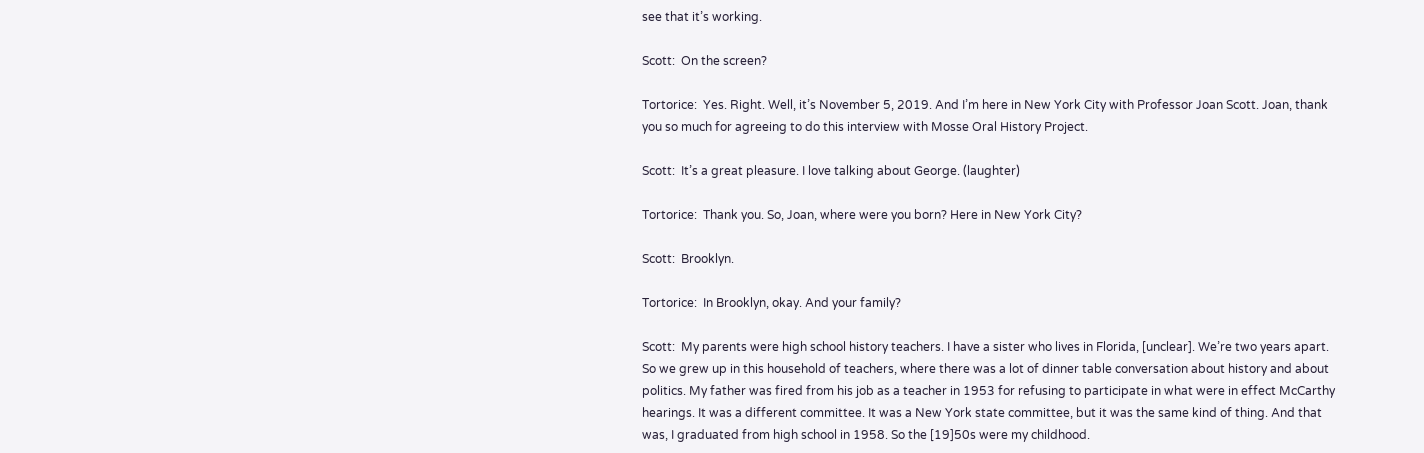see that it’s working.

Scott:  On the screen?

Tortorice:  Yes. Right. Well, it’s November 5, 2019. And I’m here in New York City with Professor Joan Scott. Joan, thank you so much for agreeing to do this interview with Mosse Oral History Project.

Scott:  It’s a great pleasure. I love talking about George. (laughter)

Tortorice:  Thank you. So, Joan, where were you born? Here in New York City?

Scott:  Brooklyn.

Tortorice:  In Brooklyn, okay. And your family?

Scott:  My parents were high school history teachers. I have a sister who lives in Florida, [unclear]. We’re two years apart. So we grew up in this household of teachers, where there was a lot of dinner table conversation about history and about politics. My father was fired from his job as a teacher in 1953 for refusing to participate in what were in effect McCarthy hearings. It was a different committee. It was a New York state committee, but it was the same kind of thing. And that was, I graduated from high school in 1958. So the [19]50s were my childhood.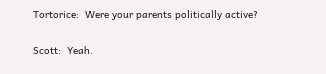Tortorice:  Were your parents politically active?

Scott:  Yeah.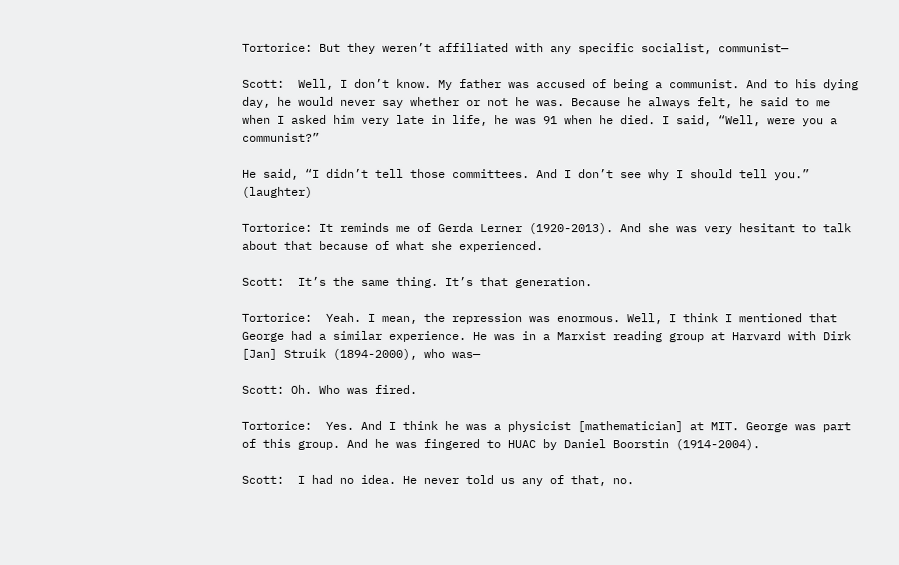Tortorice: But they weren’t affiliated with any specific socialist, communist—

Scott:  Well, I don’t know. My father was accused of being a communist. And to his dying day, he would never say whether or not he was. Because he always felt, he said to me when I asked him very late in life, he was 91 when he died. I said, “Well, were you a communist?”

He said, “I didn’t tell those committees. And I don’t see why I should tell you.” (laughter)

Tortorice: It reminds me of Gerda Lerner (1920-2013). And she was very hesitant to talk about that because of what she experienced.

Scott:  It’s the same thing. It’s that generation.

Tortorice:  Yeah. I mean, the repression was enormous. Well, I think I mentioned that George had a similar experience. He was in a Marxist reading group at Harvard with Dirk [Jan] Struik (1894-2000), who was—

Scott: Oh. Who was fired.

Tortorice:  Yes. And I think he was a physicist [mathematician] at MIT. George was part of this group. And he was fingered to HUAC by Daniel Boorstin (1914-2004).

Scott:  I had no idea. He never told us any of that, no.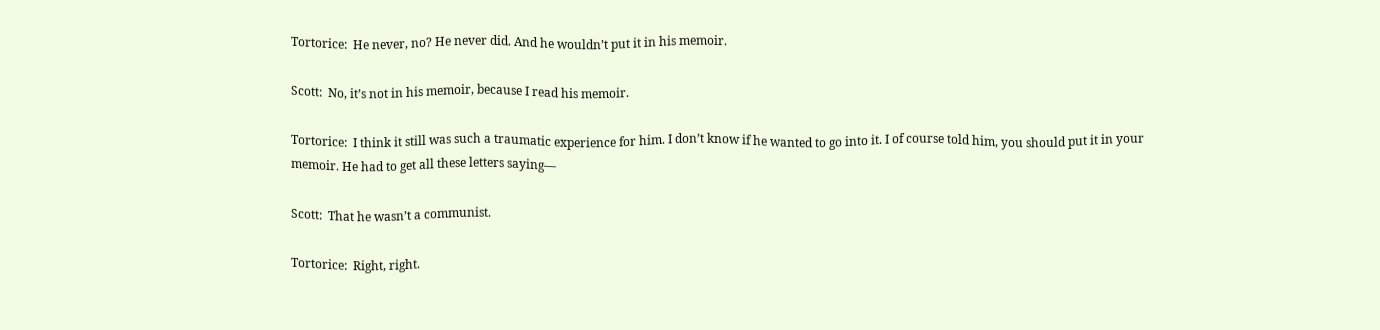Tortorice:  He never, no? He never did. And he wouldn’t put it in his memoir.

Scott:  No, it’s not in his memoir, because I read his memoir.

Tortorice:  I think it still was such a traumatic experience for him. I don’t know if he wanted to go into it. I of course told him, you should put it in your memoir. He had to get all these letters saying—

Scott:  That he wasn’t a communist.

Tortorice:  Right, right.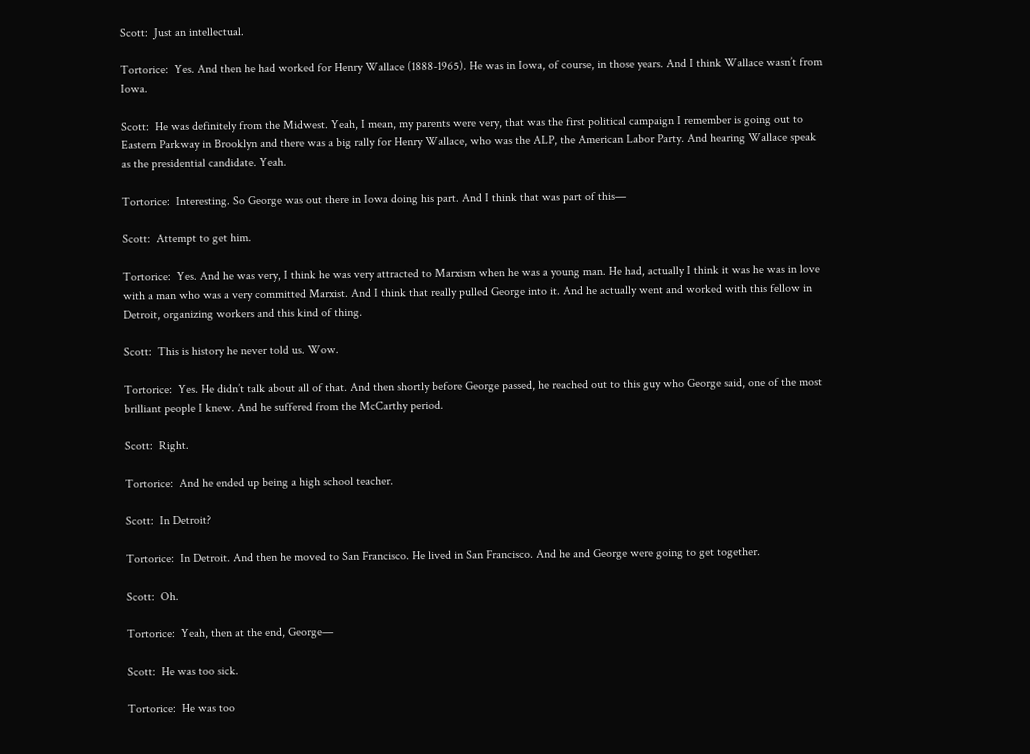Scott:  Just an intellectual.

Tortorice:  Yes. And then he had worked for Henry Wallace (1888-1965). He was in Iowa, of course, in those years. And I think Wallace wasn’t from Iowa.

Scott:  He was definitely from the Midwest. Yeah, I mean, my parents were very, that was the first political campaign I remember is going out to Eastern Parkway in Brooklyn and there was a big rally for Henry Wallace, who was the ALP, the American Labor Party. And hearing Wallace speak as the presidential candidate. Yeah.

Tortorice:  Interesting. So George was out there in Iowa doing his part. And I think that was part of this—

Scott:  Attempt to get him.

Tortorice:  Yes. And he was very, I think he was very attracted to Marxism when he was a young man. He had, actually I think it was he was in love with a man who was a very committed Marxist. And I think that really pulled George into it. And he actually went and worked with this fellow in Detroit, organizing workers and this kind of thing.

Scott:  This is history he never told us. Wow.

Tortorice:  Yes. He didn’t talk about all of that. And then shortly before George passed, he reached out to this guy who George said, one of the most brilliant people I knew. And he suffered from the McCarthy period.

Scott:  Right.

Tortorice:  And he ended up being a high school teacher.

Scott:  In Detroit?

Tortorice:  In Detroit. And then he moved to San Francisco. He lived in San Francisco. And he and George were going to get together.

Scott:  Oh.

Tortorice:  Yeah, then at the end, George—

Scott:  He was too sick.

Tortorice:  He was too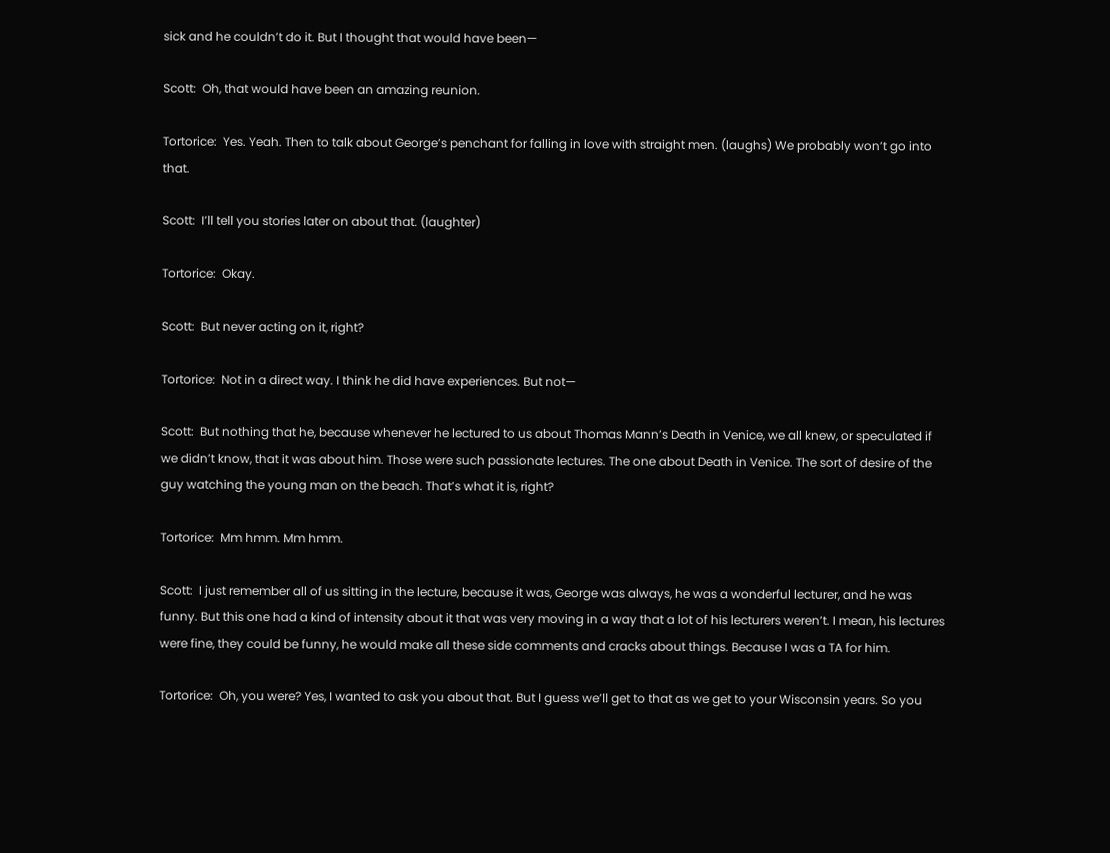sick and he couldn’t do it. But I thought that would have been—

Scott:  Oh, that would have been an amazing reunion.

Tortorice:  Yes. Yeah. Then to talk about George’s penchant for falling in love with straight men. (laughs) We probably won’t go into that.

Scott:  I’ll tell you stories later on about that. (laughter)

Tortorice:  Okay.

Scott:  But never acting on it, right?

Tortorice:  Not in a direct way. I think he did have experiences. But not—

Scott:  But nothing that he, because whenever he lectured to us about Thomas Mann’s Death in Venice, we all knew, or speculated if we didn’t know, that it was about him. Those were such passionate lectures. The one about Death in Venice. The sort of desire of the guy watching the young man on the beach. That’s what it is, right?

Tortorice:  Mm hmm. Mm hmm.

Scott:  I just remember all of us sitting in the lecture, because it was, George was always, he was a wonderful lecturer, and he was funny. But this one had a kind of intensity about it that was very moving in a way that a lot of his lecturers weren’t. I mean, his lectures were fine, they could be funny, he would make all these side comments and cracks about things. Because I was a TA for him.

Tortorice:  Oh, you were? Yes, I wanted to ask you about that. But I guess we’ll get to that as we get to your Wisconsin years. So you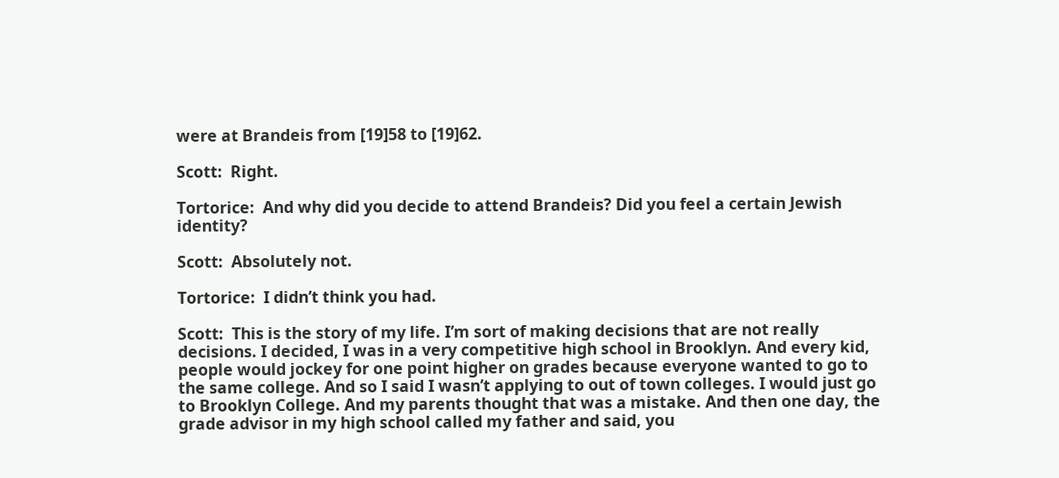were at Brandeis from [19]58 to [19]62.

Scott:  Right.

Tortorice:  And why did you decide to attend Brandeis? Did you feel a certain Jewish identity?

Scott:  Absolutely not.

Tortorice:  I didn’t think you had.

Scott:  This is the story of my life. I’m sort of making decisions that are not really decisions. I decided, I was in a very competitive high school in Brooklyn. And every kid, people would jockey for one point higher on grades because everyone wanted to go to the same college. And so I said I wasn’t applying to out of town colleges. I would just go to Brooklyn College. And my parents thought that was a mistake. And then one day, the grade advisor in my high school called my father and said, you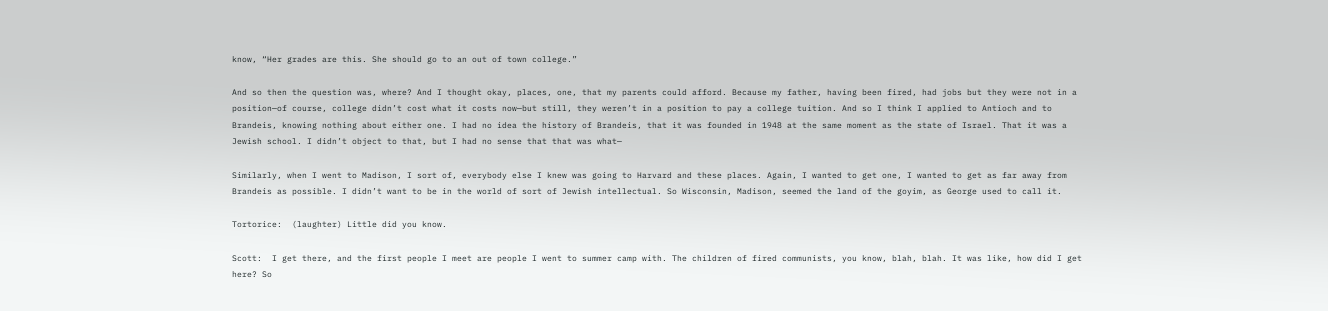know, “Her grades are this. She should go to an out of town college.”

And so then the question was, where? And I thought okay, places, one, that my parents could afford. Because my father, having been fired, had jobs but they were not in a position—of course, college didn’t cost what it costs now—but still, they weren’t in a position to pay a college tuition. And so I think I applied to Antioch and to Brandeis, knowing nothing about either one. I had no idea the history of Brandeis, that it was founded in 1948 at the same moment as the state of Israel. That it was a Jewish school. I didn’t object to that, but I had no sense that that was what—

Similarly, when I went to Madison, I sort of, everybody else I knew was going to Harvard and these places. Again, I wanted to get one, I wanted to get as far away from Brandeis as possible. I didn’t want to be in the world of sort of Jewish intellectual. So Wisconsin, Madison, seemed the land of the goyim, as George used to call it.

Tortorice:  (laughter) Little did you know.

Scott:  I get there, and the first people I meet are people I went to summer camp with. The children of fired communists, you know, blah, blah. It was like, how did I get here? So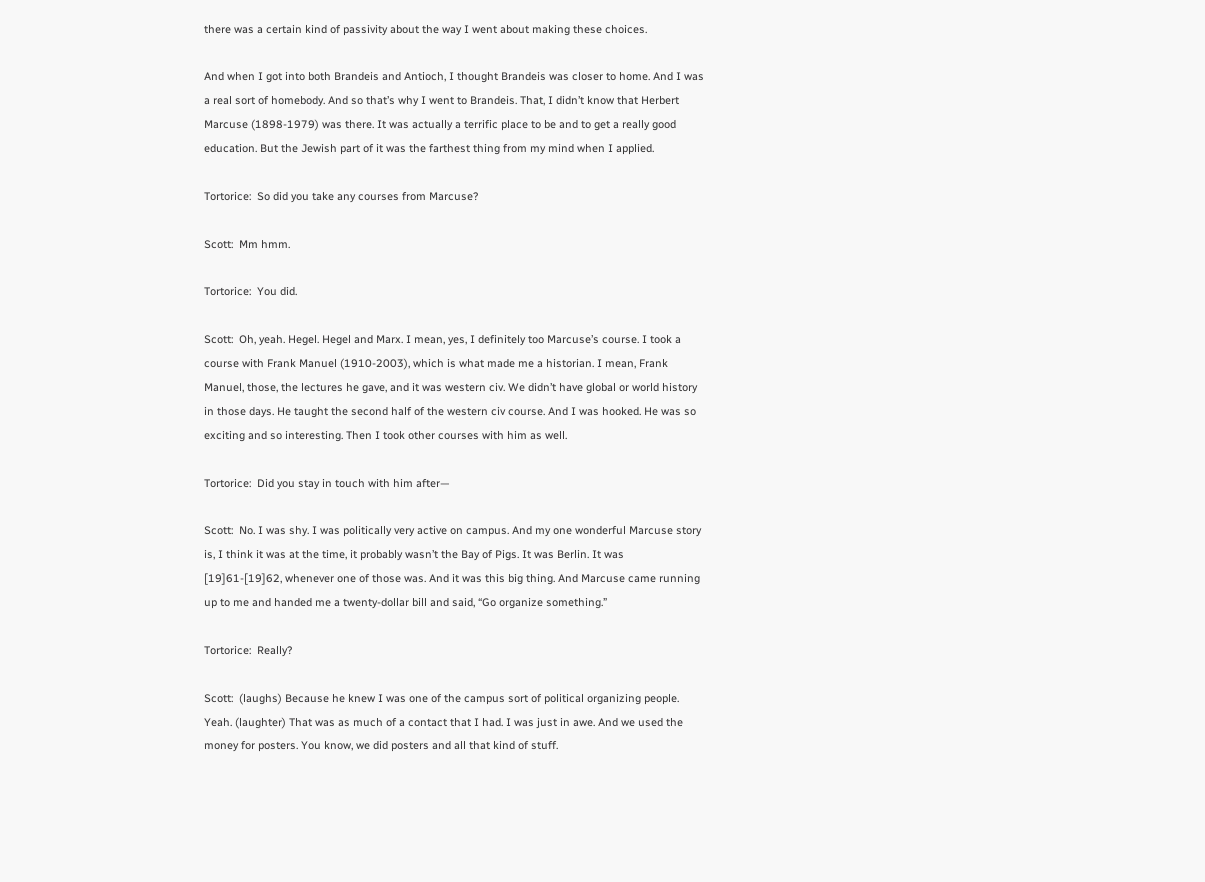there was a certain kind of passivity about the way I went about making these choices.

And when I got into both Brandeis and Antioch, I thought Brandeis was closer to home. And I was a real sort of homebody. And so that’s why I went to Brandeis. That, I didn’t know that Herbert Marcuse (1898-1979) was there. It was actually a terrific place to be and to get a really good education. But the Jewish part of it was the farthest thing from my mind when I applied.

Tortorice:  So did you take any courses from Marcuse?

Scott:  Mm hmm.

Tortorice:  You did.

Scott:  Oh, yeah. Hegel. Hegel and Marx. I mean, yes, I definitely too Marcuse’s course. I took a course with Frank Manuel (1910-2003), which is what made me a historian. I mean, Frank Manuel, those, the lectures he gave, and it was western civ. We didn’t have global or world history in those days. He taught the second half of the western civ course. And I was hooked. He was so exciting and so interesting. Then I took other courses with him as well.

Tortorice:  Did you stay in touch with him after—

Scott:  No. I was shy. I was politically very active on campus. And my one wonderful Marcuse story is, I think it was at the time, it probably wasn’t the Bay of Pigs. It was Berlin. It was [19]61-[19]62, whenever one of those was. And it was this big thing. And Marcuse came running up to me and handed me a twenty-dollar bill and said, “Go organize something.”

Tortorice:  Really?

Scott:  (laughs) Because he knew I was one of the campus sort of political organizing people. Yeah. (laughter) That was as much of a contact that I had. I was just in awe. And we used the money for posters. You know, we did posters and all that kind of stuff.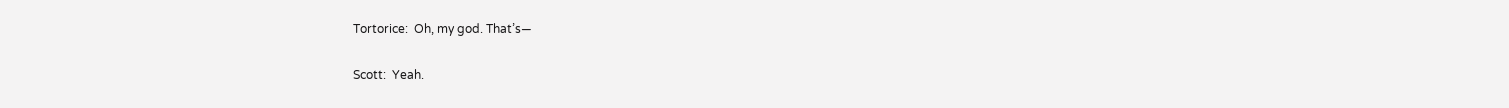Tortorice:  Oh, my god. That’s—

Scott:  Yeah.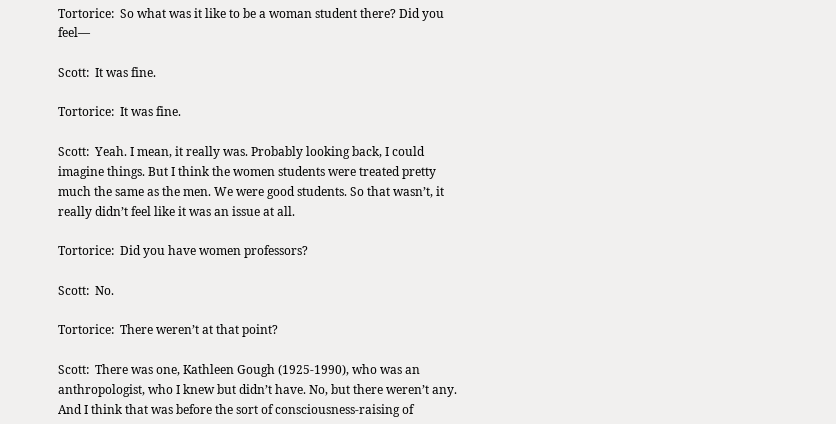Tortorice:  So what was it like to be a woman student there? Did you feel—

Scott:  It was fine.

Tortorice:  It was fine.

Scott:  Yeah. I mean, it really was. Probably looking back, I could imagine things. But I think the women students were treated pretty much the same as the men. We were good students. So that wasn’t, it really didn’t feel like it was an issue at all.

Tortorice:  Did you have women professors?

Scott:  No.

Tortorice:  There weren’t at that point?

Scott:  There was one, Kathleen Gough (1925-1990), who was an anthropologist, who I knew but didn’t have. No, but there weren’t any. And I think that was before the sort of consciousness-raising of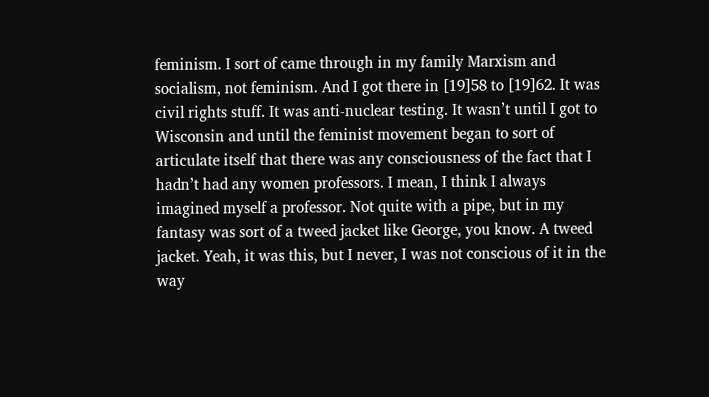feminism. I sort of came through in my family Marxism and socialism, not feminism. And I got there in [19]58 to [19]62. It was civil rights stuff. It was anti-nuclear testing. It wasn’t until I got to Wisconsin and until the feminist movement began to sort of articulate itself that there was any consciousness of the fact that I hadn’t had any women professors. I mean, I think I always imagined myself a professor. Not quite with a pipe, but in my fantasy was sort of a tweed jacket like George, you know. A tweed jacket. Yeah, it was this, but I never, I was not conscious of it in the way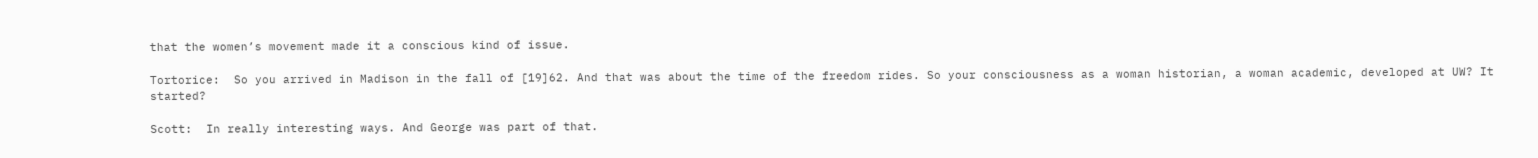that the women’s movement made it a conscious kind of issue.

Tortorice:  So you arrived in Madison in the fall of [19]62. And that was about the time of the freedom rides. So your consciousness as a woman historian, a woman academic, developed at UW? It started?

Scott:  In really interesting ways. And George was part of that.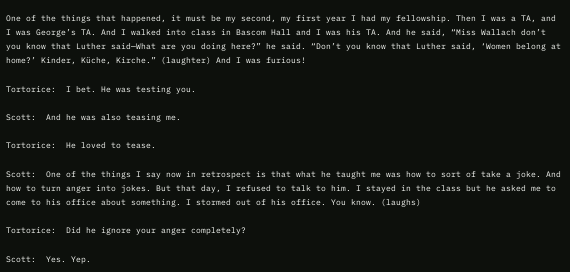One of the things that happened, it must be my second, my first year I had my fellowship. Then I was a TA, and I was George’s TA. And I walked into class in Bascom Hall and I was his TA. And he said, “Miss Wallach don’t you know that Luther said—What are you doing here?” he said. “Don’t you know that Luther said, ‘Women belong at home?’ Kinder, Küche, Kirche.” (laughter) And I was furious!

Tortorice:  I bet. He was testing you.

Scott:  And he was also teasing me.

Tortorice:  He loved to tease.

Scott:  One of the things I say now in retrospect is that what he taught me was how to sort of take a joke. And how to turn anger into jokes. But that day, I refused to talk to him. I stayed in the class but he asked me to come to his office about something. I stormed out of his office. You know. (laughs)

Tortorice:  Did he ignore your anger completely?

Scott:  Yes. Yep.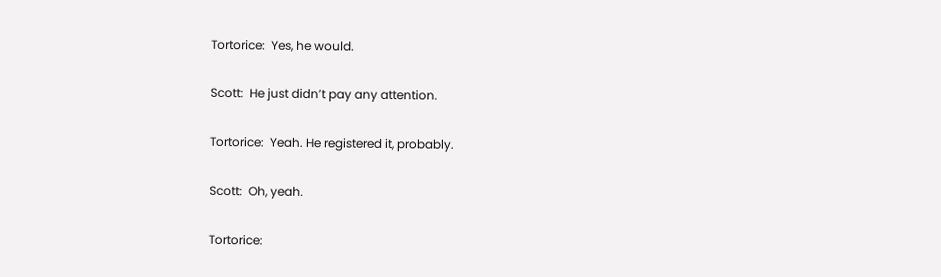Tortorice:  Yes, he would.

Scott:  He just didn’t pay any attention.

Tortorice:  Yeah. He registered it, probably.

Scott:  Oh, yeah.

Tortorice: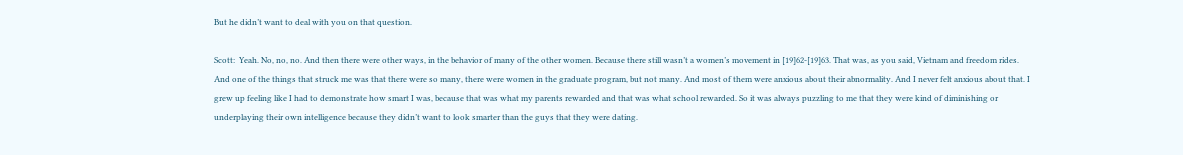But he didn’t want to deal with you on that question.

Scott:  Yeah. No, no, no. And then there were other ways, in the behavior of many of the other women. Because there still wasn’t a women’s movement in [19]62-[19]63. That was, as you said, Vietnam and freedom rides. And one of the things that struck me was that there were so many, there were women in the graduate program, but not many. And most of them were anxious about their abnormality. And I never felt anxious about that. I grew up feeling like I had to demonstrate how smart I was, because that was what my parents rewarded and that was what school rewarded. So it was always puzzling to me that they were kind of diminishing or underplaying their own intelligence because they didn’t want to look smarter than the guys that they were dating.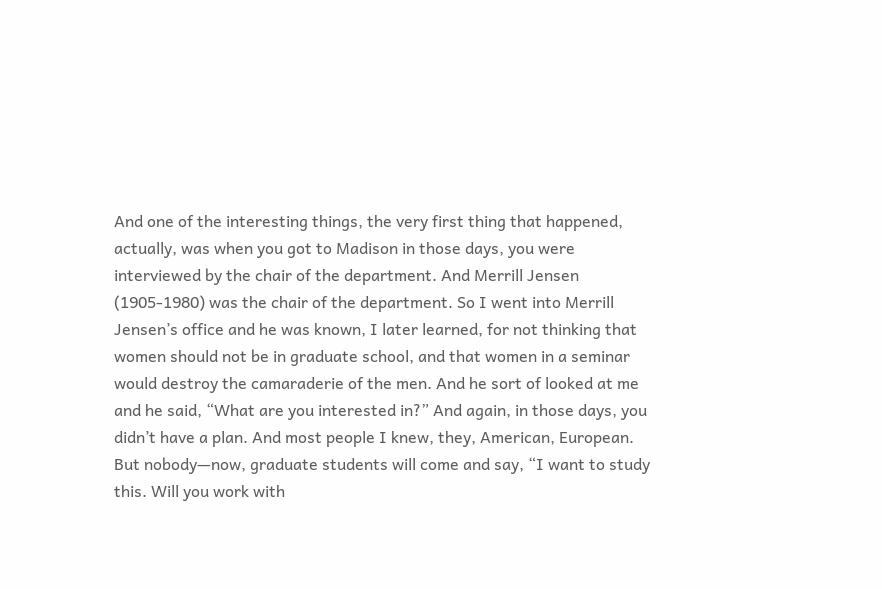And one of the interesting things, the very first thing that happened, actually, was when you got to Madison in those days, you were interviewed by the chair of the department. And Merrill Jensen (1905-1980) was the chair of the department. So I went into Merrill Jensen’s office and he was known, I later learned, for not thinking that women should not be in graduate school, and that women in a seminar would destroy the camaraderie of the men. And he sort of looked at me and he said, “What are you interested in?” And again, in those days, you didn’t have a plan. And most people I knew, they, American, European. But nobody—now, graduate students will come and say, “I want to study this. Will you work with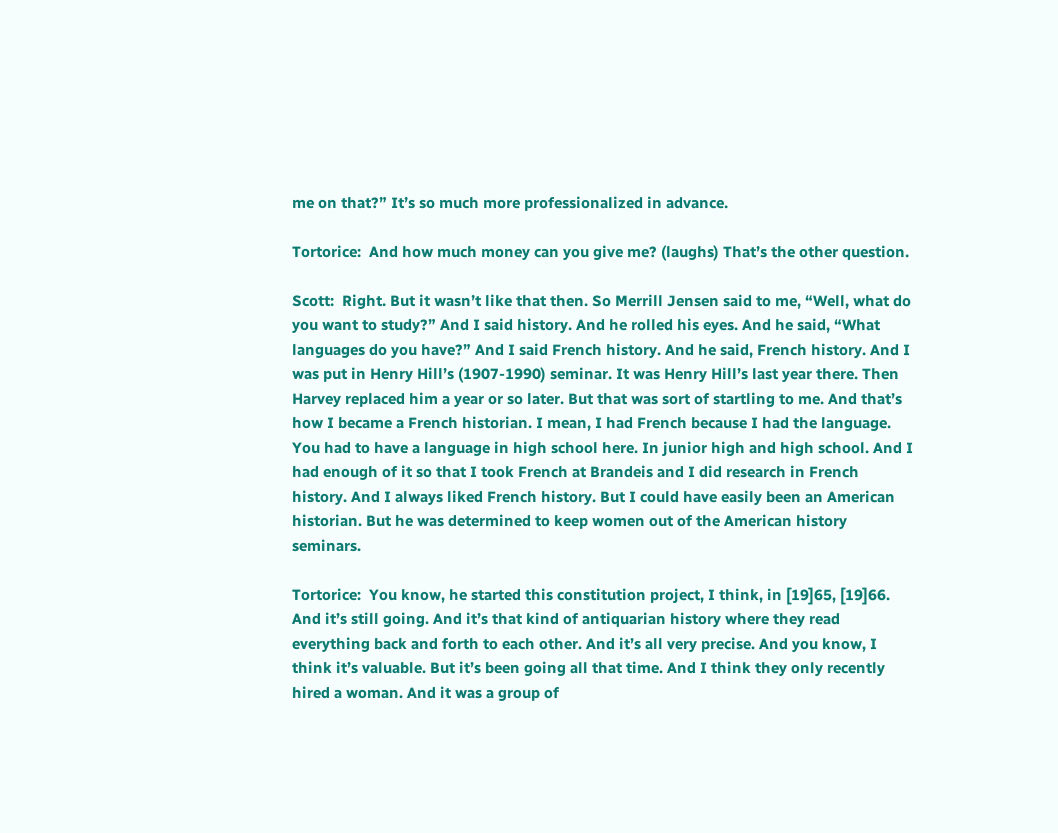me on that?” It’s so much more professionalized in advance.

Tortorice:  And how much money can you give me? (laughs) That’s the other question.

Scott:  Right. But it wasn’t like that then. So Merrill Jensen said to me, “Well, what do you want to study?” And I said history. And he rolled his eyes. And he said, “What languages do you have?” And I said French history. And he said, French history. And I was put in Henry Hill’s (1907-1990) seminar. It was Henry Hill’s last year there. Then Harvey replaced him a year or so later. But that was sort of startling to me. And that’s how I became a French historian. I mean, I had French because I had the language.  You had to have a language in high school here. In junior high and high school. And I had enough of it so that I took French at Brandeis and I did research in French history. And I always liked French history. But I could have easily been an American historian. But he was determined to keep women out of the American history seminars.

Tortorice:  You know, he started this constitution project, I think, in [19]65, [19]66. And it’s still going. And it’s that kind of antiquarian history where they read everything back and forth to each other. And it’s all very precise. And you know, I think it’s valuable. But it’s been going all that time. And I think they only recently hired a woman. And it was a group of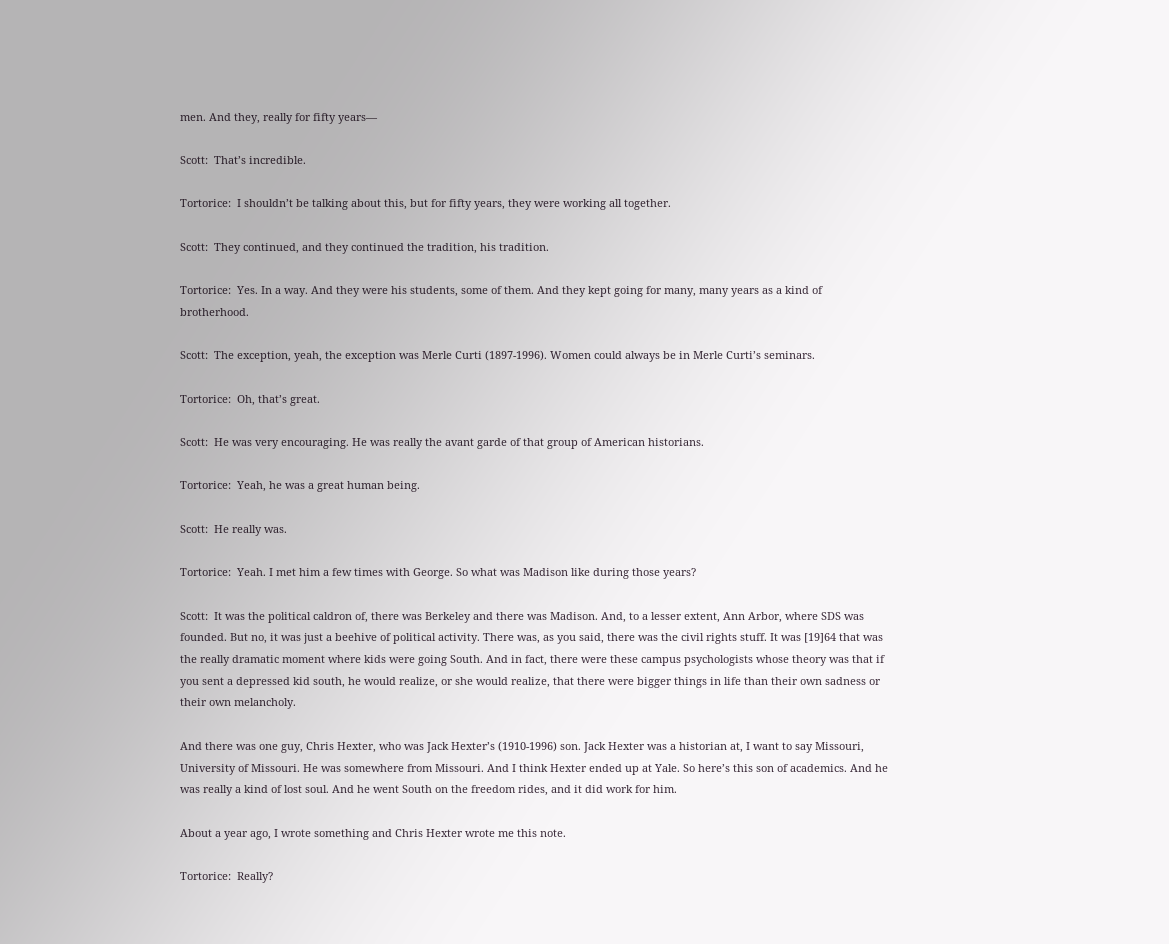men. And they, really for fifty years—

Scott:  That’s incredible.

Tortorice:  I shouldn’t be talking about this, but for fifty years, they were working all together.

Scott:  They continued, and they continued the tradition, his tradition.

Tortorice:  Yes. In a way. And they were his students, some of them. And they kept going for many, many years as a kind of brotherhood.

Scott:  The exception, yeah, the exception was Merle Curti (1897-1996). Women could always be in Merle Curti’s seminars.

Tortorice:  Oh, that’s great.

Scott:  He was very encouraging. He was really the avant garde of that group of American historians.

Tortorice:  Yeah, he was a great human being.

Scott:  He really was.

Tortorice:  Yeah. I met him a few times with George. So what was Madison like during those years?

Scott:  It was the political caldron of, there was Berkeley and there was Madison. And, to a lesser extent, Ann Arbor, where SDS was founded. But no, it was just a beehive of political activity. There was, as you said, there was the civil rights stuff. It was [19]64 that was the really dramatic moment where kids were going South. And in fact, there were these campus psychologists whose theory was that if you sent a depressed kid south, he would realize, or she would realize, that there were bigger things in life than their own sadness or their own melancholy.

And there was one guy, Chris Hexter, who was Jack Hexter’s (1910-1996) son. Jack Hexter was a historian at, I want to say Missouri, University of Missouri. He was somewhere from Missouri. And I think Hexter ended up at Yale. So here’s this son of academics. And he was really a kind of lost soul. And he went South on the freedom rides, and it did work for him.

About a year ago, I wrote something and Chris Hexter wrote me this note.

Tortorice:  Really?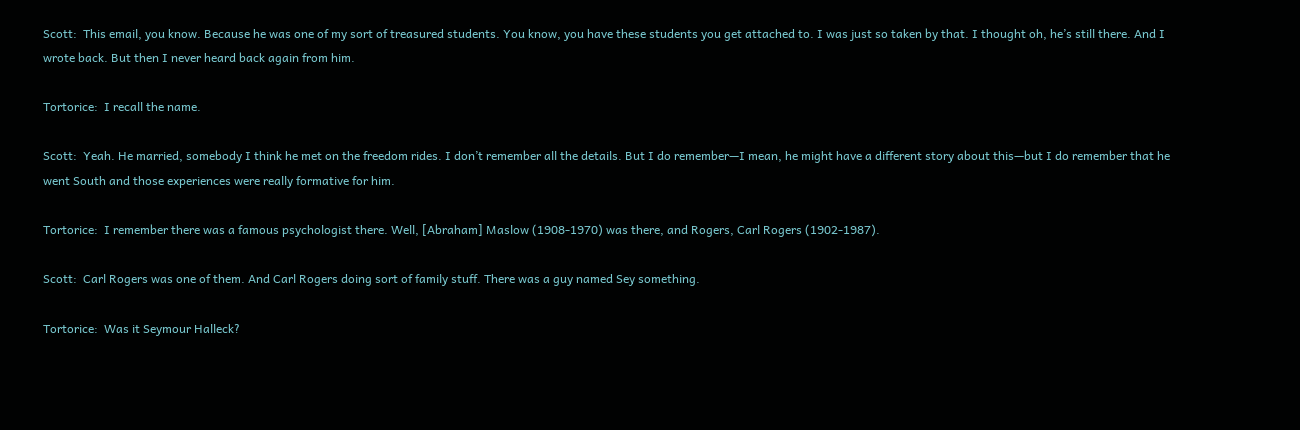Scott:  This email, you know. Because he was one of my sort of treasured students. You know, you have these students you get attached to. I was just so taken by that. I thought oh, he’s still there. And I wrote back. But then I never heard back again from him.

Tortorice:  I recall the name.

Scott:  Yeah. He married, somebody I think he met on the freedom rides. I don’t remember all the details. But I do remember—I mean, he might have a different story about this—but I do remember that he went South and those experiences were really formative for him.

Tortorice:  I remember there was a famous psychologist there. Well, [Abraham] Maslow (1908-1970) was there, and Rogers, Carl Rogers (1902-1987).

Scott:  Carl Rogers was one of them. And Carl Rogers doing sort of family stuff. There was a guy named Sey something.

Tortorice:  Was it Seymour Halleck?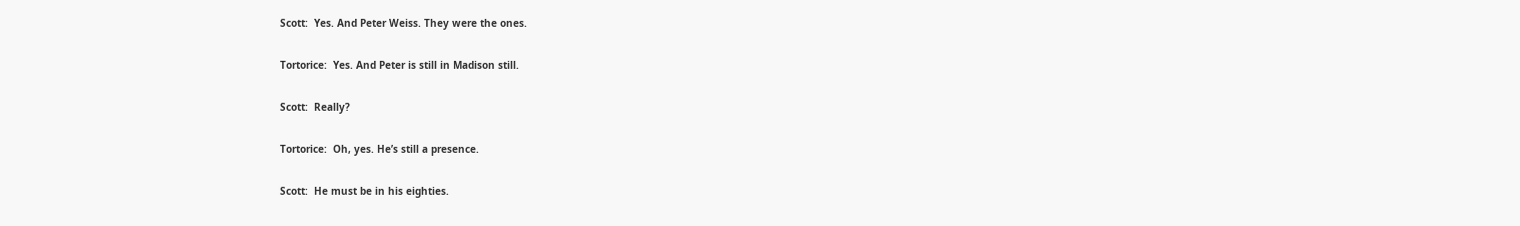Scott:  Yes. And Peter Weiss. They were the ones.

Tortorice:  Yes. And Peter is still in Madison still.

Scott:  Really?

Tortorice:  Oh, yes. He’s still a presence.

Scott:  He must be in his eighties.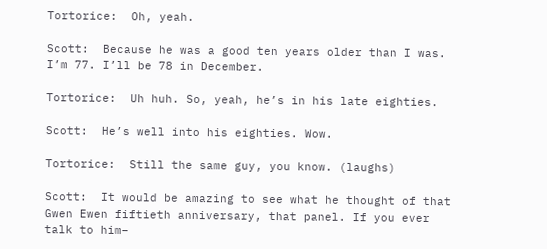Tortorice:  Oh, yeah.

Scott:  Because he was a good ten years older than I was. I’m 77. I’ll be 78 in December.

Tortorice:  Uh huh. So, yeah, he’s in his late eighties.

Scott:  He’s well into his eighties. Wow.

Tortorice:  Still the same guy, you know. (laughs)

Scott:  It would be amazing to see what he thought of that Gwen Ewen fiftieth anniversary, that panel. If you ever talk to him–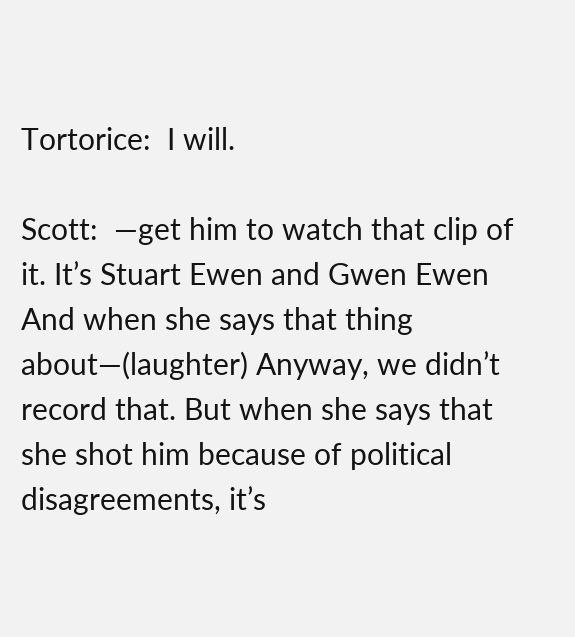Tortorice:  I will.

Scott:  —get him to watch that clip of it. It’s Stuart Ewen and Gwen Ewen And when she says that thing about—(laughter) Anyway, we didn’t record that. But when she says that she shot him because of political disagreements, it’s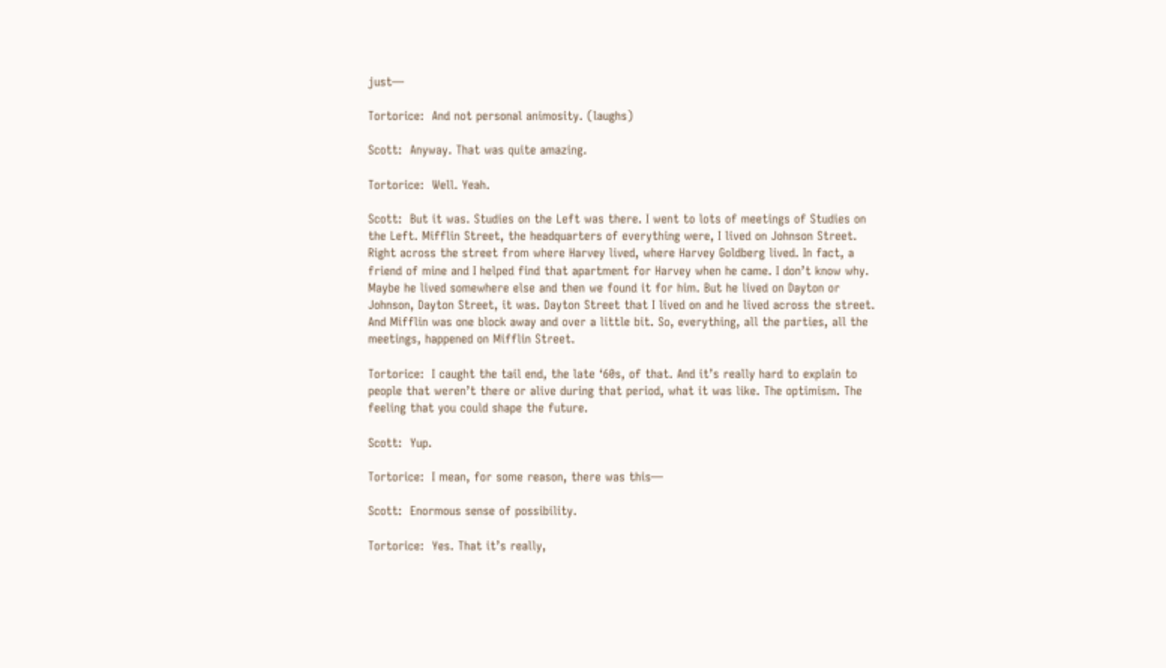just—

Tortorice:  And not personal animosity. (laughs)

Scott:  Anyway. That was quite amazing.

Tortorice:  Well. Yeah.

Scott:  But it was. Studies on the Left was there. I went to lots of meetings of Studies on the Left. Mifflin Street, the headquarters of everything were, I lived on Johnson Street. Right across the street from where Harvey lived, where Harvey Goldberg lived. In fact, a friend of mine and I helped find that apartment for Harvey when he came. I don’t know why. Maybe he lived somewhere else and then we found it for him. But he lived on Dayton or Johnson, Dayton Street, it was. Dayton Street that I lived on and he lived across the street. And Mifflin was one block away and over a little bit. So, everything, all the parties, all the meetings, happened on Mifflin Street.

Tortorice:  I caught the tail end, the late ‘60s, of that. And it’s really hard to explain to people that weren’t there or alive during that period, what it was like. The optimism. The feeling that you could shape the future.

Scott:  Yup.

Tortorice:  I mean, for some reason, there was this—

Scott:  Enormous sense of possibility.

Tortorice:  Yes. That it’s really,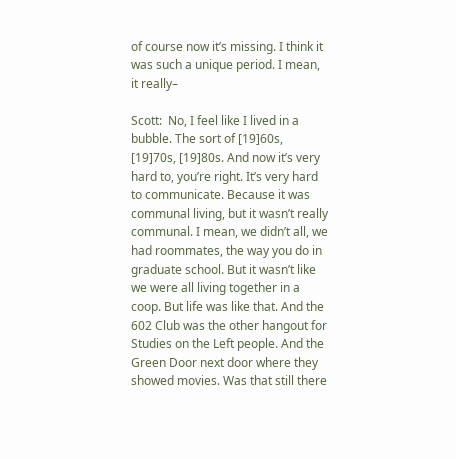of course now it’s missing. I think it was such a unique period. I mean, it really–

Scott:  No, I feel like I lived in a bubble. The sort of [19]60s, [19]70s, [19]80s. And now it’s very hard to, you’re right. It’s very hard to communicate. Because it was communal living, but it wasn’t really communal. I mean, we didn’t all, we had roommates, the way you do in graduate school. But it wasn’t like we were all living together in a coop. But life was like that. And the 602 Club was the other hangout for Studies on the Left people. And the Green Door next door where they showed movies. Was that still there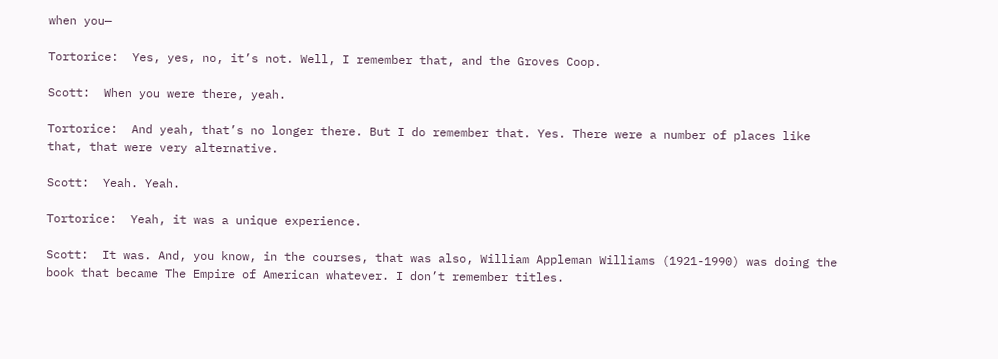when you—

Tortorice:  Yes, yes, no, it’s not. Well, I remember that, and the Groves Coop.

Scott:  When you were there, yeah.

Tortorice:  And yeah, that’s no longer there. But I do remember that. Yes. There were a number of places like that, that were very alternative.

Scott:  Yeah. Yeah.

Tortorice:  Yeah, it was a unique experience.

Scott:  It was. And, you know, in the courses, that was also, William Appleman Williams (1921-1990) was doing the book that became The Empire of American whatever. I don’t remember titles.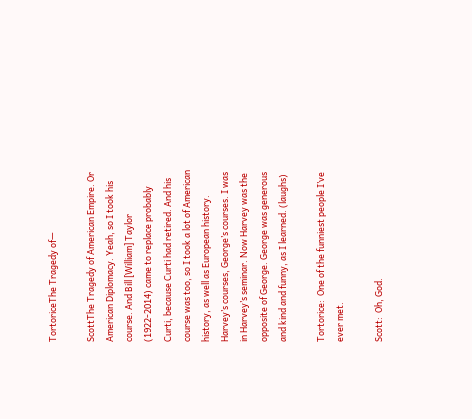TortoriceThe Tragedy of—

ScottThe Tragedy of American Empire. Or American Diplomacy. Yeah, so I took his course. And Bill [William] Taylor (1922-2014) came to replace probably Curti, because Curti had retired. And his course was too, so I took a lot of American history, as well as European history. Harvey’s courses, George’s courses. I was in Harvey’s seminar. Now Harvey was the opposite of George. George was generous and kind and funny, as I learned. (laughs)

Tortorice:  One of the funniest people I’ve ever met.

Scott:  Oh, God.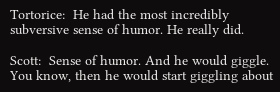Tortorice:  He had the most incredibly subversive sense of humor. He really did.

Scott:  Sense of humor. And he would giggle. You know, then he would start giggling about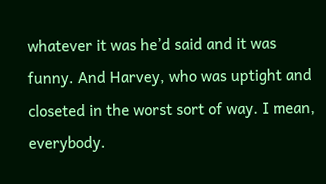whatever it was he’d said and it was funny. And Harvey, who was uptight and closeted in the worst sort of way. I mean, everybody.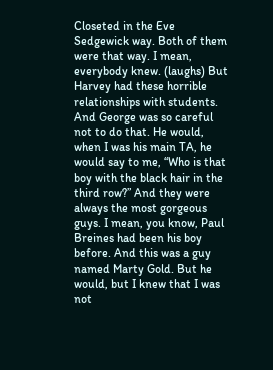Closeted in the Eve Sedgewick way. Both of them were that way. I mean, everybody knew. (laughs) But Harvey had these horrible relationships with students. And George was so careful not to do that. He would, when I was his main TA, he would say to me, “Who is that boy with the black hair in the third row?” And they were always the most gorgeous guys. I mean, you know, Paul Breines had been his boy before. And this was a guy named Marty Gold. But he would, but I knew that I was not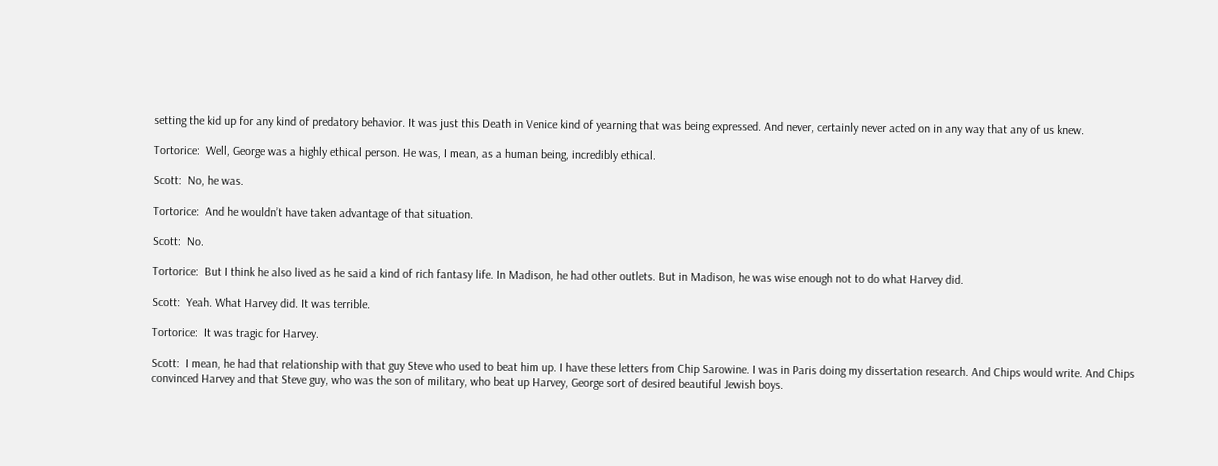setting the kid up for any kind of predatory behavior. It was just this Death in Venice kind of yearning that was being expressed. And never, certainly never acted on in any way that any of us knew.

Tortorice:  Well, George was a highly ethical person. He was, I mean, as a human being, incredibly ethical.

Scott:  No, he was.

Tortorice:  And he wouldn’t have taken advantage of that situation.

Scott:  No.

Tortorice:  But I think he also lived as he said a kind of rich fantasy life. In Madison, he had other outlets. But in Madison, he was wise enough not to do what Harvey did.

Scott:  Yeah. What Harvey did. It was terrible.

Tortorice:  It was tragic for Harvey.

Scott:  I mean, he had that relationship with that guy Steve who used to beat him up. I have these letters from Chip Sarowine. I was in Paris doing my dissertation research. And Chips would write. And Chips convinced Harvey and that Steve guy, who was the son of military, who beat up Harvey, George sort of desired beautiful Jewish boys.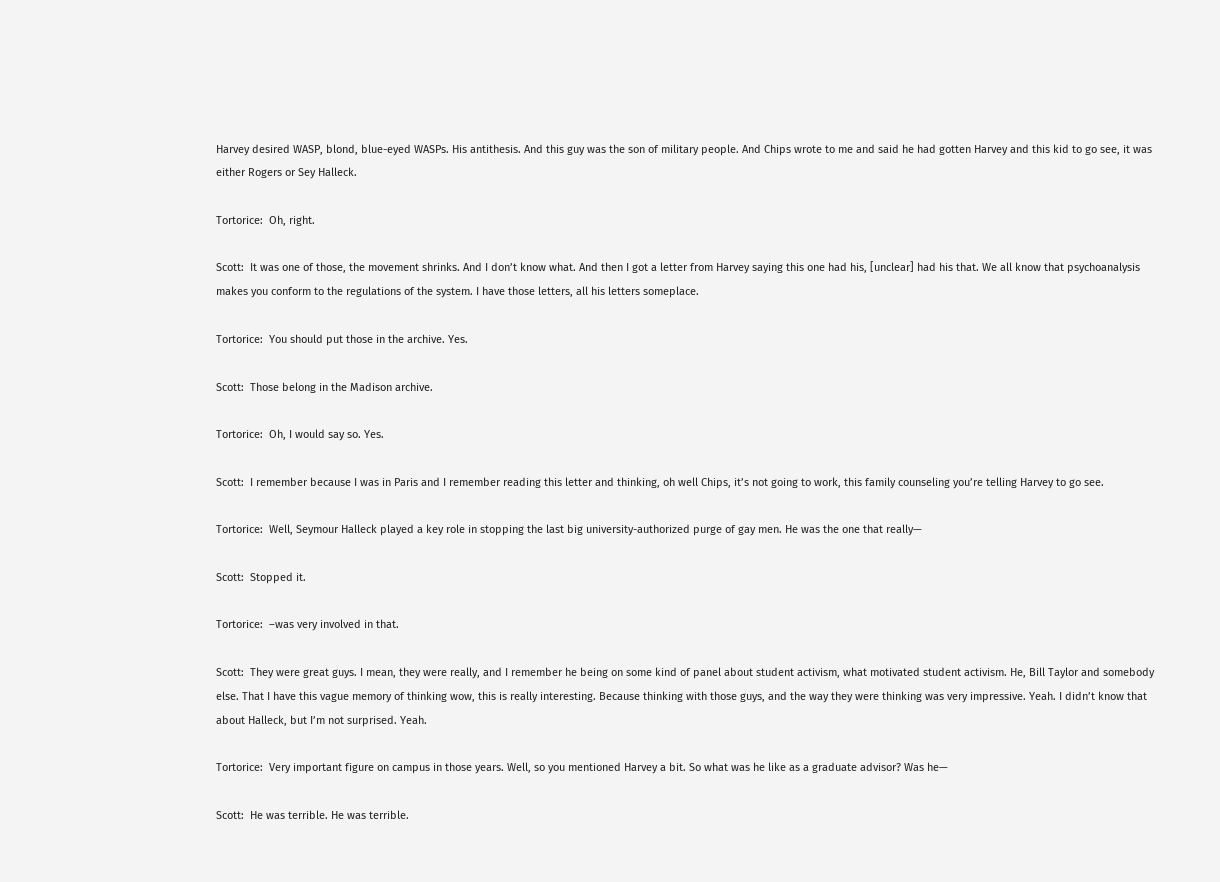Harvey desired WASP, blond, blue-eyed WASPs. His antithesis. And this guy was the son of military people. And Chips wrote to me and said he had gotten Harvey and this kid to go see, it was either Rogers or Sey Halleck.

Tortorice:  Oh, right.

Scott:  It was one of those, the movement shrinks. And I don’t know what. And then I got a letter from Harvey saying this one had his, [unclear] had his that. We all know that psychoanalysis makes you conform to the regulations of the system. I have those letters, all his letters someplace.

Tortorice:  You should put those in the archive. Yes.

Scott:  Those belong in the Madison archive.

Tortorice:  Oh, I would say so. Yes.

Scott:  I remember because I was in Paris and I remember reading this letter and thinking, oh well Chips, it’s not going to work, this family counseling you’re telling Harvey to go see.

Tortorice:  Well, Seymour Halleck played a key role in stopping the last big university-authorized purge of gay men. He was the one that really—

Scott:  Stopped it.

Tortorice:  –was very involved in that.

Scott:  They were great guys. I mean, they were really, and I remember he being on some kind of panel about student activism, what motivated student activism. He, Bill Taylor and somebody else. That I have this vague memory of thinking wow, this is really interesting. Because thinking with those guys, and the way they were thinking was very impressive. Yeah. I didn’t know that about Halleck, but I’m not surprised. Yeah.

Tortorice:  Very important figure on campus in those years. Well, so you mentioned Harvey a bit. So what was he like as a graduate advisor? Was he—

Scott:  He was terrible. He was terrible.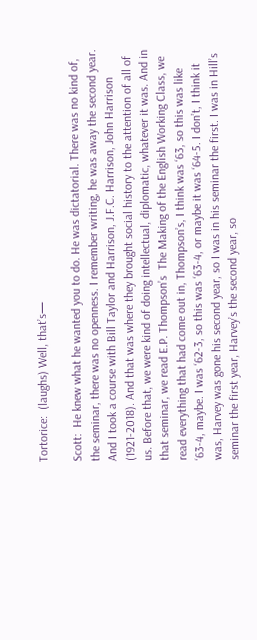Tortorice:  (laughs) Well, that’s—

Scott:  He knew what he wanted you to do. He was dictatorial. There was no kind of, the seminar, there was no openness. I remember writing, he was away the second year. And I took a course with Bill Taylor and Harrison, J.F.C. Harrison, John Harrison (1921-2018). And that was where they brought social history to the attention of all of us. Before that, we were kind of doing intellectual, diplomatic, whatever it was. And in that seminar, we read E.P. Thompson’s  The Making of the English Working Class, we read everything that had come out in, Thompson’s, I think was ‘63, so this was like ‘63-4, maybe. I was ‘62-3, so this was ‘63-4, or maybe it was ‘64-5. I don’t, I think it was, Harvey was gone his second year, so I was in his seminar the first. I was in Hill’s seminar the first year, Harvey’s the second year, so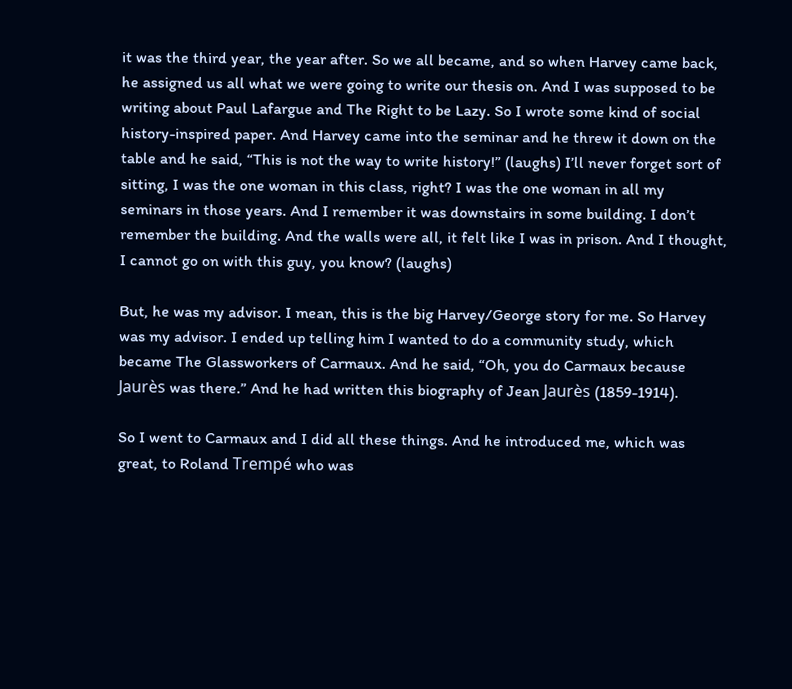it was the third year, the year after. So we all became, and so when Harvey came back, he assigned us all what we were going to write our thesis on. And I was supposed to be writing about Paul Lafargue and The Right to be Lazy. So I wrote some kind of social history-inspired paper. And Harvey came into the seminar and he threw it down on the table and he said, “This is not the way to write history!” (laughs) I’ll never forget sort of sitting, I was the one woman in this class, right? I was the one woman in all my seminars in those years. And I remember it was downstairs in some building. I don’t remember the building. And the walls were all, it felt like I was in prison. And I thought, I cannot go on with this guy, you know? (laughs)

But, he was my advisor. I mean, this is the big Harvey/George story for me. So Harvey was my advisor. I ended up telling him I wanted to do a community study, which became The Glassworkers of Carmaux. And he said, “Oh, you do Carmaux because Jaurès was there.” And he had written this biography of Jean Jaurès (1859-1914).

So I went to Carmaux and I did all these things. And he introduced me, which was great, to Roland Trempé who was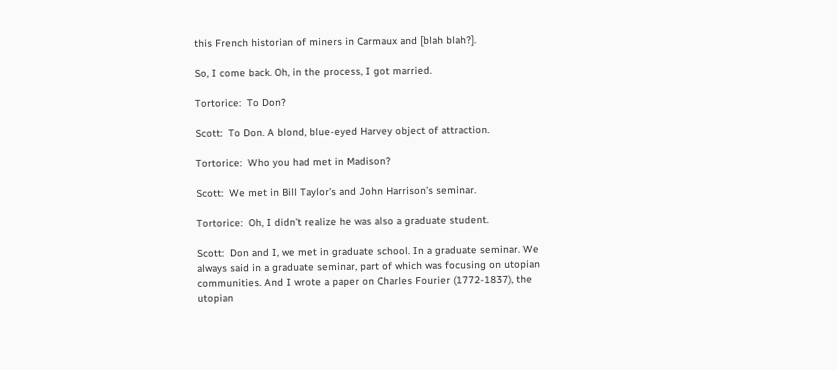this French historian of miners in Carmaux and [blah blah?].

So, I come back. Oh, in the process, I got married.

Tortorice:  To Don?

Scott:  To Don. A blond, blue-eyed Harvey object of attraction.

Tortorice:  Who you had met in Madison?

Scott:  We met in Bill Taylor’s and John Harrison’s seminar.

Tortorice:  Oh, I didn’t realize he was also a graduate student.

Scott:  Don and I, we met in graduate school. In a graduate seminar. We always said in a graduate seminar, part of which was focusing on utopian communities. And I wrote a paper on Charles Fourier (1772-1837), the utopian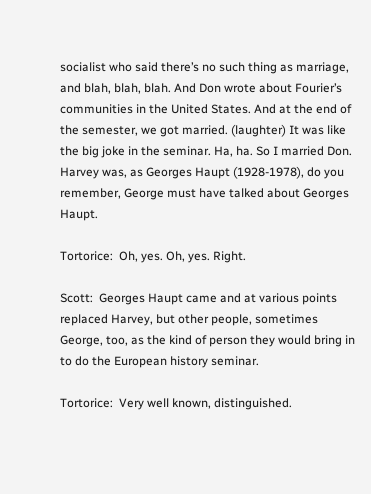socialist who said there’s no such thing as marriage, and blah, blah, blah. And Don wrote about Fourier’s communities in the United States. And at the end of the semester, we got married. (laughter) It was like the big joke in the seminar. Ha, ha. So I married Don. Harvey was, as Georges Haupt (1928-1978), do you remember, George must have talked about Georges Haupt.

Tortorice:  Oh, yes. Oh, yes. Right.

Scott:  Georges Haupt came and at various points replaced Harvey, but other people, sometimes George, too, as the kind of person they would bring in to do the European history seminar.

Tortorice:  Very well known, distinguished.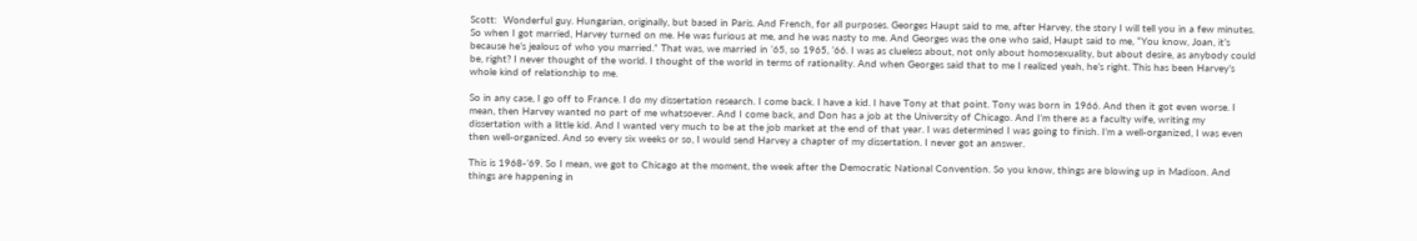Scott:  Wonderful guy. Hungarian, originally, but based in Paris. And French, for all purposes. Georges Haupt said to me, after Harvey, the story I will tell you in a few minutes. So when I got married, Harvey turned on me. He was furious at me, and he was nasty to me. And Georges was the one who said, Haupt said to me, “You know, Joan, it’s because he’s jealous of who you married.” That was, we married in ‘65, so 1965, ‘66. I was as clueless about, not only about homosexuality, but about desire, as anybody could be, right? I never thought of the world. I thought of the world in terms of rationality. And when Georges said that to me I realized yeah, he’s right. This has been Harvey’s whole kind of relationship to me.

So in any case, I go off to France. I do my dissertation research. I come back. I have a kid. I have Tony at that point. Tony was born in 1966. And then it got even worse. I mean, then Harvey wanted no part of me whatsoever. And I come back, and Don has a job at the University of Chicago. And I’m there as a faculty wife, writing my dissertation with a little kid. And I wanted very much to be at the job market at the end of that year. I was determined I was going to finish. I’m a well-organized, I was even then well-organized. And so every six weeks or so, I would send Harvey a chapter of my dissertation. I never got an answer.

This is 1968-’69. So I mean, we got to Chicago at the moment, the week after the Democratic National Convention. So you know, things are blowing up in Madison. And things are happening in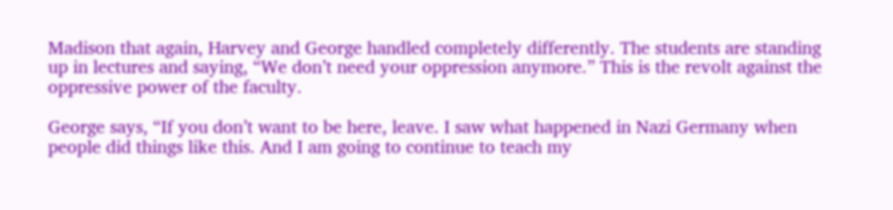Madison that again, Harvey and George handled completely differently. The students are standing up in lectures and saying, “We don’t need your oppression anymore.” This is the revolt against the oppressive power of the faculty.

George says, “If you don’t want to be here, leave. I saw what happened in Nazi Germany when people did things like this. And I am going to continue to teach my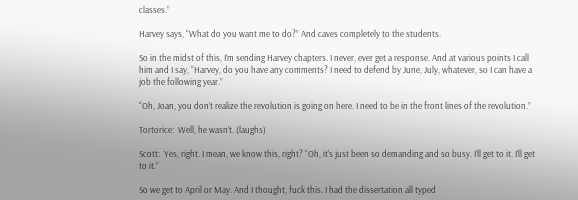classes.”

Harvey says, “What do you want me to do?” And caves completely to the students.

So in the midst of this, I’m sending Harvey chapters. I never, ever get a response. And at various points I call him and I say, “Harvey, do you have any comments? I need to defend by June, July, whatever, so I can have a job the following year.”

“Oh, Joan, you don’t realize the revolution is going on here. I need to be in the front lines of the revolution.”

Tortorice:  Well, he wasn’t. (laughs)

Scott:  Yes, right. I mean, we know this, right? “Oh, it’s just been so demanding and so busy. I’ll get to it. I’ll get to it.”

So we get to April or May. And I thought, fuck this. I had the dissertation all typed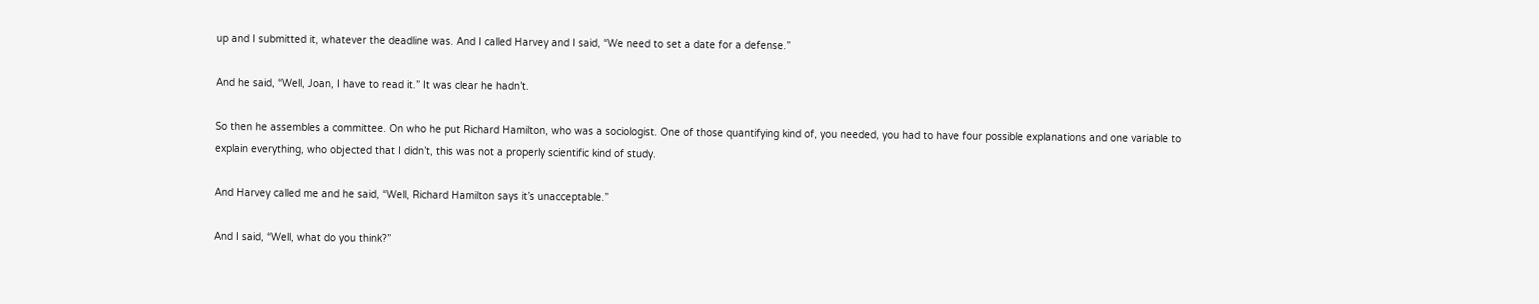up and I submitted it, whatever the deadline was. And I called Harvey and I said, “We need to set a date for a defense.”

And he said, “Well, Joan, I have to read it.” It was clear he hadn’t.

So then he assembles a committee. On who he put Richard Hamilton, who was a sociologist. One of those quantifying kind of, you needed, you had to have four possible explanations and one variable to explain everything, who objected that I didn’t, this was not a properly scientific kind of study.

And Harvey called me and he said, “Well, Richard Hamilton says it’s unacceptable.”

And I said, “Well, what do you think?”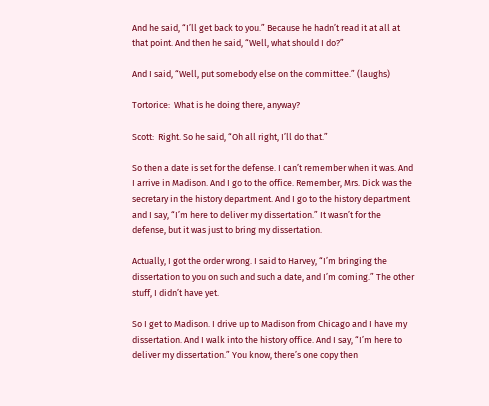And he said, “I’ll get back to you.” Because he hadn’t read it at all at that point. And then he said, “Well, what should I do?”

And I said, “Well, put somebody else on the committee.” (laughs)

Tortorice:  What is he doing there, anyway?

Scott:  Right. So he said, “Oh all right, I’ll do that.”

So then a date is set for the defense. I can’t remember when it was. And I arrive in Madison. And I go to the office. Remember, Mrs. Dick was the secretary in the history department. And I go to the history department and I say, “I’m here to deliver my dissertation.” It wasn’t for the defense, but it was just to bring my dissertation.

Actually, I got the order wrong. I said to Harvey, “I’m bringing the dissertation to you on such and such a date, and I’m coming.” The other stuff, I didn’t have yet.

So I get to Madison. I drive up to Madison from Chicago and I have my dissertation. And I walk into the history office. And I say, “I’m here to deliver my dissertation.” You know, there’s one copy then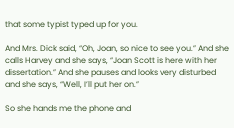that some typist typed up for you.

And Mrs. Dick said, “Oh, Joan, so nice to see you.” And she calls Harvey and she says, “Joan Scott is here with her dissertation.” And she pauses and looks very disturbed and she says, “Well, I’ll put her on.”

So she hands me the phone and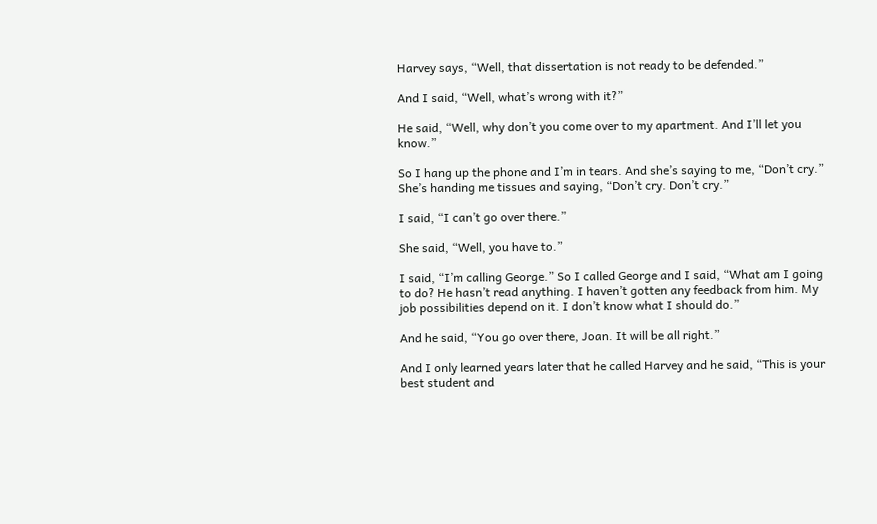Harvey says, “Well, that dissertation is not ready to be defended.”

And I said, “Well, what’s wrong with it?”

He said, “Well, why don’t you come over to my apartment. And I’ll let you know.”

So I hang up the phone and I’m in tears. And she’s saying to me, “Don’t cry.” She’s handing me tissues and saying, “Don’t cry. Don’t cry.”

I said, “I can’t go over there.”

She said, “Well, you have to.”

I said, “I’m calling George.” So I called George and I said, “What am I going to do? He hasn’t read anything. I haven’t gotten any feedback from him. My job possibilities depend on it. I don’t know what I should do.”

And he said, “You go over there, Joan. It will be all right.”

And I only learned years later that he called Harvey and he said, “This is your best student and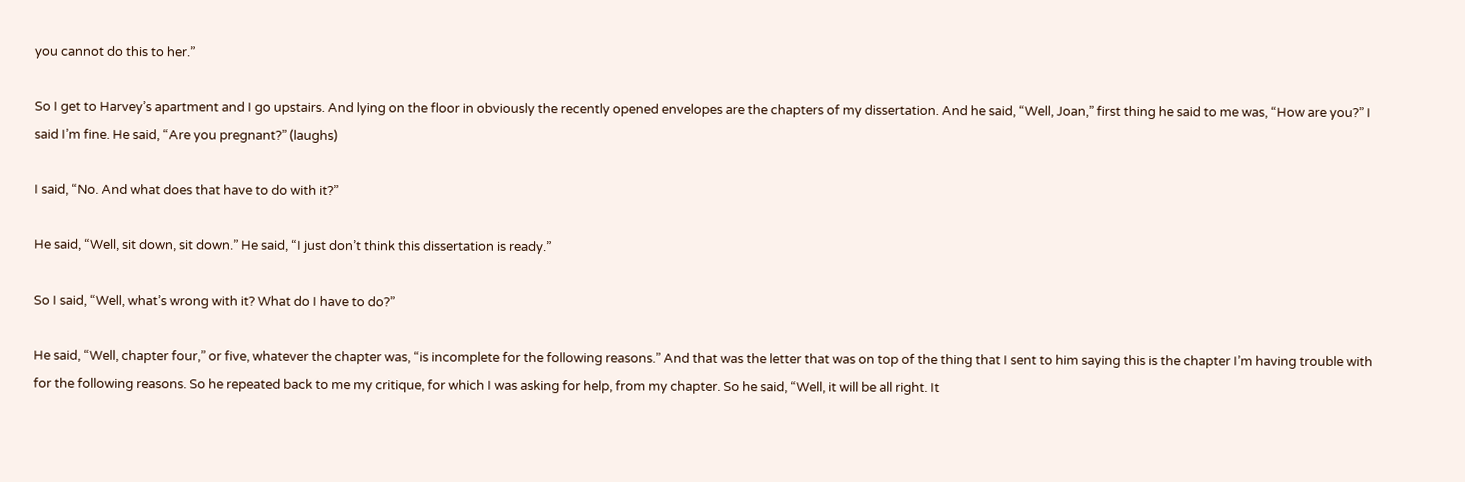you cannot do this to her.”

So I get to Harvey’s apartment and I go upstairs. And lying on the floor in obviously the recently opened envelopes are the chapters of my dissertation. And he said, “Well, Joan,” first thing he said to me was, “How are you?” I said I’m fine. He said, “Are you pregnant?” (laughs)

I said, “No. And what does that have to do with it?”

He said, “Well, sit down, sit down.” He said, “I just don’t think this dissertation is ready.”

So I said, “Well, what’s wrong with it? What do I have to do?”

He said, “Well, chapter four,” or five, whatever the chapter was, “is incomplete for the following reasons.” And that was the letter that was on top of the thing that I sent to him saying this is the chapter I’m having trouble with for the following reasons. So he repeated back to me my critique, for which I was asking for help, from my chapter. So he said, “Well, it will be all right. It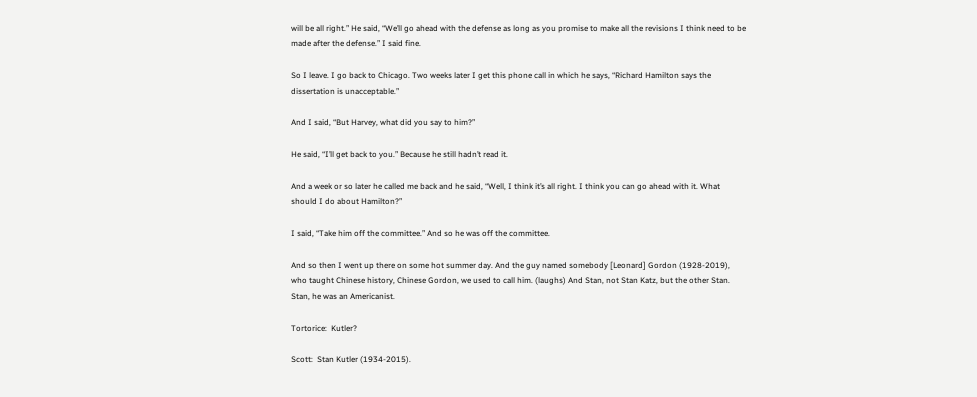will be all right.” He said, “We’ll go ahead with the defense as long as you promise to make all the revisions I think need to be made after the defense.” I said fine.

So I leave. I go back to Chicago. Two weeks later I get this phone call in which he says, “Richard Hamilton says the dissertation is unacceptable.”

And I said, “But Harvey, what did you say to him?”

He said, “I’ll get back to you.” Because he still hadn’t read it.

And a week or so later he called me back and he said, “Well, I think it’s all right. I think you can go ahead with it. What should I do about Hamilton?”

I said, “Take him off the committee.” And so he was off the committee.

And so then I went up there on some hot summer day. And the guy named somebody [Leonard] Gordon (1928-2019), who taught Chinese history, Chinese Gordon, we used to call him. (laughs) And Stan, not Stan Katz, but the other Stan. Stan, he was an Americanist.

Tortorice:  Kutler?

Scott:  Stan Kutler (1934-2015).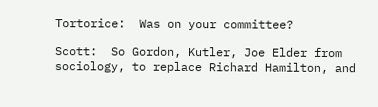Tortorice:  Was on your committee?

Scott:  So Gordon, Kutler, Joe Elder from sociology, to replace Richard Hamilton, and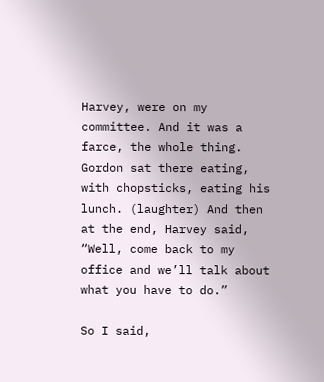Harvey, were on my committee. And it was a farce, the whole thing. Gordon sat there eating, with chopsticks, eating his lunch. (laughter) And then at the end, Harvey said, “Well, come back to my office and we’ll talk about what you have to do.”

So I said,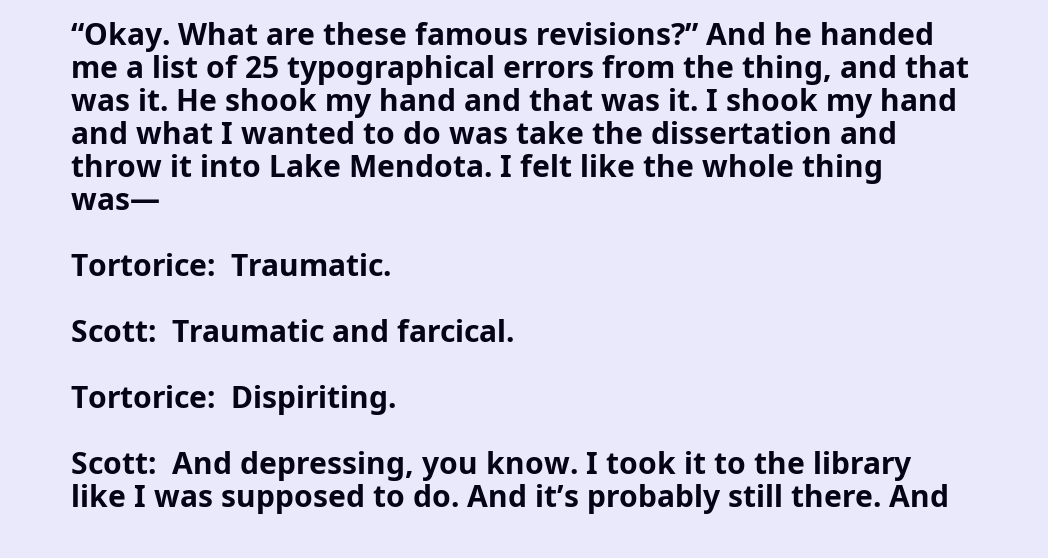“Okay. What are these famous revisions?” And he handed me a list of 25 typographical errors from the thing, and that was it. He shook my hand and that was it. I shook my hand and what I wanted to do was take the dissertation and throw it into Lake Mendota. I felt like the whole thing was—

Tortorice:  Traumatic.

Scott:  Traumatic and farcical.

Tortorice:  Dispiriting.

Scott:  And depressing, you know. I took it to the library like I was supposed to do. And it’s probably still there. And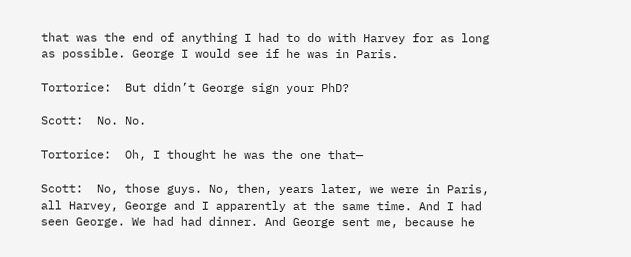that was the end of anything I had to do with Harvey for as long as possible. George I would see if he was in Paris.

Tortorice:  But didn’t George sign your PhD?

Scott:  No. No.

Tortorice:  Oh, I thought he was the one that—

Scott:  No, those guys. No, then, years later, we were in Paris, all Harvey, George and I apparently at the same time. And I had seen George. We had had dinner. And George sent me, because he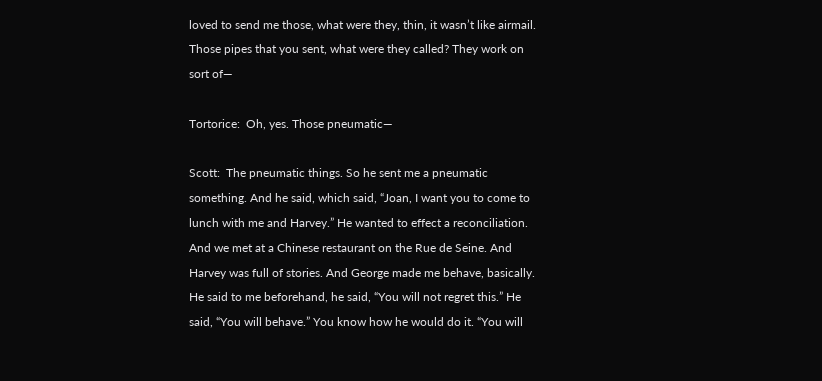loved to send me those, what were they, thin, it wasn’t like airmail. Those pipes that you sent, what were they called? They work on sort of—

Tortorice:  Oh, yes. Those pneumatic—

Scott:  The pneumatic things. So he sent me a pneumatic something. And he said, which said, “Joan, I want you to come to lunch with me and Harvey.” He wanted to effect a reconciliation. And we met at a Chinese restaurant on the Rue de Seine. And Harvey was full of stories. And George made me behave, basically. He said to me beforehand, he said, “You will not regret this.” He said, “You will behave.” You know how he would do it. “You will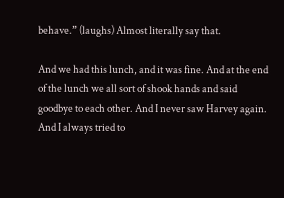behave.” (laughs) Almost literally say that.

And we had this lunch, and it was fine. And at the end of the lunch we all sort of shook hands and said goodbye to each other. And I never saw Harvey again. And I always tried to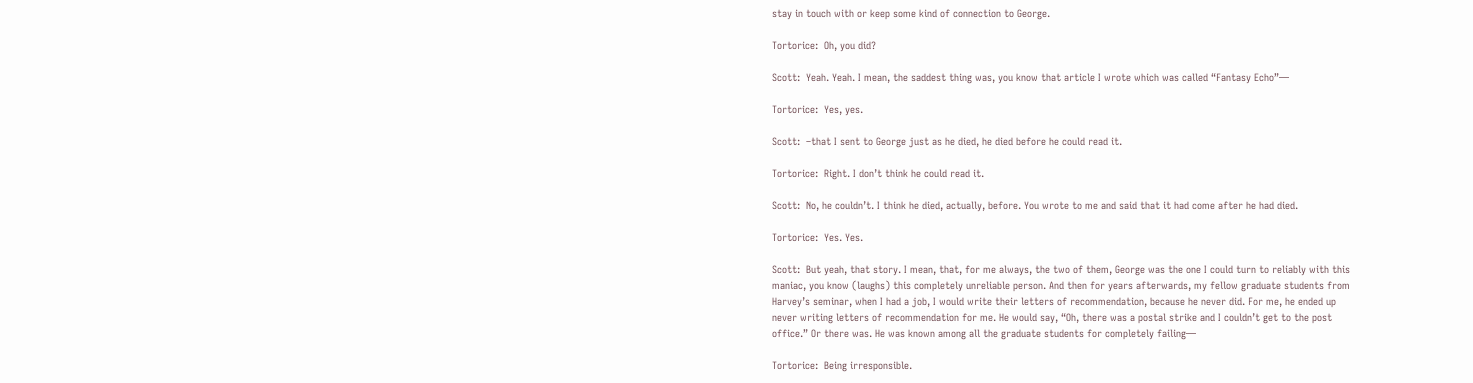stay in touch with or keep some kind of connection to George.

Tortorice:  Oh, you did?

Scott:  Yeah. Yeah. I mean, the saddest thing was, you know that article I wrote which was called “Fantasy Echo”—

Tortorice:  Yes, yes.

Scott:  –that I sent to George just as he died, he died before he could read it.

Tortorice:  Right. I don’t think he could read it.

Scott:  No, he couldn’t. I think he died, actually, before. You wrote to me and said that it had come after he had died.

Tortorice:  Yes. Yes.

Scott:  But yeah, that story. I mean, that, for me always, the two of them, George was the one I could turn to reliably with this maniac, you know (laughs) this completely unreliable person. And then for years afterwards, my fellow graduate students from Harvey’s seminar, when I had a job, I would write their letters of recommendation, because he never did. For me, he ended up never writing letters of recommendation for me. He would say, “Oh, there was a postal strike and I couldn’t get to the post office.” Or there was. He was known among all the graduate students for completely failing—

Tortorice:  Being irresponsible.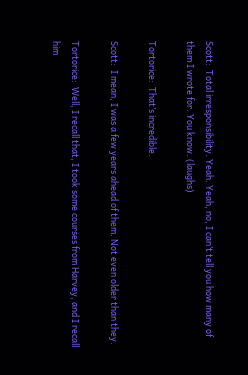Scott:  Total irresponsibility. Yeah. Yeah, no, I can’t tell you how many of them I wrote for. You know. (laughs)

Tortorice:  That’s incredible.

Scott:  I mean, I was a few years ahead of them. Not even older than they.

Tortorice:  Well, I recall that, I took some courses from Harvey, and I recall him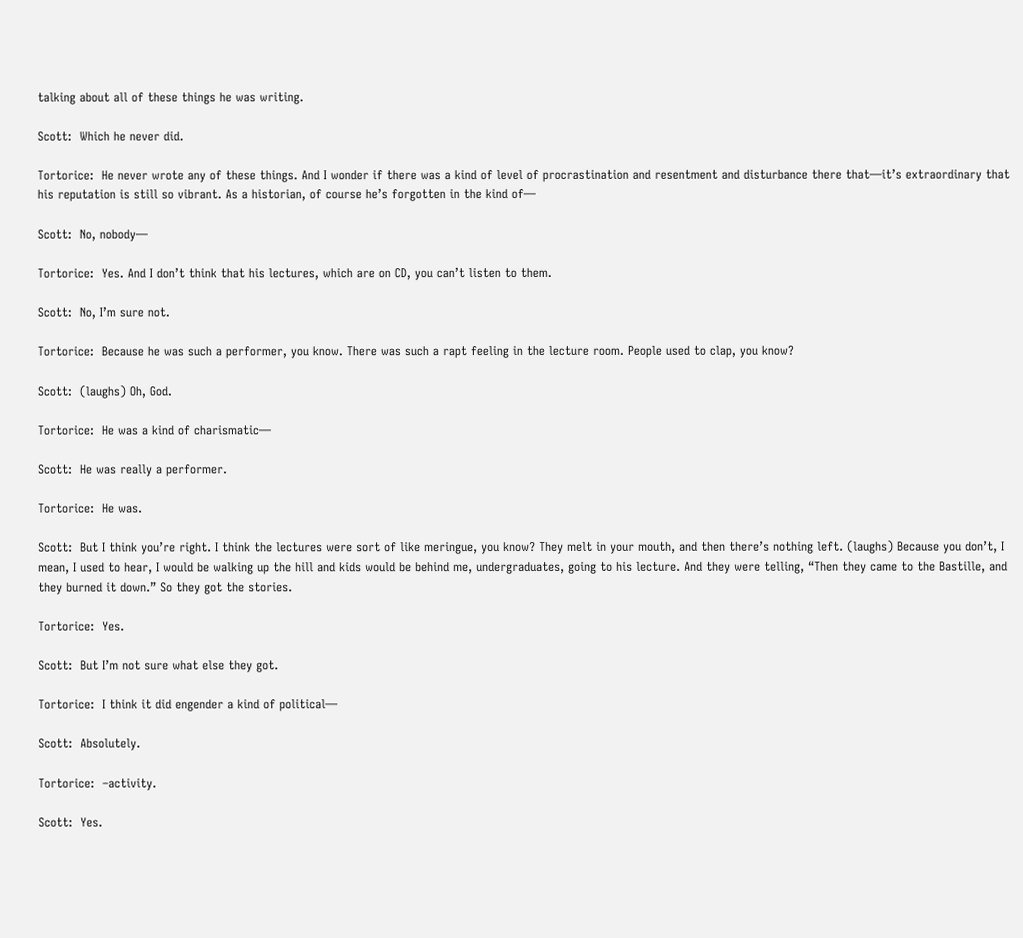talking about all of these things he was writing.

Scott:  Which he never did.

Tortorice:  He never wrote any of these things. And I wonder if there was a kind of level of procrastination and resentment and disturbance there that—it’s extraordinary that his reputation is still so vibrant. As a historian, of course he’s forgotten in the kind of—

Scott:  No, nobody—

Tortorice:  Yes. And I don’t think that his lectures, which are on CD, you can’t listen to them.

Scott:  No, I’m sure not.

Tortorice:  Because he was such a performer, you know. There was such a rapt feeling in the lecture room. People used to clap, you know?

Scott:  (laughs) Oh, God.

Tortorice:  He was a kind of charismatic—

Scott:  He was really a performer.

Tortorice:  He was.

Scott:  But I think you’re right. I think the lectures were sort of like meringue, you know? They melt in your mouth, and then there’s nothing left. (laughs) Because you don’t, I mean, I used to hear, I would be walking up the hill and kids would be behind me, undergraduates, going to his lecture. And they were telling, “Then they came to the Bastille, and they burned it down.” So they got the stories.

Tortorice:  Yes.

Scott:  But I’m not sure what else they got.

Tortorice:  I think it did engender a kind of political—

Scott:  Absolutely.

Tortorice:  –activity.

Scott:  Yes.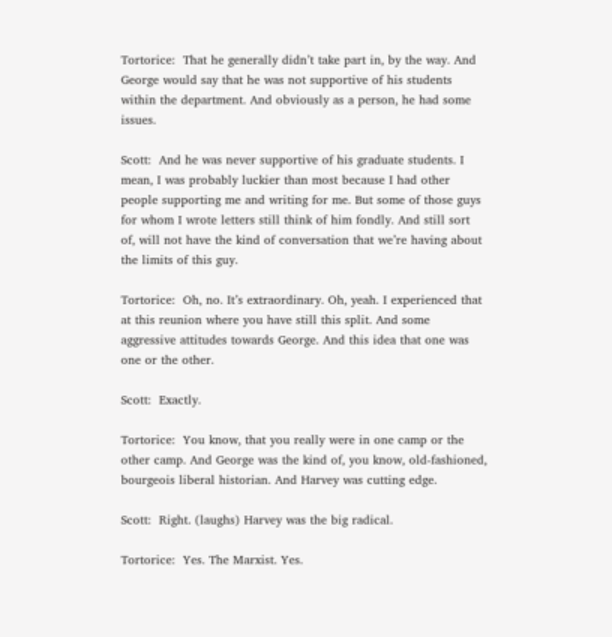Tortorice:  That he generally didn’t take part in, by the way. And George would say that he was not supportive of his students within the department. And obviously as a person, he had some issues.

Scott:  And he was never supportive of his graduate students. I mean, I was probably luckier than most because I had other people supporting me and writing for me. But some of those guys for whom I wrote letters still think of him fondly. And still sort of, will not have the kind of conversation that we’re having about the limits of this guy.

Tortorice:  Oh, no. It’s extraordinary. Oh, yeah. I experienced that at this reunion where you have still this split. And some aggressive attitudes towards George. And this idea that one was one or the other.

Scott:  Exactly.

Tortorice:  You know, that you really were in one camp or the other camp. And George was the kind of, you know, old-fashioned, bourgeois liberal historian. And Harvey was cutting edge.

Scott:  Right. (laughs) Harvey was the big radical.

Tortorice:  Yes. The Marxist. Yes.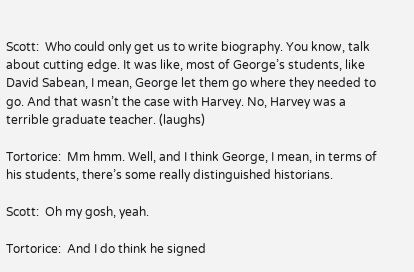Scott:  Who could only get us to write biography. You know, talk about cutting edge. It was like, most of George’s students, like David Sabean, I mean, George let them go where they needed to go. And that wasn’t the case with Harvey. No, Harvey was a terrible graduate teacher. (laughs)

Tortorice:  Mm hmm. Well, and I think George, I mean, in terms of his students, there’s some really distinguished historians.

Scott:  Oh my gosh, yeah.

Tortorice:  And I do think he signed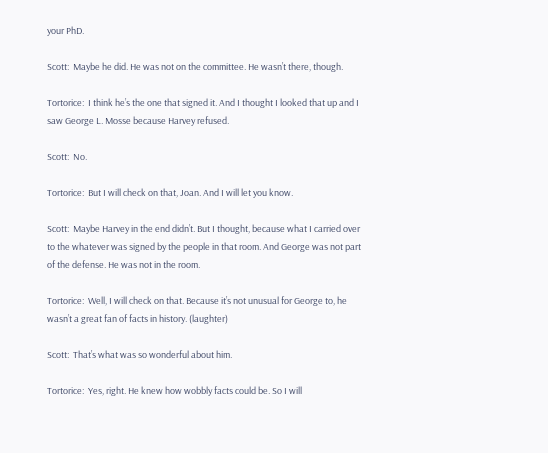your PhD.

Scott:  Maybe he did. He was not on the committee. He wasn’t there, though.

Tortorice:  I think he’s the one that signed it. And I thought I looked that up and I saw George L. Mosse because Harvey refused.

Scott:  No.

Tortorice:  But I will check on that, Joan. And I will let you know.

Scott:  Maybe Harvey in the end didn’t. But I thought, because what I carried over to the whatever was signed by the people in that room. And George was not part of the defense. He was not in the room.

Tortorice:  Well, I will check on that. Because it’s not unusual for George to, he wasn’t a great fan of facts in history. (laughter)

Scott:  That’s what was so wonderful about him.

Tortorice:  Yes, right. He knew how wobbly facts could be. So I will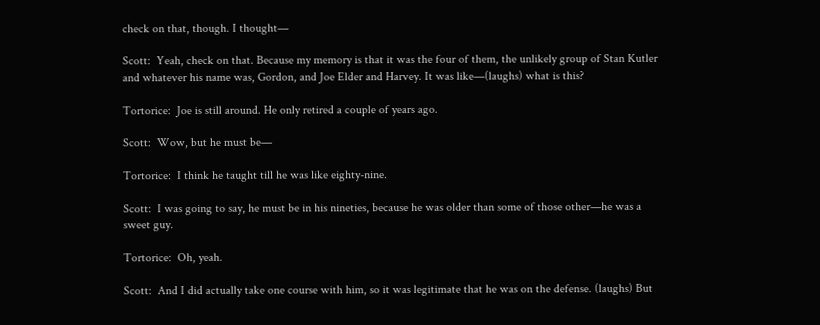check on that, though. I thought—

Scott:  Yeah, check on that. Because my memory is that it was the four of them, the unlikely group of Stan Kutler and whatever his name was, Gordon, and Joe Elder and Harvey. It was like—(laughs) what is this?

Tortorice:  Joe is still around. He only retired a couple of years ago.

Scott:  Wow, but he must be—

Tortorice:  I think he taught till he was like eighty-nine.

Scott:  I was going to say, he must be in his nineties, because he was older than some of those other—he was a sweet guy.

Tortorice:  Oh, yeah.

Scott:  And I did actually take one course with him, so it was legitimate that he was on the defense. (laughs) But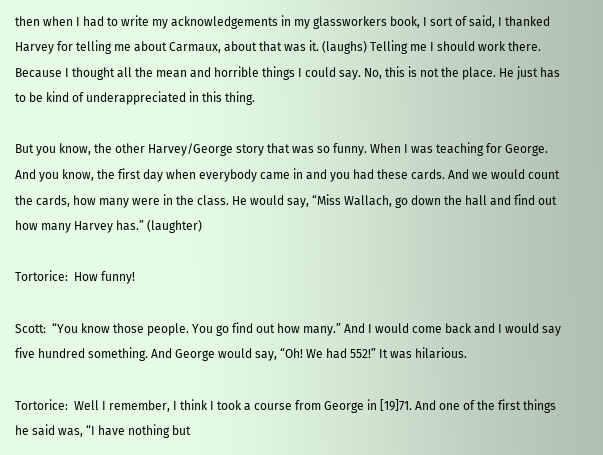then when I had to write my acknowledgements in my glassworkers book, I sort of said, I thanked Harvey for telling me about Carmaux, about that was it. (laughs) Telling me I should work there. Because I thought all the mean and horrible things I could say. No, this is not the place. He just has to be kind of underappreciated in this thing.

But you know, the other Harvey/George story that was so funny. When I was teaching for George. And you know, the first day when everybody came in and you had these cards. And we would count the cards, how many were in the class. He would say, “Miss Wallach, go down the hall and find out how many Harvey has.” (laughter)

Tortorice:  How funny!

Scott:  “You know those people. You go find out how many.” And I would come back and I would say five hundred something. And George would say, “Oh! We had 552!” It was hilarious.

Tortorice:  Well I remember, I think I took a course from George in [19]71. And one of the first things he said was, “I have nothing but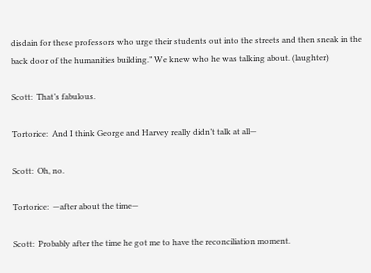disdain for these professors who urge their students out into the streets and then sneak in the back door of the humanities building.” We knew who he was talking about. (laughter)

Scott:  That’s fabulous.

Tortorice:  And I think George and Harvey really didn’t talk at all—

Scott:  Oh, no.

Tortorice:  —after about the time—

Scott:  Probably after the time he got me to have the reconciliation moment.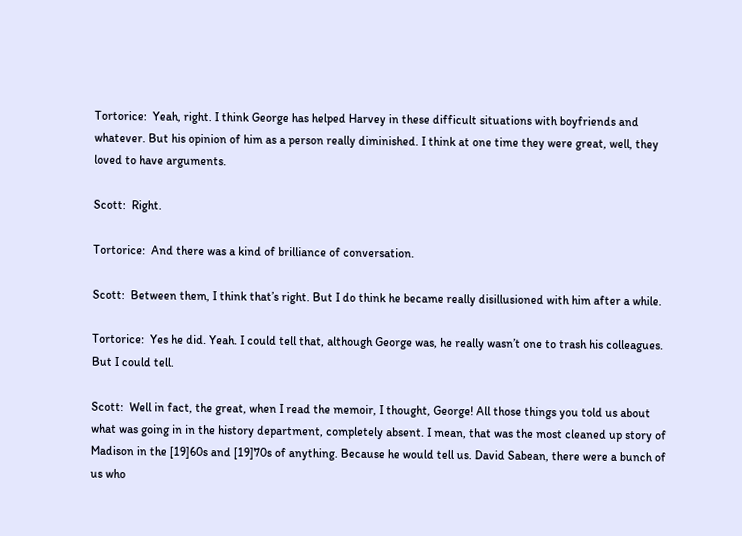Tortorice:  Yeah, right. I think George has helped Harvey in these difficult situations with boyfriends and whatever. But his opinion of him as a person really diminished. I think at one time they were great, well, they loved to have arguments.

Scott:  Right.

Tortorice:  And there was a kind of brilliance of conversation.

Scott:  Between them, I think that’s right. But I do think he became really disillusioned with him after a while.

Tortorice:  Yes he did. Yeah. I could tell that, although George was, he really wasn’t one to trash his colleagues. But I could tell.

Scott:  Well in fact, the great, when I read the memoir, I thought, George! All those things you told us about what was going in in the history department, completely absent. I mean, that was the most cleaned up story of Madison in the [19]60s and [19]70s of anything. Because he would tell us. David Sabean, there were a bunch of us who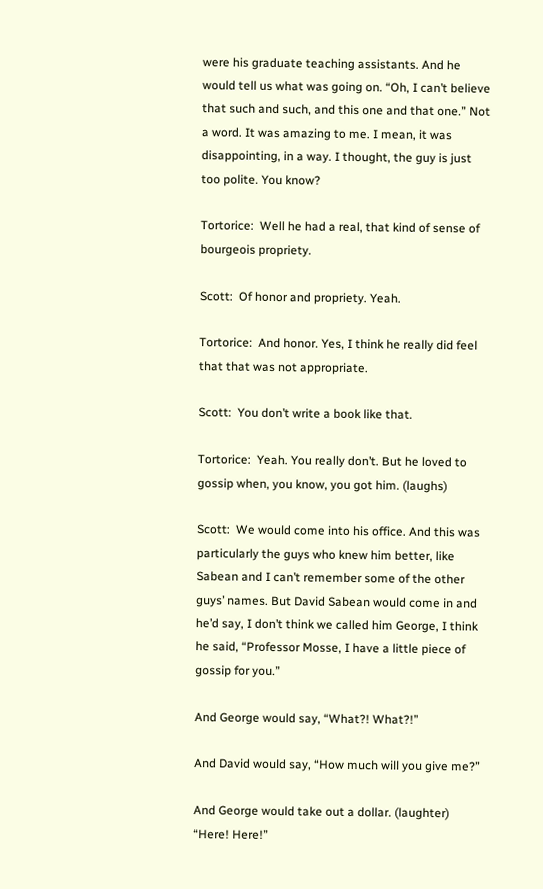were his graduate teaching assistants. And he would tell us what was going on. “Oh, I can’t believe that such and such, and this one and that one.” Not a word. It was amazing to me. I mean, it was disappointing, in a way. I thought, the guy is just too polite. You know?

Tortorice:  Well he had a real, that kind of sense of bourgeois propriety.

Scott:  Of honor and propriety. Yeah.

Tortorice:  And honor. Yes, I think he really did feel that that was not appropriate.

Scott:  You don’t write a book like that.

Tortorice:  Yeah. You really don’t. But he loved to gossip when, you know, you got him. (laughs)

Scott:  We would come into his office. And this was particularly the guys who knew him better, like Sabean and I can’t remember some of the other guys’ names. But David Sabean would come in and he’d say, I don’t think we called him George, I think he said, “Professor Mosse, I have a little piece of gossip for you.”

And George would say, “What?! What?!”

And David would say, “How much will you give me?”

And George would take out a dollar. (laughter) “Here! Here!”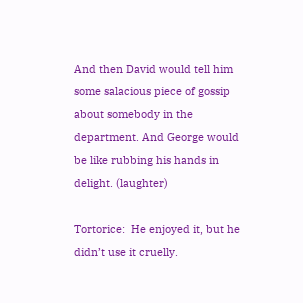And then David would tell him some salacious piece of gossip about somebody in the department. And George would be like rubbing his hands in delight. (laughter)

Tortorice:  He enjoyed it, but he didn’t use it cruelly.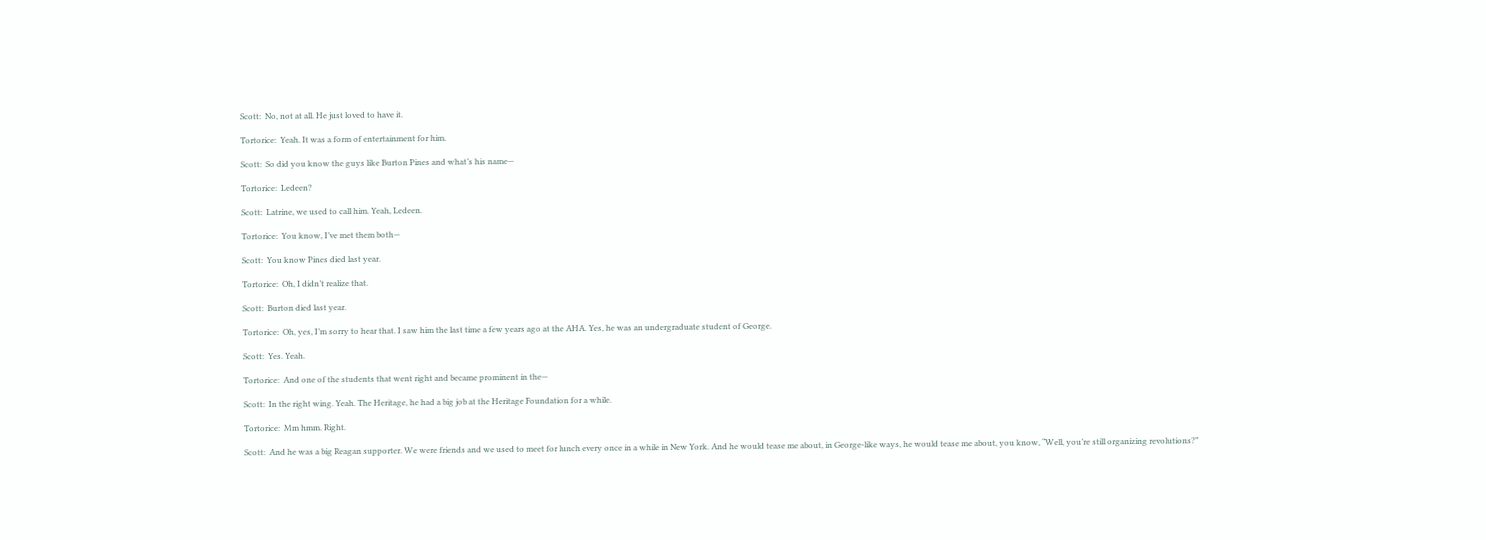Scott:  No, not at all. He just loved to have it.

Tortorice:  Yeah. It was a form of entertainment for him.

Scott:  So did you know the guys like Burton Pines and what’s his name—

Tortorice:  Ledeen?

Scott:  Latrine, we used to call him. Yeah, Ledeen.

Tortorice:  You know, I’ve met them both—

Scott:  You know Pines died last year.

Tortorice:  Oh, I didn’t realize that.

Scott:  Burton died last year.

Tortorice:  Oh, yes, I’m sorry to hear that. I saw him the last time a few years ago at the AHA. Yes, he was an undergraduate student of George.

Scott:  Yes. Yeah.

Tortorice:  And one of the students that went right and became prominent in the—

Scott:  In the right wing. Yeah. The Heritage, he had a big job at the Heritage Foundation for a while.

Tortorice:  Mm hmm. Right.

Scott:  And he was a big Reagan supporter. We were friends and we used to meet for lunch every once in a while in New York. And he would tease me about, in George-like ways, he would tease me about, you know, “Well, you’re still organizing revolutions?”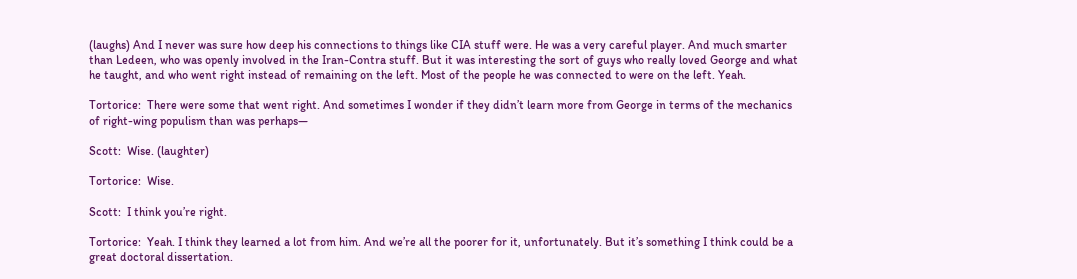(laughs) And I never was sure how deep his connections to things like CIA stuff were. He was a very careful player. And much smarter than Ledeen, who was openly involved in the Iran-Contra stuff. But it was interesting the sort of guys who really loved George and what he taught, and who went right instead of remaining on the left. Most of the people he was connected to were on the left. Yeah.

Tortorice:  There were some that went right. And sometimes I wonder if they didn’t learn more from George in terms of the mechanics of right-wing populism than was perhaps—

Scott:  Wise. (laughter)

Tortorice:  Wise.

Scott:  I think you’re right.

Tortorice:  Yeah. I think they learned a lot from him. And we’re all the poorer for it, unfortunately. But it’s something I think could be a great doctoral dissertation.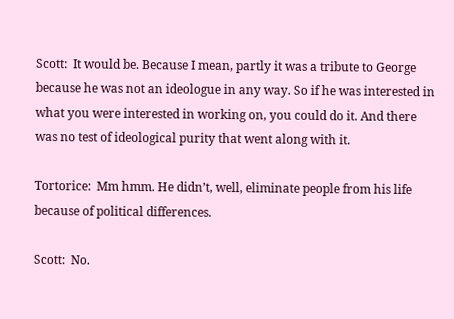Scott:  It would be. Because I mean, partly it was a tribute to George because he was not an ideologue in any way. So if he was interested in what you were interested in working on, you could do it. And there was no test of ideological purity that went along with it.

Tortorice:  Mm hmm. He didn’t, well, eliminate people from his life because of political differences.

Scott:  No.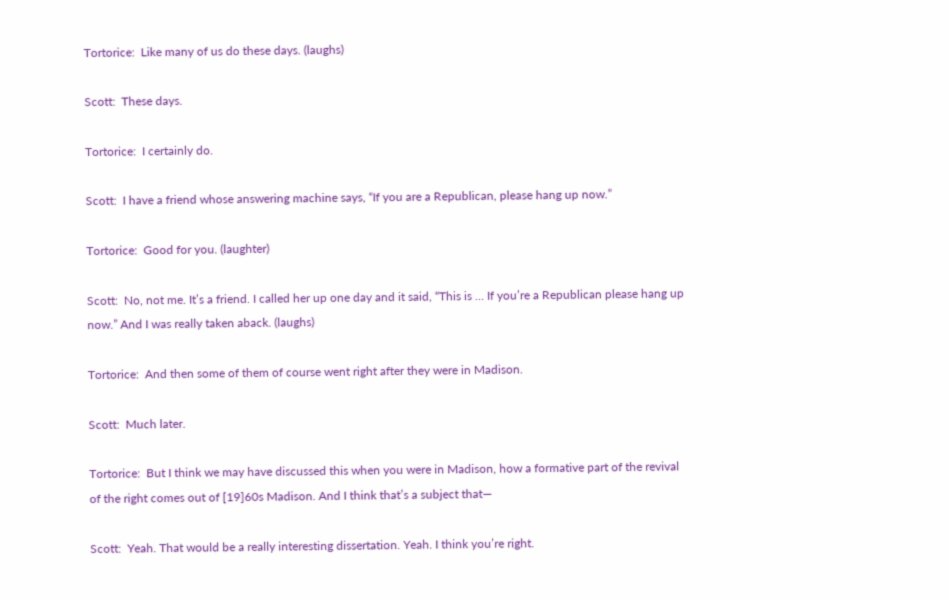Tortorice:  Like many of us do these days. (laughs)

Scott:  These days.

Tortorice:  I certainly do.

Scott:  I have a friend whose answering machine says, “If you are a Republican, please hang up now.”

Tortorice:  Good for you. (laughter)

Scott:  No, not me. It’s a friend. I called her up one day and it said, “This is … If you’re a Republican please hang up now.” And I was really taken aback. (laughs)

Tortorice:  And then some of them of course went right after they were in Madison.

Scott:  Much later.

Tortorice:  But I think we may have discussed this when you were in Madison, how a formative part of the revival of the right comes out of [19]60s Madison. And I think that’s a subject that—

Scott:  Yeah. That would be a really interesting dissertation. Yeah. I think you’re right.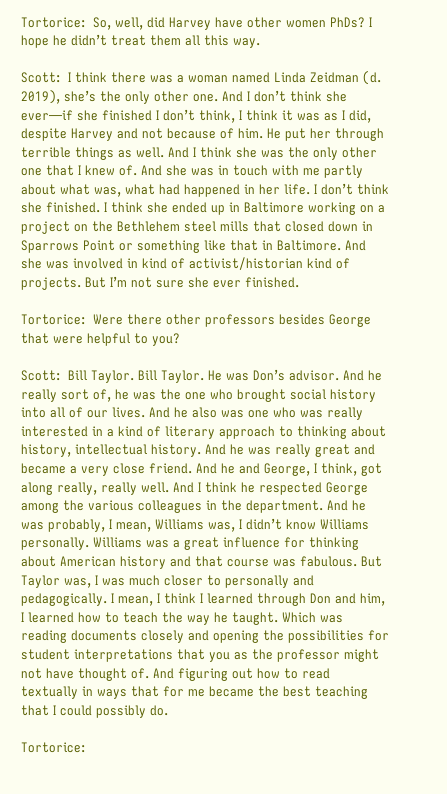Tortorice:  So, well, did Harvey have other women PhDs? I hope he didn’t treat them all this way.

Scott:  I think there was a woman named Linda Zeidman (d. 2019), she’s the only other one. And I don’t think she ever—if she finished I don’t think, I think it was as I did, despite Harvey and not because of him. He put her through terrible things as well. And I think she was the only other one that I knew of. And she was in touch with me partly about what was, what had happened in her life. I don’t think she finished. I think she ended up in Baltimore working on a project on the Bethlehem steel mills that closed down in Sparrows Point or something like that in Baltimore. And she was involved in kind of activist/historian kind of projects. But I’m not sure she ever finished.

Tortorice:  Were there other professors besides George that were helpful to you?

Scott:  Bill Taylor. Bill Taylor. He was Don’s advisor. And he really sort of, he was the one who brought social history into all of our lives. And he also was one who was really interested in a kind of literary approach to thinking about history, intellectual history. And he was really great and became a very close friend. And he and George, I think, got along really, really well. And I think he respected George among the various colleagues in the department. And he was probably, I mean, Williams was, I didn’t know Williams personally. Williams was a great influence for thinking about American history and that course was fabulous. But Taylor was, I was much closer to personally and pedagogically. I mean, I think I learned through Don and him, I learned how to teach the way he taught. Which was reading documents closely and opening the possibilities for student interpretations that you as the professor might not have thought of. And figuring out how to read textually in ways that for me became the best teaching that I could possibly do.

Tortorice: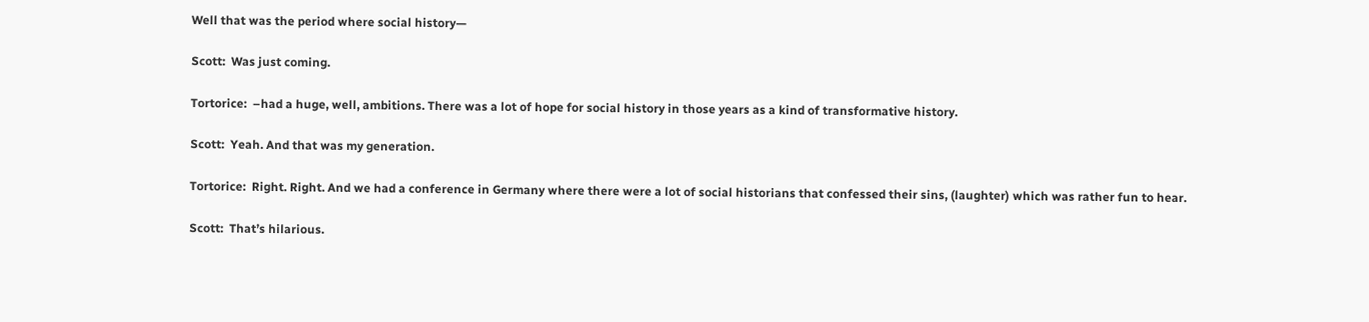Well that was the period where social history—

Scott:  Was just coming.

Tortorice:  –had a huge, well, ambitions. There was a lot of hope for social history in those years as a kind of transformative history.

Scott:  Yeah. And that was my generation.

Tortorice:  Right. Right. And we had a conference in Germany where there were a lot of social historians that confessed their sins, (laughter) which was rather fun to hear.

Scott:  That’s hilarious.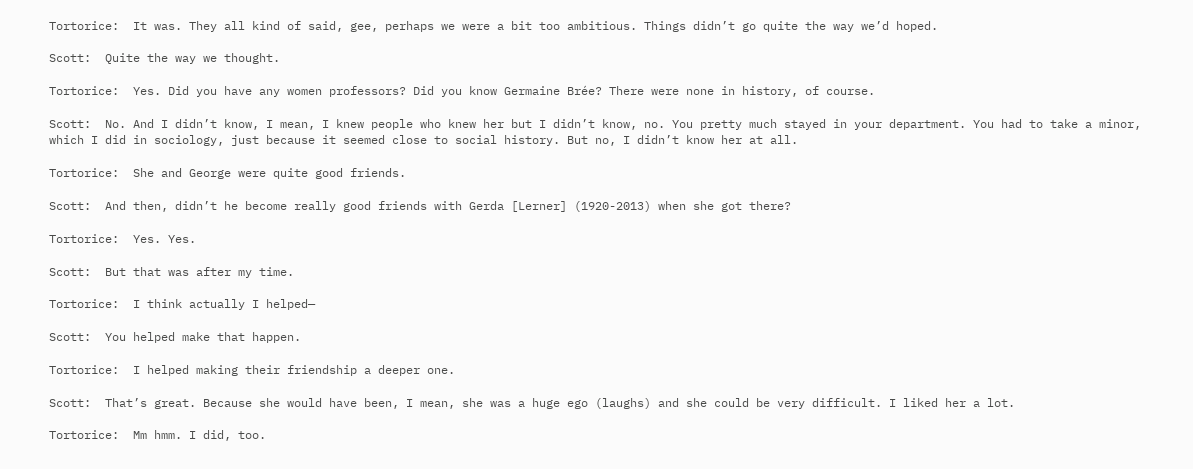Tortorice:  It was. They all kind of said, gee, perhaps we were a bit too ambitious. Things didn’t go quite the way we’d hoped.

Scott:  Quite the way we thought.

Tortorice:  Yes. Did you have any women professors? Did you know Germaine Brée? There were none in history, of course.

Scott:  No. And I didn’t know, I mean, I knew people who knew her but I didn’t know, no. You pretty much stayed in your department. You had to take a minor, which I did in sociology, just because it seemed close to social history. But no, I didn’t know her at all.

Tortorice:  She and George were quite good friends.

Scott:  And then, didn’t he become really good friends with Gerda [Lerner] (1920-2013) when she got there?

Tortorice:  Yes. Yes.

Scott:  But that was after my time.

Tortorice:  I think actually I helped—

Scott:  You helped make that happen.

Tortorice:  I helped making their friendship a deeper one.

Scott:  That’s great. Because she would have been, I mean, she was a huge ego (laughs) and she could be very difficult. I liked her a lot.

Tortorice:  Mm hmm. I did, too.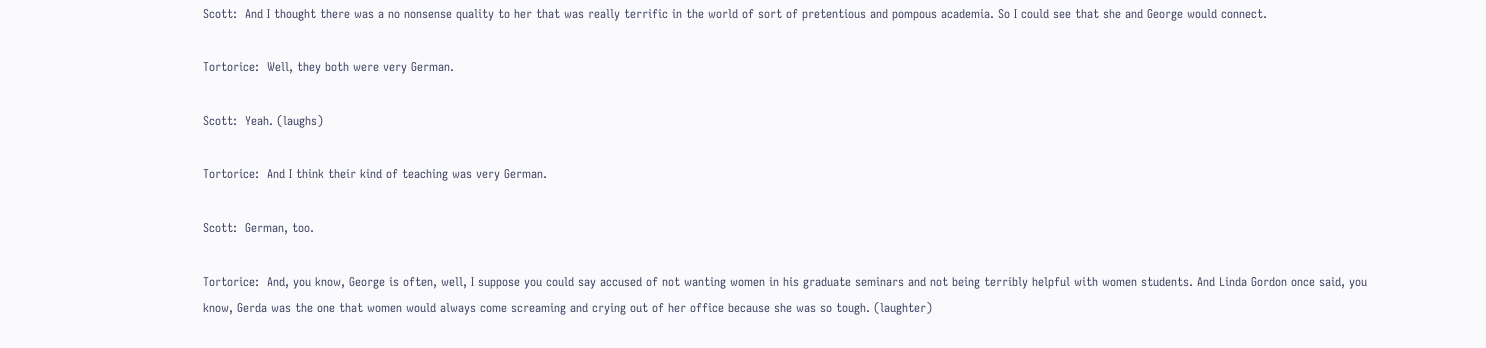Scott:  And I thought there was a no nonsense quality to her that was really terrific in the world of sort of pretentious and pompous academia. So I could see that she and George would connect.

Tortorice:  Well, they both were very German.

Scott:  Yeah. (laughs)

Tortorice:  And I think their kind of teaching was very German.

Scott:  German, too.

Tortorice:  And, you know, George is often, well, I suppose you could say accused of not wanting women in his graduate seminars and not being terribly helpful with women students. And Linda Gordon once said, you know, Gerda was the one that women would always come screaming and crying out of her office because she was so tough. (laughter)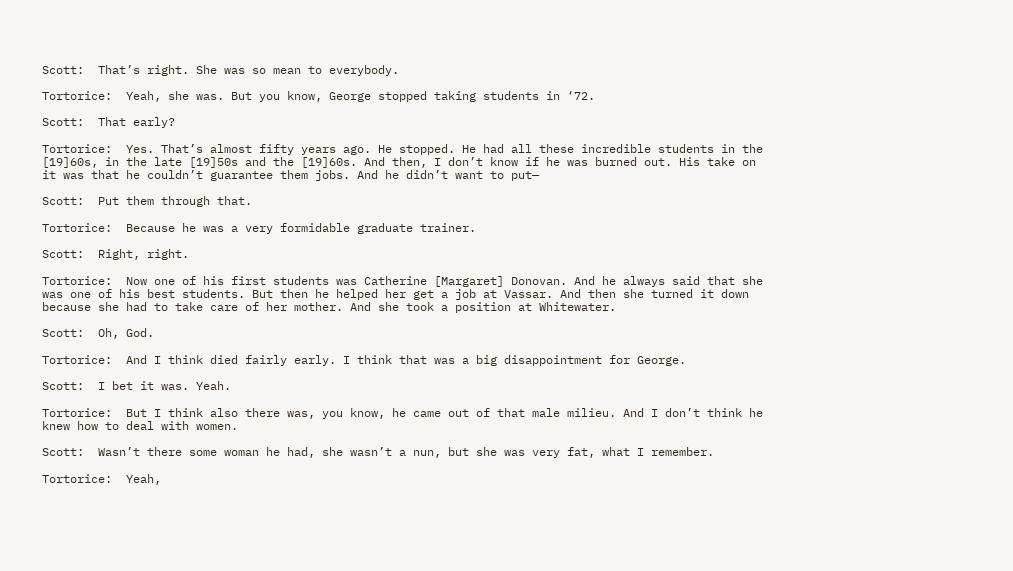Scott:  That’s right. She was so mean to everybody.

Tortorice:  Yeah, she was. But you know, George stopped taking students in ‘72.

Scott:  That early?

Tortorice:  Yes. That’s almost fifty years ago. He stopped. He had all these incredible students in the [19]60s, in the late [19]50s and the [19]60s. And then, I don’t know if he was burned out. His take on it was that he couldn’t guarantee them jobs. And he didn’t want to put—

Scott:  Put them through that.

Tortorice:  Because he was a very formidable graduate trainer.

Scott:  Right, right.

Tortorice:  Now one of his first students was Catherine [Margaret] Donovan. And he always said that she was one of his best students. But then he helped her get a job at Vassar. And then she turned it down because she had to take care of her mother. And she took a position at Whitewater.

Scott:  Oh, God.

Tortorice:  And I think died fairly early. I think that was a big disappointment for George.

Scott:  I bet it was. Yeah.

Tortorice:  But I think also there was, you know, he came out of that male milieu. And I don’t think he knew how to deal with women.

Scott:  Wasn’t there some woman he had, she wasn’t a nun, but she was very fat, what I remember.

Tortorice:  Yeah,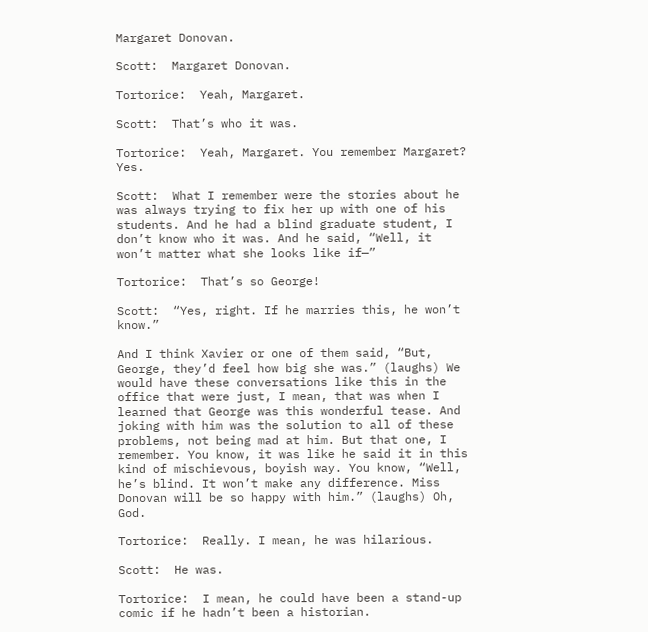Margaret Donovan.

Scott:  Margaret Donovan.

Tortorice:  Yeah, Margaret.

Scott:  That’s who it was.

Tortorice:  Yeah, Margaret. You remember Margaret? Yes.

Scott:  What I remember were the stories about he was always trying to fix her up with one of his students. And he had a blind graduate student, I don’t know who it was. And he said, “Well, it won’t matter what she looks like if—”

Tortorice:  That’s so George!

Scott:  “Yes, right. If he marries this, he won’t know.”

And I think Xavier or one of them said, “But, George, they’d feel how big she was.” (laughs) We would have these conversations like this in the office that were just, I mean, that was when I learned that George was this wonderful tease. And joking with him was the solution to all of these problems, not being mad at him. But that one, I remember. You know, it was like he said it in this kind of mischievous, boyish way. You know, “Well, he’s blind. It won’t make any difference. Miss Donovan will be so happy with him.” (laughs) Oh, God.

Tortorice:  Really. I mean, he was hilarious.

Scott:  He was.

Tortorice:  I mean, he could have been a stand-up comic if he hadn’t been a historian.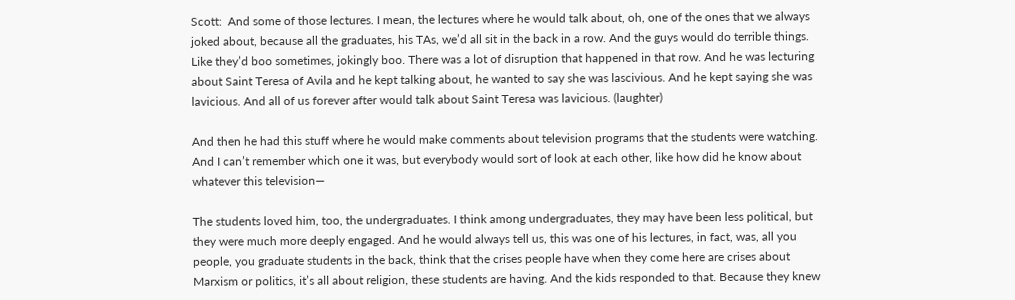Scott:  And some of those lectures. I mean, the lectures where he would talk about, oh, one of the ones that we always joked about, because all the graduates, his TAs, we’d all sit in the back in a row. And the guys would do terrible things.  Like they’d boo sometimes, jokingly boo. There was a lot of disruption that happened in that row. And he was lecturing about Saint Teresa of Avila and he kept talking about, he wanted to say she was lascivious. And he kept saying she was lavicious. And all of us forever after would talk about Saint Teresa was lavicious. (laughter)

And then he had this stuff where he would make comments about television programs that the students were watching. And I can’t remember which one it was, but everybody would sort of look at each other, like how did he know about whatever this television—

The students loved him, too, the undergraduates. I think among undergraduates, they may have been less political, but they were much more deeply engaged. And he would always tell us, this was one of his lectures, in fact, was, all you people, you graduate students in the back, think that the crises people have when they come here are crises about Marxism or politics, it’s all about religion, these students are having. And the kids responded to that. Because they knew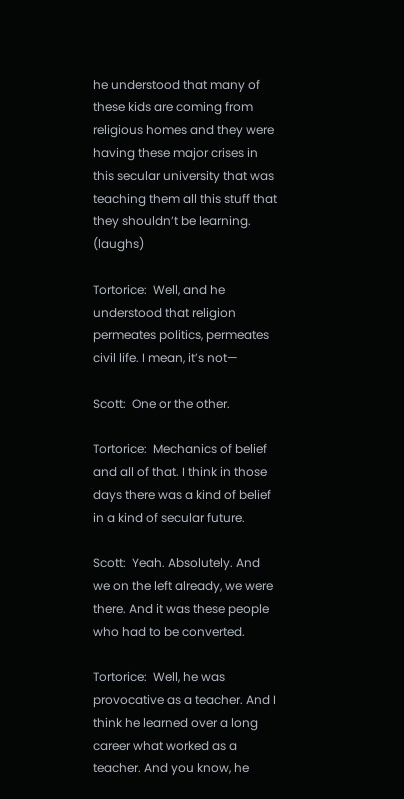he understood that many of these kids are coming from religious homes and they were having these major crises in this secular university that was teaching them all this stuff that they shouldn’t be learning. (laughs)

Tortorice:  Well, and he understood that religion permeates politics, permeates civil life. I mean, it’s not—

Scott:  One or the other.

Tortorice:  Mechanics of belief and all of that. I think in those days there was a kind of belief in a kind of secular future.

Scott:  Yeah. Absolutely. And we on the left already, we were there. And it was these people who had to be converted.

Tortorice:  Well, he was provocative as a teacher. And I think he learned over a long career what worked as a teacher. And you know, he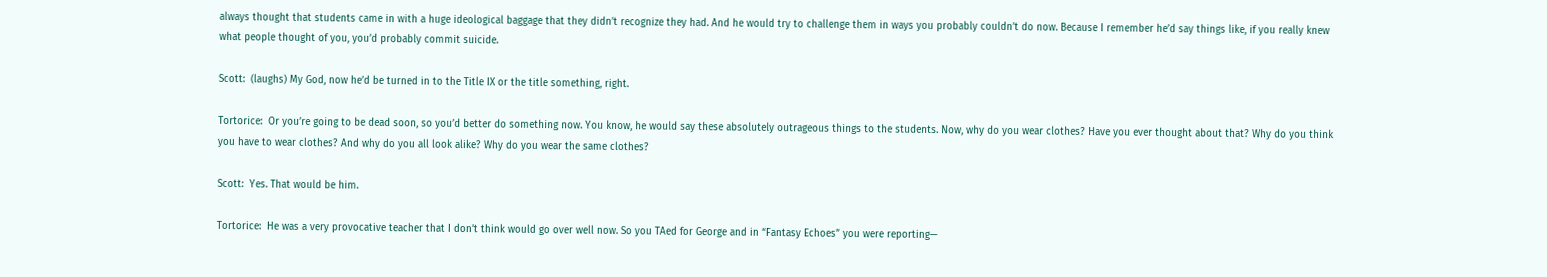always thought that students came in with a huge ideological baggage that they didn’t recognize they had. And he would try to challenge them in ways you probably couldn’t do now. Because I remember he’d say things like, if you really knew what people thought of you, you’d probably commit suicide.

Scott:  (laughs) My God, now he’d be turned in to the Title IX or the title something, right.

Tortorice:  Or you’re going to be dead soon, so you’d better do something now. You know, he would say these absolutely outrageous things to the students. Now, why do you wear clothes? Have you ever thought about that? Why do you think you have to wear clothes? And why do you all look alike? Why do you wear the same clothes?

Scott:  Yes. That would be him.

Tortorice:  He was a very provocative teacher that I don’t think would go over well now. So you TAed for George and in “Fantasy Echoes” you were reporting—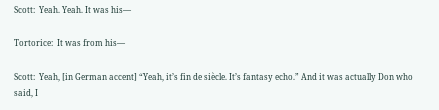Scott:  Yeah. Yeah. It was his—

Tortorice:  It was from his—

Scott:  Yeah, [in German accent] “Yeah, it’s fin de siècle. It’s fantasy echo.” And it was actually Don who said, I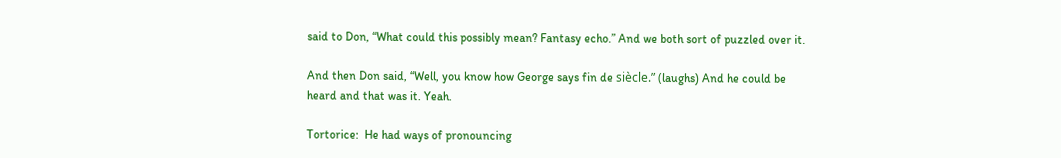said to Don, “What could this possibly mean? Fantasy echo.” And we both sort of puzzled over it.

And then Don said, “Well, you know how George says fin de siècle.” (laughs) And he could be heard and that was it. Yeah.

Tortorice:  He had ways of pronouncing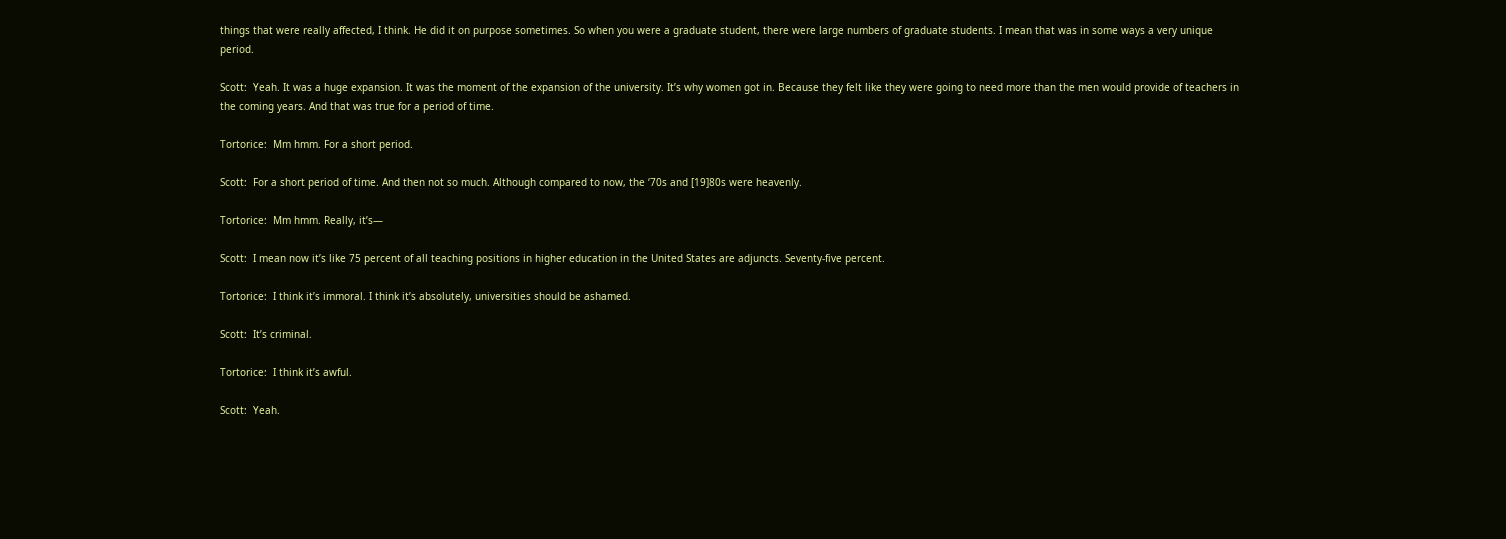things that were really affected, I think. He did it on purpose sometimes. So when you were a graduate student, there were large numbers of graduate students. I mean that was in some ways a very unique period.

Scott:  Yeah. It was a huge expansion. It was the moment of the expansion of the university. It’s why women got in. Because they felt like they were going to need more than the men would provide of teachers in the coming years. And that was true for a period of time.

Tortorice:  Mm hmm. For a short period.

Scott:  For a short period of time. And then not so much. Although compared to now, the ‘70s and [19]80s were heavenly.

Tortorice:  Mm hmm. Really, it’s—

Scott:  I mean now it’s like 75 percent of all teaching positions in higher education in the United States are adjuncts. Seventy-five percent.

Tortorice:  I think it’s immoral. I think it’s absolutely, universities should be ashamed.

Scott:  It’s criminal.

Tortorice:  I think it’s awful.

Scott:  Yeah.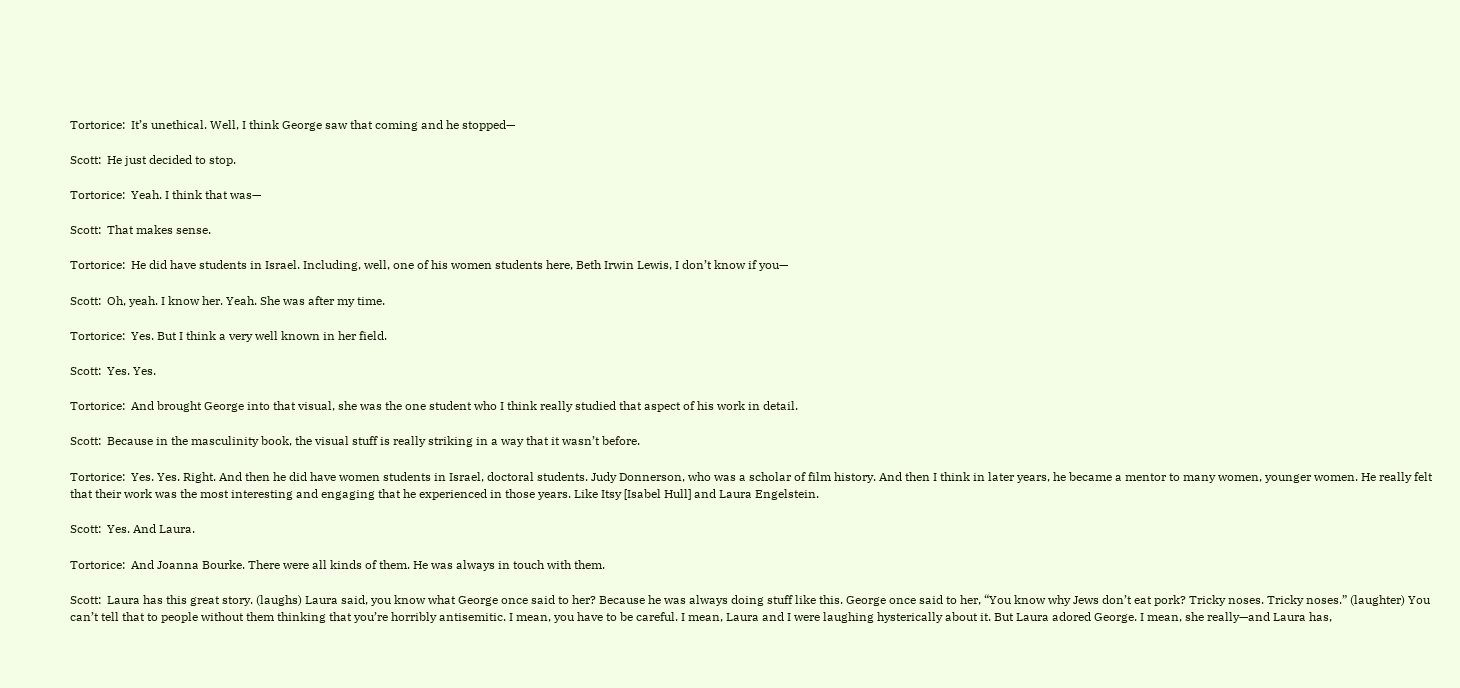Tortorice:  It’s unethical. Well, I think George saw that coming and he stopped—

Scott:  He just decided to stop.

Tortorice:  Yeah. I think that was—

Scott:  That makes sense.

Tortorice:  He did have students in Israel. Including, well, one of his women students here, Beth Irwin Lewis, I don’t know if you—

Scott:  Oh, yeah. I know her. Yeah. She was after my time.

Tortorice:  Yes. But I think a very well known in her field.

Scott:  Yes. Yes.

Tortorice:  And brought George into that visual, she was the one student who I think really studied that aspect of his work in detail.

Scott:  Because in the masculinity book, the visual stuff is really striking in a way that it wasn’t before.

Tortorice:  Yes. Yes. Right. And then he did have women students in Israel, doctoral students. Judy Donnerson, who was a scholar of film history. And then I think in later years, he became a mentor to many women, younger women. He really felt that their work was the most interesting and engaging that he experienced in those years. Like Itsy [Isabel Hull] and Laura Engelstein.

Scott:  Yes. And Laura.

Tortorice:  And Joanna Bourke. There were all kinds of them. He was always in touch with them.

Scott:  Laura has this great story. (laughs) Laura said, you know what George once said to her? Because he was always doing stuff like this. George once said to her, “You know why Jews don’t eat pork? Tricky noses. Tricky noses.” (laughter) You can’t tell that to people without them thinking that you’re horribly antisemitic. I mean, you have to be careful. I mean, Laura and I were laughing hysterically about it. But Laura adored George. I mean, she really—and Laura has,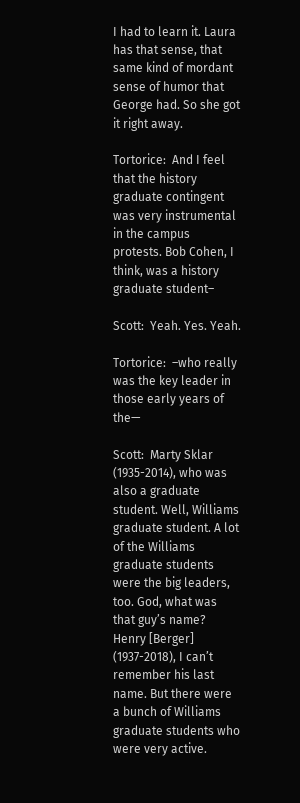I had to learn it. Laura has that sense, that same kind of mordant sense of humor that George had. So she got it right away.

Tortorice:  And I feel that the history graduate contingent was very instrumental in the campus protests. Bob Cohen, I think, was a history graduate student–

Scott:  Yeah. Yes. Yeah.

Tortorice:  –who really was the key leader in those early years of the—

Scott:  Marty Sklar (1935-2014), who was also a graduate student. Well, Williams graduate student. A lot of the Williams graduate students were the big leaders, too. God, what was that guy’s name? Henry [Berger] (1937-2018), I can’t remember his last name. But there were a bunch of Williams graduate students who were very active.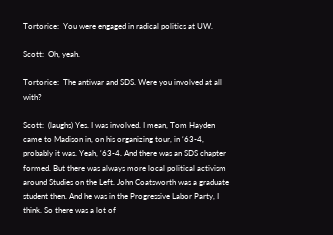Tortorice:  You were engaged in radical politics at UW.

Scott:  Oh, yeah.

Tortorice:  The antiwar and SDS. Were you involved at all with?

Scott:  (laughs) Yes. I was involved. I mean, Tom Hayden came to Madison in, on his organizing tour, in ‘63-4, probably it was. Yeah, ‘63-4. And there was an SDS chapter formed. But there was always more local political activism around Studies on the Left. John Coatsworth was a graduate student then. And he was in the Progressive Labor Party, I think. So there was a lot of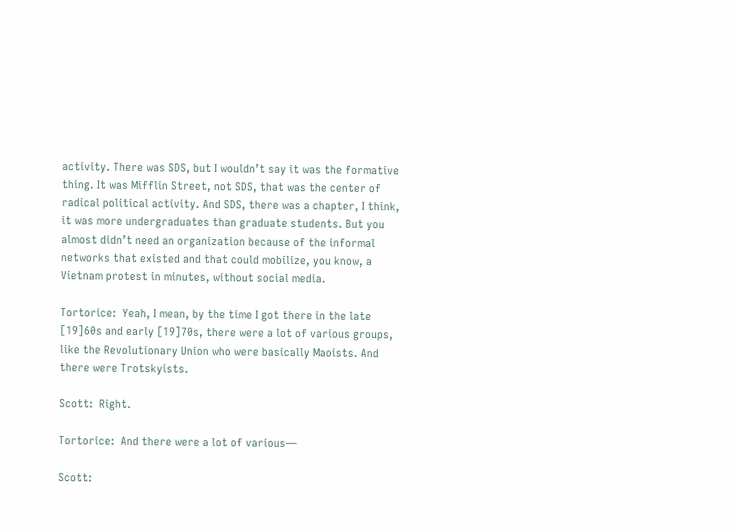activity. There was SDS, but I wouldn’t say it was the formative thing. It was Mifflin Street, not SDS, that was the center of radical political activity. And SDS, there was a chapter, I think, it was more undergraduates than graduate students. But you almost didn’t need an organization because of the informal networks that existed and that could mobilize, you know, a Vietnam protest in minutes, without social media.

Tortorice:  Yeah, I mean, by the time I got there in the late [19]60s and early [19]70s, there were a lot of various groups, like the Revolutionary Union who were basically Maoists. And there were Trotskyists.

Scott:  Right.

Tortorice:  And there were a lot of various—

Scott: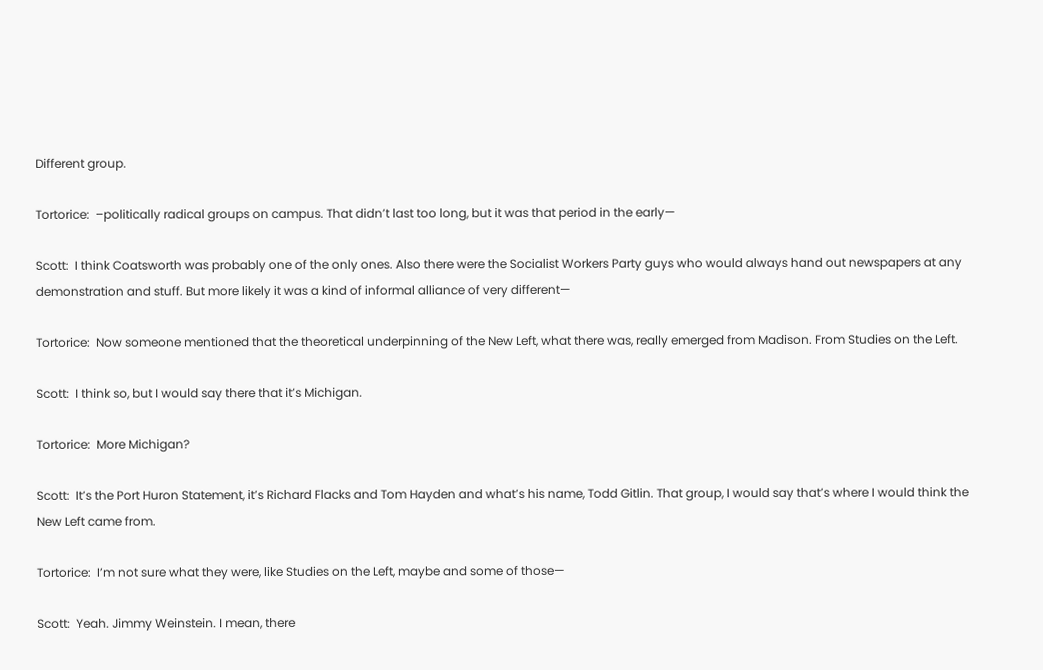Different group.

Tortorice:  –politically radical groups on campus. That didn’t last too long, but it was that period in the early—

Scott:  I think Coatsworth was probably one of the only ones. Also there were the Socialist Workers Party guys who would always hand out newspapers at any demonstration and stuff. But more likely it was a kind of informal alliance of very different—

Tortorice:  Now someone mentioned that the theoretical underpinning of the New Left, what there was, really emerged from Madison. From Studies on the Left.

Scott:  I think so, but I would say there that it’s Michigan.

Tortorice:  More Michigan?

Scott:  It’s the Port Huron Statement, it’s Richard Flacks and Tom Hayden and what’s his name, Todd Gitlin. That group, I would say that’s where I would think the New Left came from.

Tortorice:  I’m not sure what they were, like Studies on the Left, maybe and some of those—

Scott:  Yeah. Jimmy Weinstein. I mean, there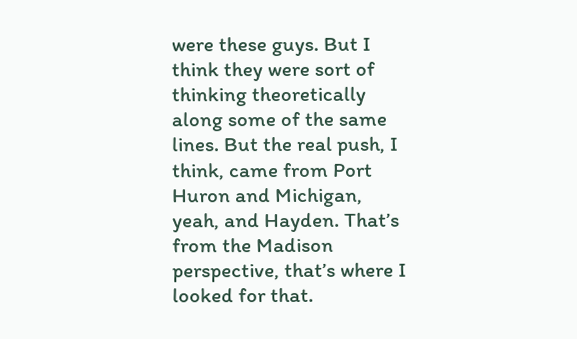were these guys. But I think they were sort of thinking theoretically along some of the same lines. But the real push, I think, came from Port Huron and Michigan, yeah, and Hayden. That’s from the Madison perspective, that’s where I looked for that.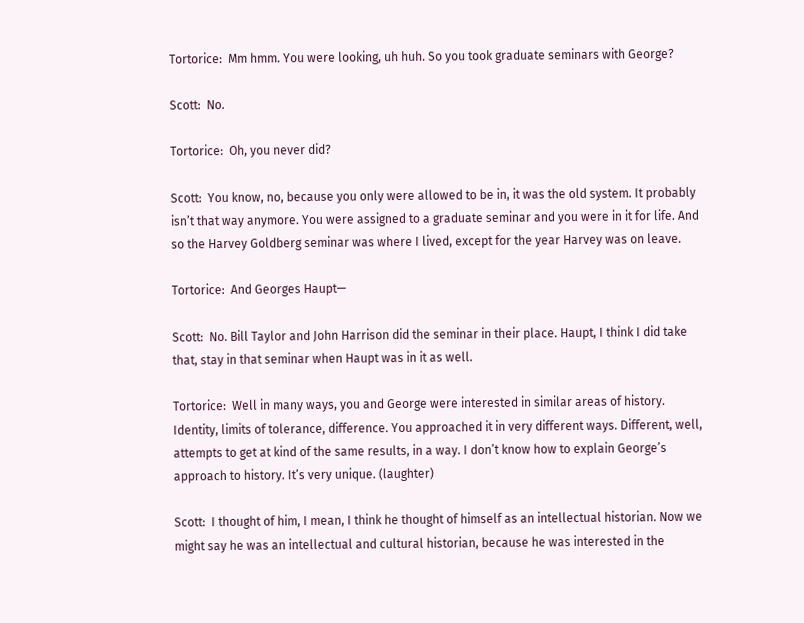Tortorice:  Mm hmm. You were looking, uh huh. So you took graduate seminars with George?

Scott:  No.

Tortorice:  Oh, you never did?

Scott:  You know, no, because you only were allowed to be in, it was the old system. It probably isn’t that way anymore. You were assigned to a graduate seminar and you were in it for life. And so the Harvey Goldberg seminar was where I lived, except for the year Harvey was on leave.

Tortorice:  And Georges Haupt—

Scott:  No. Bill Taylor and John Harrison did the seminar in their place. Haupt, I think I did take that, stay in that seminar when Haupt was in it as well.

Tortorice:  Well in many ways, you and George were interested in similar areas of history. Identity, limits of tolerance, difference. You approached it in very different ways. Different, well, attempts to get at kind of the same results, in a way. I don’t know how to explain George’s approach to history. It’s very unique. (laughter)

Scott:  I thought of him, I mean, I think he thought of himself as an intellectual historian. Now we might say he was an intellectual and cultural historian, because he was interested in the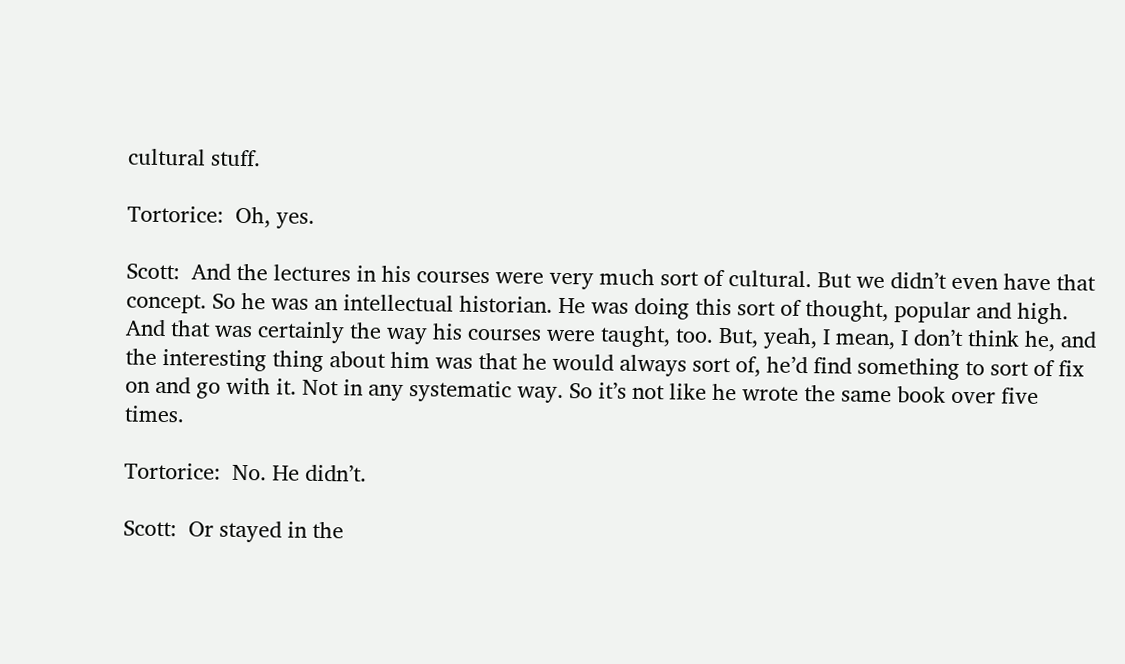cultural stuff.

Tortorice:  Oh, yes.

Scott:  And the lectures in his courses were very much sort of cultural. But we didn’t even have that concept. So he was an intellectual historian. He was doing this sort of thought, popular and high. And that was certainly the way his courses were taught, too. But, yeah, I mean, I don’t think he, and the interesting thing about him was that he would always sort of, he’d find something to sort of fix on and go with it. Not in any systematic way. So it’s not like he wrote the same book over five times.

Tortorice:  No. He didn’t.

Scott:  Or stayed in the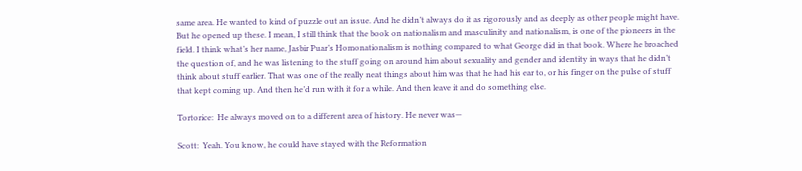same area. He wanted to kind of puzzle out an issue. And he didn’t always do it as rigorously and as deeply as other people might have. But he opened up these. I mean, I still think that the book on nationalism and masculinity and nationalism, is one of the pioneers in the field. I think what’s her name, Jasbir Puar’s Homonationalism is nothing compared to what George did in that book. Where he broached the question of, and he was listening to the stuff going on around him about sexuality and gender and identity in ways that he didn’t think about stuff earlier. That was one of the really neat things about him was that he had his ear to, or his finger on the pulse of stuff that kept coming up. And then he’d run with it for a while. And then leave it and do something else.

Tortorice:  He always moved on to a different area of history. He never was—

Scott:  Yeah. You know, he could have stayed with the Reformation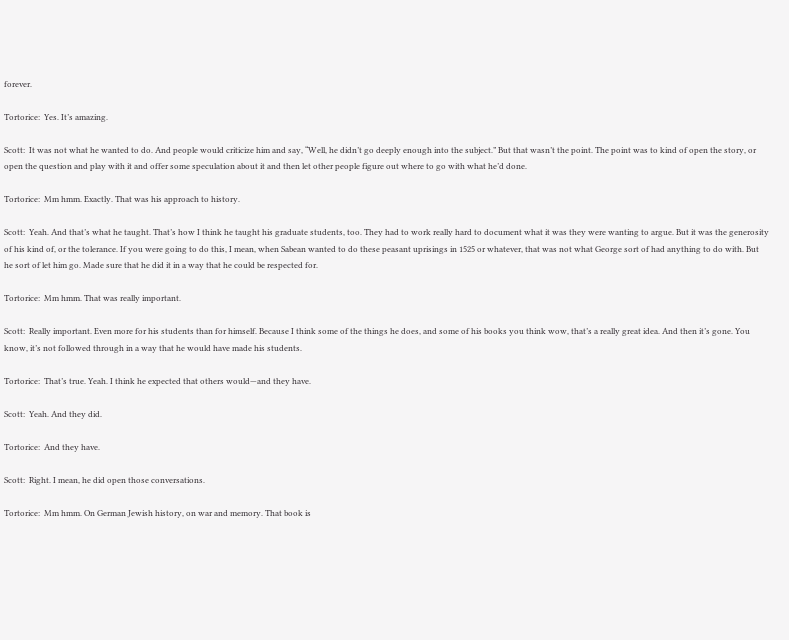forever.

Tortorice:  Yes. It’s amazing.

Scott:  It was not what he wanted to do. And people would criticize him and say, “Well, he didn’t go deeply enough into the subject.” But that wasn’t the point. The point was to kind of open the story, or open the question and play with it and offer some speculation about it and then let other people figure out where to go with what he’d done.

Tortorice:  Mm hmm. Exactly. That was his approach to history.

Scott:  Yeah. And that’s what he taught. That’s how I think he taught his graduate students, too. They had to work really hard to document what it was they were wanting to argue. But it was the generosity of his kind of, or the tolerance. If you were going to do this, I mean, when Sabean wanted to do these peasant uprisings in 1525 or whatever, that was not what George sort of had anything to do with. But he sort of let him go. Made sure that he did it in a way that he could be respected for.

Tortorice:  Mm hmm. That was really important.

Scott:  Really important. Even more for his students than for himself. Because I think some of the things he does, and some of his books you think wow, that’s a really great idea. And then it’s gone. You know, it’s not followed through in a way that he would have made his students.

Tortorice:  That’s true. Yeah. I think he expected that others would—and they have.

Scott:  Yeah. And they did.

Tortorice:  And they have.

Scott:  Right. I mean, he did open those conversations.

Tortorice:  Mm hmm. On German Jewish history, on war and memory. That book is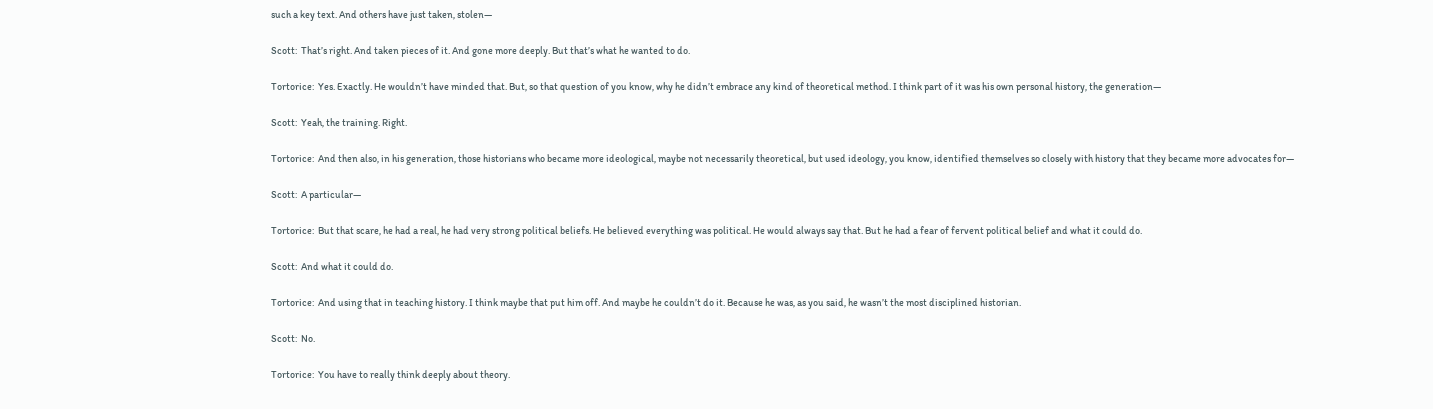such a key text. And others have just taken, stolen—

Scott:  That’s right. And taken pieces of it. And gone more deeply. But that’s what he wanted to do.

Tortorice:  Yes. Exactly. He wouldn’t have minded that. But, so that question of you know, why he didn’t embrace any kind of theoretical method. I think part of it was his own personal history, the generation—

Scott:  Yeah, the training. Right.

Tortorice:  And then also, in his generation, those historians who became more ideological, maybe not necessarily theoretical, but used ideology, you know, identified themselves so closely with history that they became more advocates for—

Scott:  A particular—

Tortorice:  But that scare, he had a real, he had very strong political beliefs. He believed everything was political. He would always say that. But he had a fear of fervent political belief and what it could do.

Scott:  And what it could do.

Tortorice:  And using that in teaching history. I think maybe that put him off. And maybe he couldn’t do it. Because he was, as you said, he wasn’t the most disciplined historian.

Scott:  No.

Tortorice:  You have to really think deeply about theory.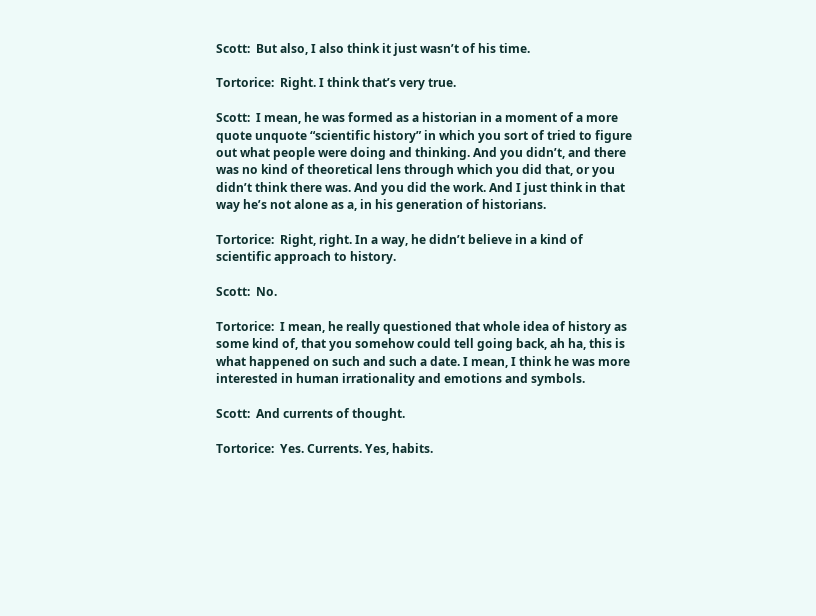Scott:  But also, I also think it just wasn’t of his time.

Tortorice:  Right. I think that’s very true.

Scott:  I mean, he was formed as a historian in a moment of a more quote unquote “scientific history” in which you sort of tried to figure out what people were doing and thinking. And you didn’t, and there was no kind of theoretical lens through which you did that, or you didn’t think there was. And you did the work. And I just think in that way he’s not alone as a, in his generation of historians.

Tortorice:  Right, right. In a way, he didn’t believe in a kind of scientific approach to history.

Scott:  No.

Tortorice:  I mean, he really questioned that whole idea of history as some kind of, that you somehow could tell going back, ah ha, this is what happened on such and such a date. I mean, I think he was more interested in human irrationality and emotions and symbols.

Scott:  And currents of thought.

Tortorice:  Yes. Currents. Yes, habits.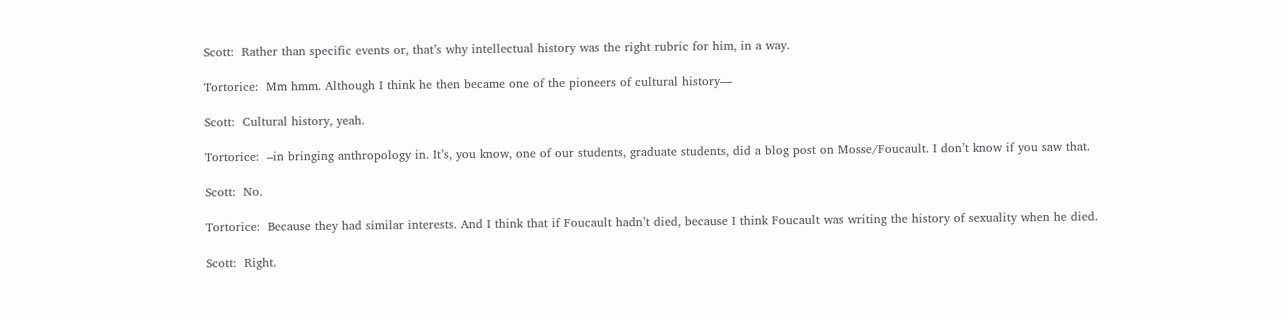Scott:  Rather than specific events or, that’s why intellectual history was the right rubric for him, in a way.

Tortorice:  Mm hmm. Although I think he then became one of the pioneers of cultural history—

Scott:  Cultural history, yeah.

Tortorice:  –in bringing anthropology in. It’s, you know, one of our students, graduate students, did a blog post on Mosse/Foucault. I don’t know if you saw that.

Scott:  No.

Tortorice:  Because they had similar interests. And I think that if Foucault hadn’t died, because I think Foucault was writing the history of sexuality when he died.

Scott:  Right.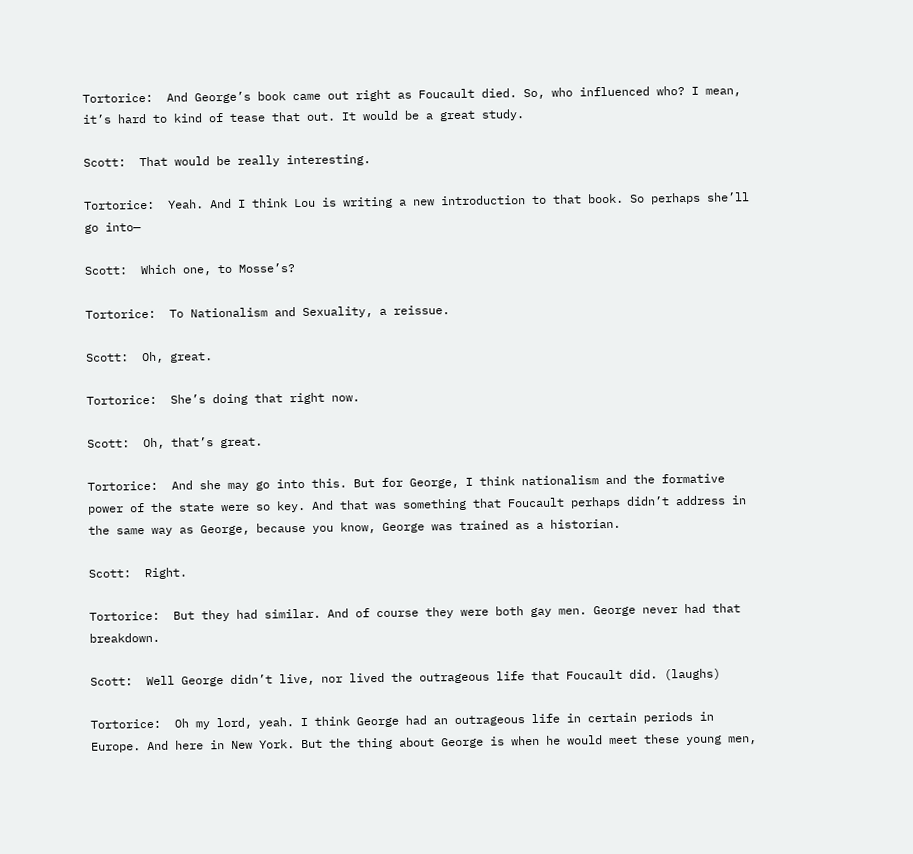Tortorice:  And George’s book came out right as Foucault died. So, who influenced who? I mean, it’s hard to kind of tease that out. It would be a great study.

Scott:  That would be really interesting.

Tortorice:  Yeah. And I think Lou is writing a new introduction to that book. So perhaps she’ll go into—

Scott:  Which one, to Mosse’s?

Tortorice:  To Nationalism and Sexuality, a reissue.

Scott:  Oh, great.

Tortorice:  She’s doing that right now.

Scott:  Oh, that’s great.

Tortorice:  And she may go into this. But for George, I think nationalism and the formative power of the state were so key. And that was something that Foucault perhaps didn’t address in the same way as George, because you know, George was trained as a historian.

Scott:  Right.

Tortorice:  But they had similar. And of course they were both gay men. George never had that breakdown.

Scott:  Well George didn’t live, nor lived the outrageous life that Foucault did. (laughs)

Tortorice:  Oh my lord, yeah. I think George had an outrageous life in certain periods in Europe. And here in New York. But the thing about George is when he would meet these young men,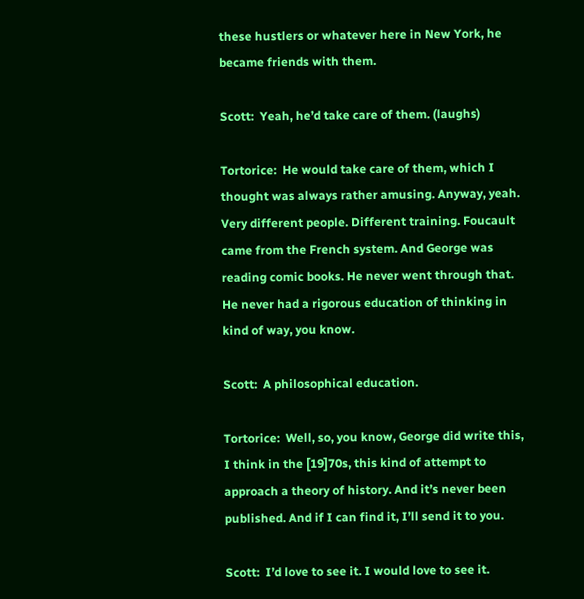these hustlers or whatever here in New York, he became friends with them.

Scott:  Yeah, he’d take care of them. (laughs)

Tortorice:  He would take care of them, which I thought was always rather amusing. Anyway, yeah. Very different people. Different training. Foucault came from the French system. And George was reading comic books. He never went through that. He never had a rigorous education of thinking in kind of way, you know.

Scott:  A philosophical education.

Tortorice:  Well, so, you know, George did write this, I think in the [19]70s, this kind of attempt to approach a theory of history. And it’s never been published. And if I can find it, I’ll send it to you.

Scott:  I’d love to see it. I would love to see it.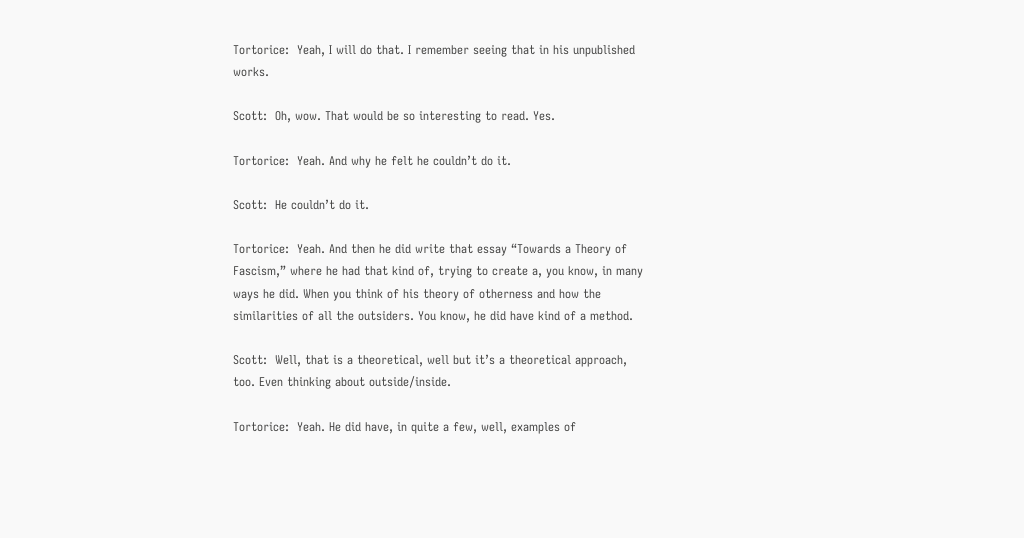Tortorice:  Yeah, I will do that. I remember seeing that in his unpublished works.

Scott:  Oh, wow. That would be so interesting to read. Yes.

Tortorice:  Yeah. And why he felt he couldn’t do it.

Scott:  He couldn’t do it.

Tortorice:  Yeah. And then he did write that essay “Towards a Theory of Fascism,” where he had that kind of, trying to create a, you know, in many ways he did. When you think of his theory of otherness and how the similarities of all the outsiders. You know, he did have kind of a method.

Scott:  Well, that is a theoretical, well but it’s a theoretical approach, too. Even thinking about outside/inside.

Tortorice:  Yeah. He did have, in quite a few, well, examples of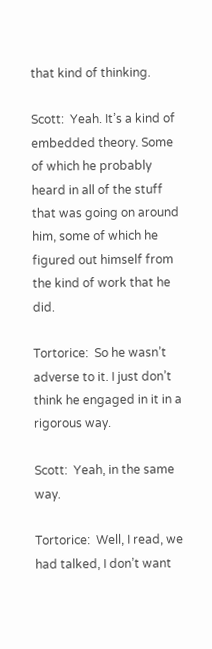that kind of thinking.

Scott:  Yeah. It’s a kind of embedded theory. Some of which he probably heard in all of the stuff that was going on around him, some of which he figured out himself from the kind of work that he did.

Tortorice:  So he wasn’t adverse to it. I just don’t think he engaged in it in a rigorous way.

Scott:  Yeah, in the same way.

Tortorice:  Well, I read, we had talked, I don’t want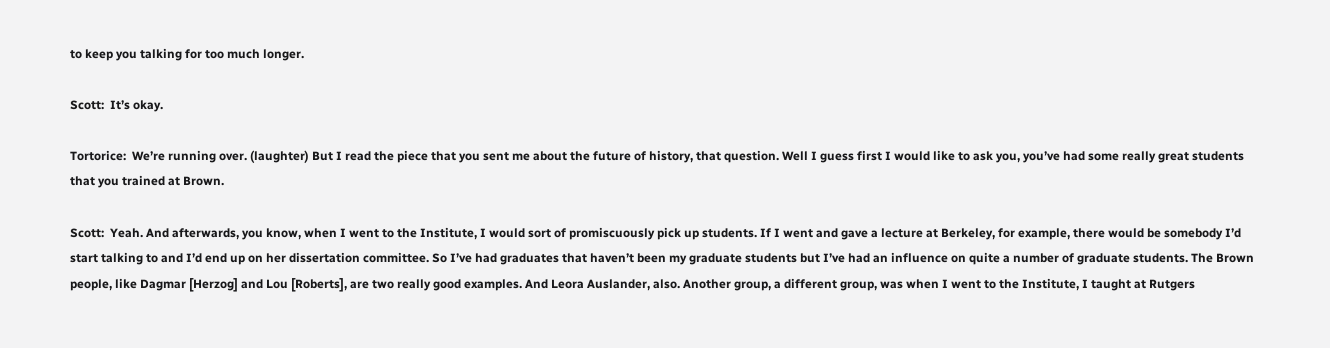to keep you talking for too much longer.

Scott:  It’s okay.

Tortorice:  We’re running over. (laughter) But I read the piece that you sent me about the future of history, that question. Well I guess first I would like to ask you, you’ve had some really great students that you trained at Brown.

Scott:  Yeah. And afterwards, you know, when I went to the Institute, I would sort of promiscuously pick up students. If I went and gave a lecture at Berkeley, for example, there would be somebody I’d start talking to and I’d end up on her dissertation committee. So I’ve had graduates that haven’t been my graduate students but I’ve had an influence on quite a number of graduate students. The Brown people, like Dagmar [Herzog] and Lou [Roberts], are two really good examples. And Leora Auslander, also. Another group, a different group, was when I went to the Institute, I taught at Rutgers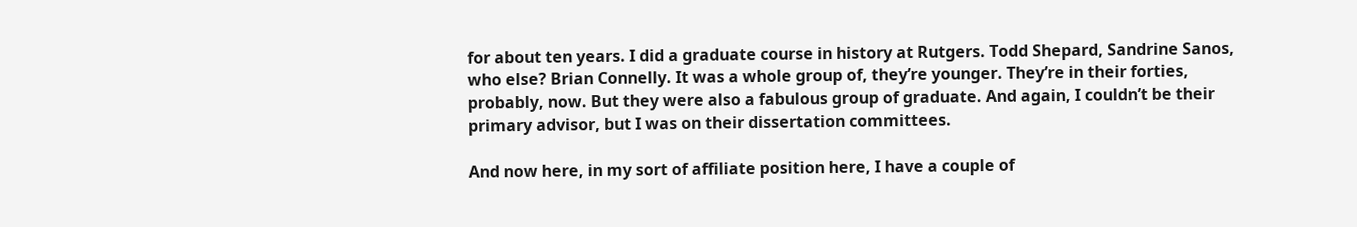for about ten years. I did a graduate course in history at Rutgers. Todd Shepard, Sandrine Sanos, who else? Brian Connelly. It was a whole group of, they’re younger. They’re in their forties, probably, now. But they were also a fabulous group of graduate. And again, I couldn’t be their primary advisor, but I was on their dissertation committees.

And now here, in my sort of affiliate position here, I have a couple of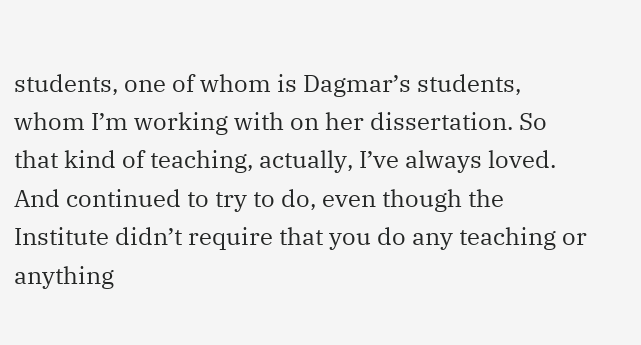students, one of whom is Dagmar’s students, whom I’m working with on her dissertation. So that kind of teaching, actually, I’ve always loved. And continued to try to do, even though the Institute didn’t require that you do any teaching or anything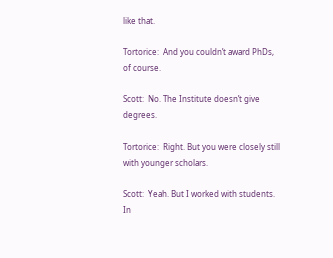like that.

Tortorice:  And you couldn’t award PhDs, of course.

Scott:  No. The Institute doesn’t give degrees.

Tortorice:  Right. But you were closely still with younger scholars.

Scott:  Yeah. But I worked with students. In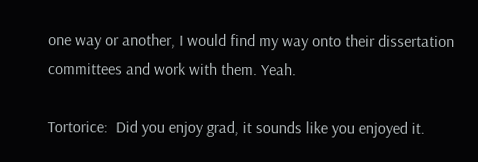one way or another, I would find my way onto their dissertation committees and work with them. Yeah.

Tortorice:  Did you enjoy grad, it sounds like you enjoyed it.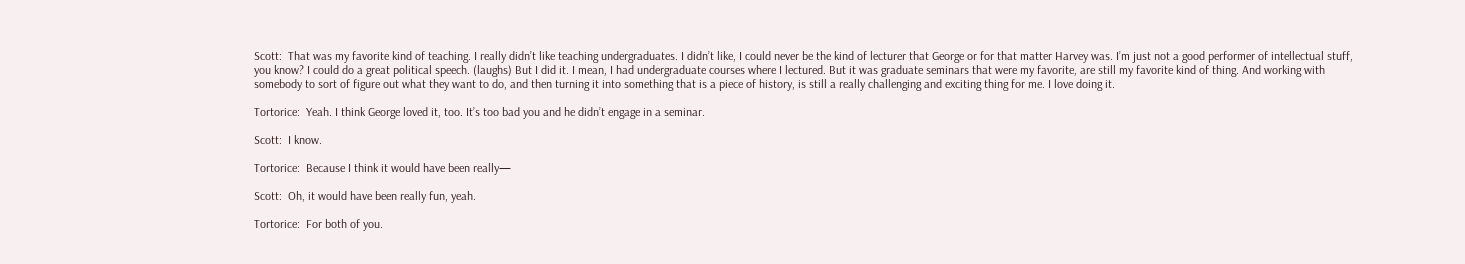Scott:  That was my favorite kind of teaching. I really didn’t like teaching undergraduates. I didn’t like, I could never be the kind of lecturer that George or for that matter Harvey was. I’m just not a good performer of intellectual stuff, you know? I could do a great political speech. (laughs) But I did it. I mean, I had undergraduate courses where I lectured. But it was graduate seminars that were my favorite, are still my favorite kind of thing. And working with somebody to sort of figure out what they want to do, and then turning it into something that is a piece of history, is still a really challenging and exciting thing for me. I love doing it.

Tortorice:  Yeah. I think George loved it, too. It’s too bad you and he didn’t engage in a seminar.

Scott:  I know.

Tortorice:  Because I think it would have been really—

Scott:  Oh, it would have been really fun, yeah.

Tortorice:  For both of you.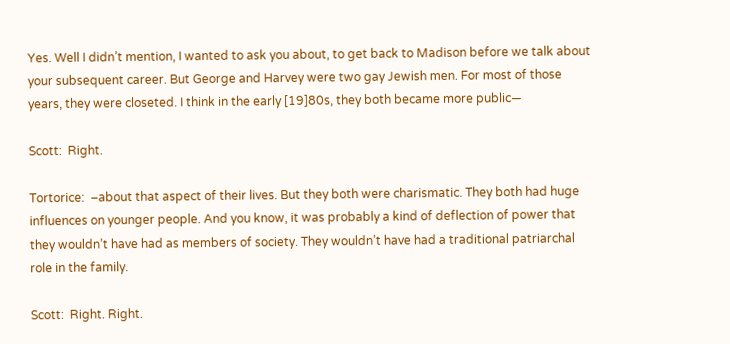Yes. Well I didn’t mention, I wanted to ask you about, to get back to Madison before we talk about your subsequent career. But George and Harvey were two gay Jewish men. For most of those years, they were closeted. I think in the early [19]80s, they both became more public—

Scott:  Right.

Tortorice:  –about that aspect of their lives. But they both were charismatic. They both had huge influences on younger people. And you know, it was probably a kind of deflection of power that they wouldn’t have had as members of society. They wouldn’t have had a traditional patriarchal role in the family.

Scott:  Right. Right.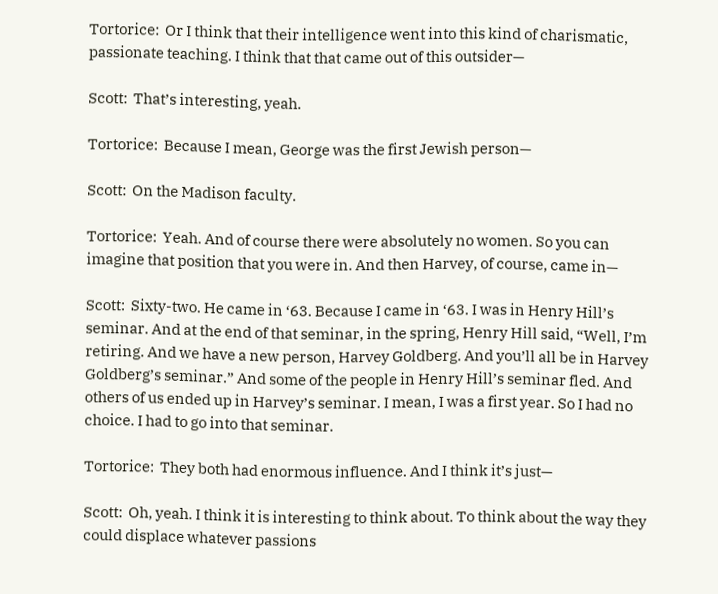Tortorice:  Or I think that their intelligence went into this kind of charismatic, passionate teaching. I think that that came out of this outsider—

Scott:  That’s interesting, yeah.

Tortorice:  Because I mean, George was the first Jewish person—

Scott:  On the Madison faculty.

Tortorice:  Yeah. And of course there were absolutely no women. So you can imagine that position that you were in. And then Harvey, of course, came in—

Scott:  Sixty-two. He came in ‘63. Because I came in ‘63. I was in Henry Hill’s seminar. And at the end of that seminar, in the spring, Henry Hill said, “Well, I’m retiring. And we have a new person, Harvey Goldberg. And you’ll all be in Harvey Goldberg’s seminar.” And some of the people in Henry Hill’s seminar fled. And others of us ended up in Harvey’s seminar. I mean, I was a first year. So I had no choice. I had to go into that seminar.

Tortorice:  They both had enormous influence. And I think it’s just—

Scott:  Oh, yeah. I think it is interesting to think about. To think about the way they could displace whatever passions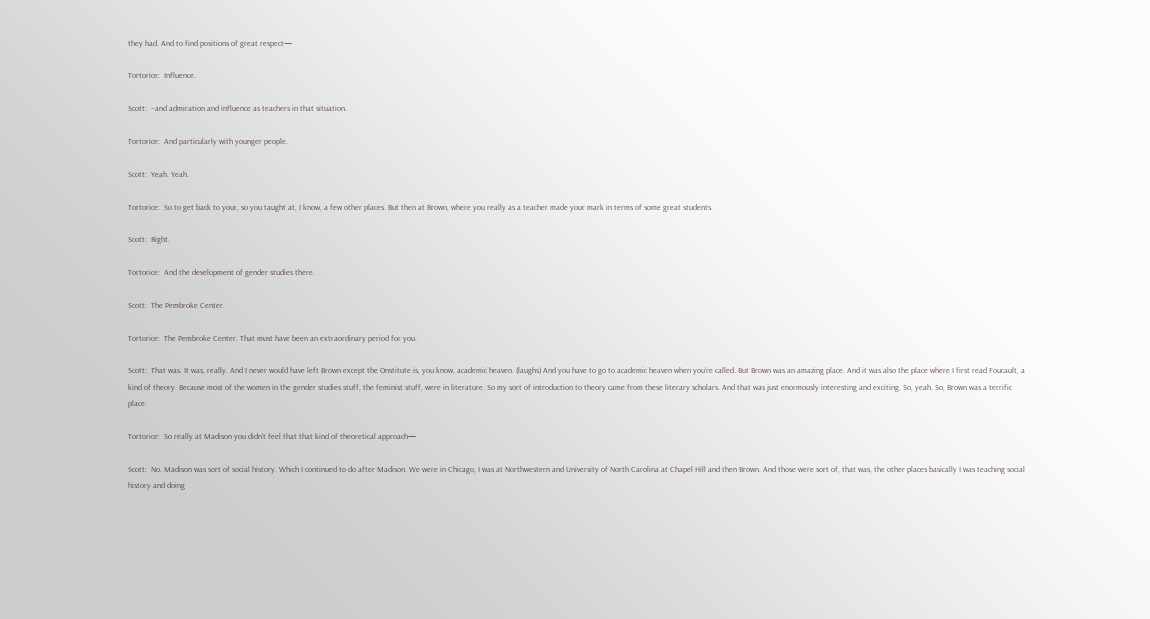they had. And to find positions of great respect—

Tortorice:  Influence.

Scott:  –and admiration and influence as teachers in that situation.

Tortorice:  And particularly with younger people.

Scott:  Yeah. Yeah.

Tortorice:  So to get back to your, so you taught at, I know, a few other places. But then at Brown, where you really as a teacher made your mark in terms of some great students.

Scott:  Right.

Tortorice:  And the development of gender studies there.

Scott:  The Pembroke Center.

Tortorice:  The Pembroke Center. That must have been an extraordinary period for you.

Scott:  That was. It was, really. And I never would have left Brown except the Onstitute is, you know, academic heaven. (laughs) And you have to go to academic heaven when you’re called. But Brown was an amazing place. And it was also the place where I first read Foucault, a kind of theory. Because most of the women in the gender studies stuff, the feminist stuff, were in literature. So my sort of introduction to theory came from these literary scholars. And that was just enormously interesting and exciting. So, yeah. So, Brown was a terrific place.

Tortorice:  So really at Madison you didn’t feel that that kind of theoretical approach—

Scott:  No. Madison was sort of social history. Which I continued to do after Madison. We were in Chicago, I was at Northwestern and University of North Carolina at Chapel Hill and then Brown. And those were sort of, that was, the other places basically I was teaching social history and doing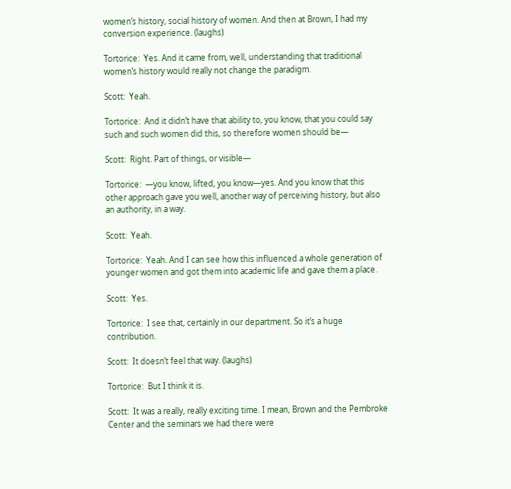women’s history, social history of women. And then at Brown, I had my conversion experience. (laughs)

Tortorice:  Yes. And it came from, well, understanding that traditional women’s history would really not change the paradigm.

Scott:  Yeah.

Tortorice:  And it didn’t have that ability to, you know, that you could say such and such women did this, so therefore women should be—

Scott:  Right. Part of things, or visible—

Tortorice:  —you know, lifted, you know—yes. And you know that this other approach gave you well, another way of perceiving history, but also an authority, in a way.

Scott:  Yeah.

Tortorice:  Yeah. And I can see how this influenced a whole generation of younger women and got them into academic life and gave them a place.

Scott:  Yes.

Tortorice:  I see that, certainly in our department. So it’s a huge contribution.

Scott:  It doesn’t feel that way. (laughs)

Tortorice:  But I think it is.

Scott:  It was a really, really exciting time. I mean, Brown and the Pembroke Center and the seminars we had there were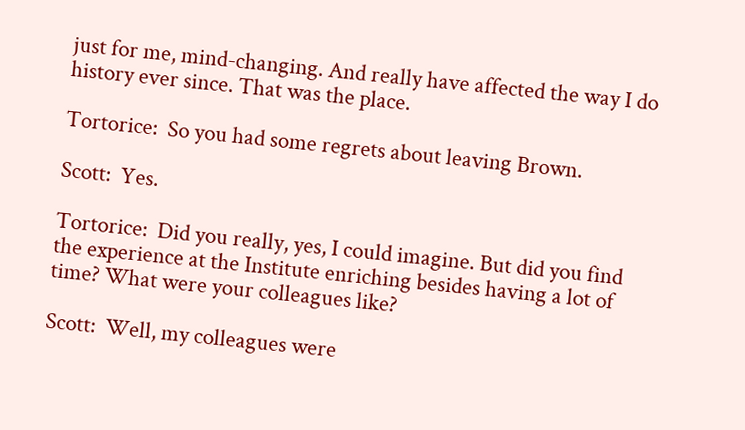just for me, mind-changing. And really have affected the way I do history ever since. That was the place.

Tortorice:  So you had some regrets about leaving Brown.

Scott:  Yes.

Tortorice:  Did you really, yes, I could imagine. But did you find the experience at the Institute enriching besides having a lot of time? What were your colleagues like?

Scott:  Well, my colleagues were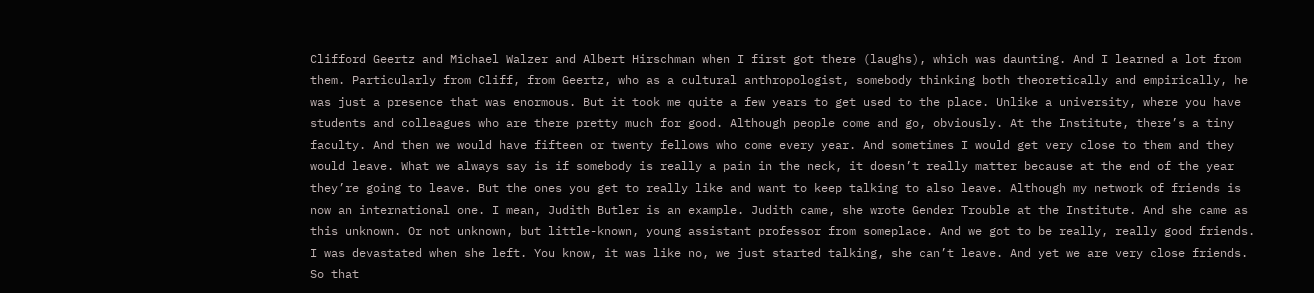Clifford Geertz and Michael Walzer and Albert Hirschman when I first got there (laughs), which was daunting. And I learned a lot from them. Particularly from Cliff, from Geertz, who as a cultural anthropologist, somebody thinking both theoretically and empirically, he was just a presence that was enormous. But it took me quite a few years to get used to the place. Unlike a university, where you have students and colleagues who are there pretty much for good. Although people come and go, obviously. At the Institute, there’s a tiny faculty. And then we would have fifteen or twenty fellows who come every year. And sometimes I would get very close to them and they would leave. What we always say is if somebody is really a pain in the neck, it doesn’t really matter because at the end of the year they’re going to leave. But the ones you get to really like and want to keep talking to also leave. Although my network of friends is now an international one. I mean, Judith Butler is an example. Judith came, she wrote Gender Trouble at the Institute. And she came as this unknown. Or not unknown, but little-known, young assistant professor from someplace. And we got to be really, really good friends. I was devastated when she left. You know, it was like no, we just started talking, she can’t leave. And yet we are very close friends. So that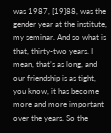was 1987, [19]88, was the gender year at the institute, my seminar. And so what is that, thirty-two years. I mean, that’s as long, and our friendship is as tight, you know, it has become more and more important over the years. So the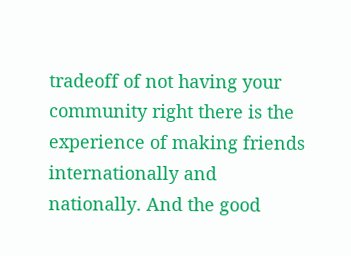tradeoff of not having your community right there is the experience of making friends internationally and nationally. And the good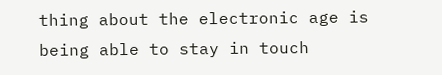thing about the electronic age is being able to stay in touch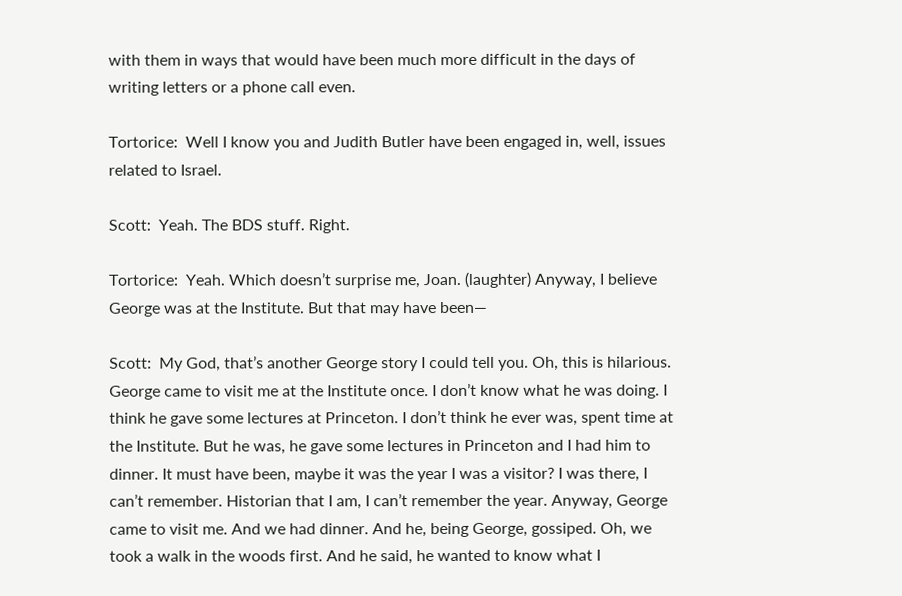with them in ways that would have been much more difficult in the days of writing letters or a phone call even.

Tortorice:  Well I know you and Judith Butler have been engaged in, well, issues related to Israel.

Scott:  Yeah. The BDS stuff. Right.

Tortorice:  Yeah. Which doesn’t surprise me, Joan. (laughter) Anyway, I believe George was at the Institute. But that may have been—

Scott:  My God, that’s another George story I could tell you. Oh, this is hilarious. George came to visit me at the Institute once. I don’t know what he was doing. I think he gave some lectures at Princeton. I don’t think he ever was, spent time at the Institute. But he was, he gave some lectures in Princeton and I had him to dinner. It must have been, maybe it was the year I was a visitor? I was there, I can’t remember. Historian that I am, I can’t remember the year. Anyway, George came to visit me. And we had dinner. And he, being George, gossiped. Oh, we took a walk in the woods first. And he said, he wanted to know what I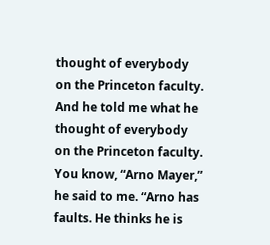thought of everybody on the Princeton faculty. And he told me what he thought of everybody on the Princeton faculty. You know, “Arno Mayer,” he said to me. “Arno has faults. He thinks he is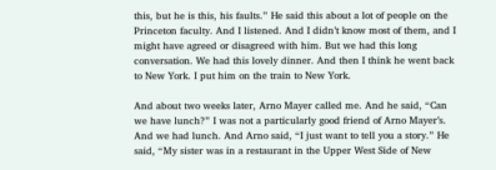this, but he is this, his faults.” He said this about a lot of people on the Princeton faculty. And I listened. And I didn’t know most of them, and I might have agreed or disagreed with him. But we had this long conversation. We had this lovely dinner. And then I think he went back to New York. I put him on the train to New York.

And about two weeks later, Arno Mayer called me. And he said, “Can we have lunch?” I was not a particularly good friend of Arno Mayer’s. And we had lunch. And Arno said, “I just want to tell you a story.” He said, “My sister was in a restaurant in the Upper West Side of New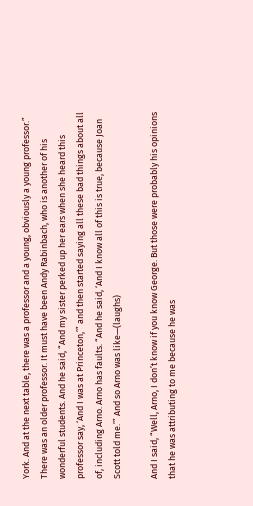York. And at the next table, there was a professor and a young, obviously a young professor.” There was an older professor. It must have been Andy Rabinbach, who is another of his wonderful students. And he said, “And my sister perked up her ears when she heard this professor say, ‘And I was at Princeton,’” and then started saying all these bad things about all of, including Arno. Arno has faults. “And he said, ‘And I know all of this is true, because Joan Scott told me.’” And so Arno was like—(laughs)

And I said, “Well, Arno, I don’t know if you know George. But those were probably his opinions that he was attributing to me because he was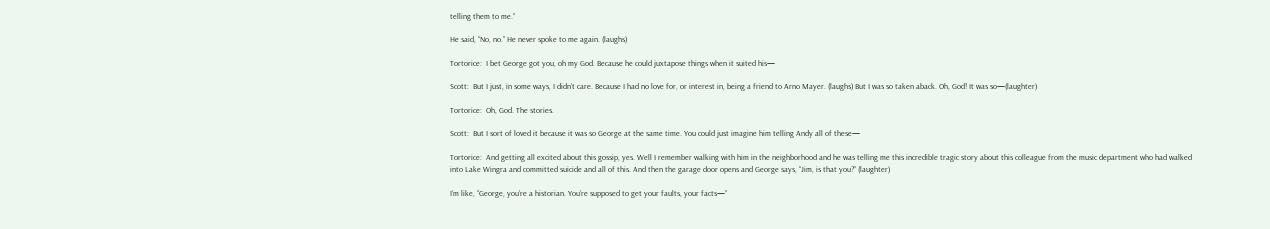telling them to me.”

He said, “No, no.” He never spoke to me again. (laughs)

Tortorice:  I bet George got you, oh my God. Because he could juxtapose things when it suited his—

Scott:  But I just, in some ways, I didn’t care. Because I had no love for, or interest in, being a friend to Arno Mayer. (laughs) But I was so taken aback. Oh, God! It was so—(laughter)

Tortorice:  Oh, God. The stories.

Scott:  But I sort of loved it because it was so George at the same time. You could just imagine him telling Andy all of these—

Tortorice:  And getting all excited about this gossip, yes. Well I remember walking with him in the neighborhood and he was telling me this incredible tragic story about this colleague from the music department who had walked into Lake Wingra and committed suicide and all of this. And then the garage door opens and George says, “Jim, is that you?” (laughter)

I’m like, “George, you’re a historian. You’re supposed to get your faults, your facts—”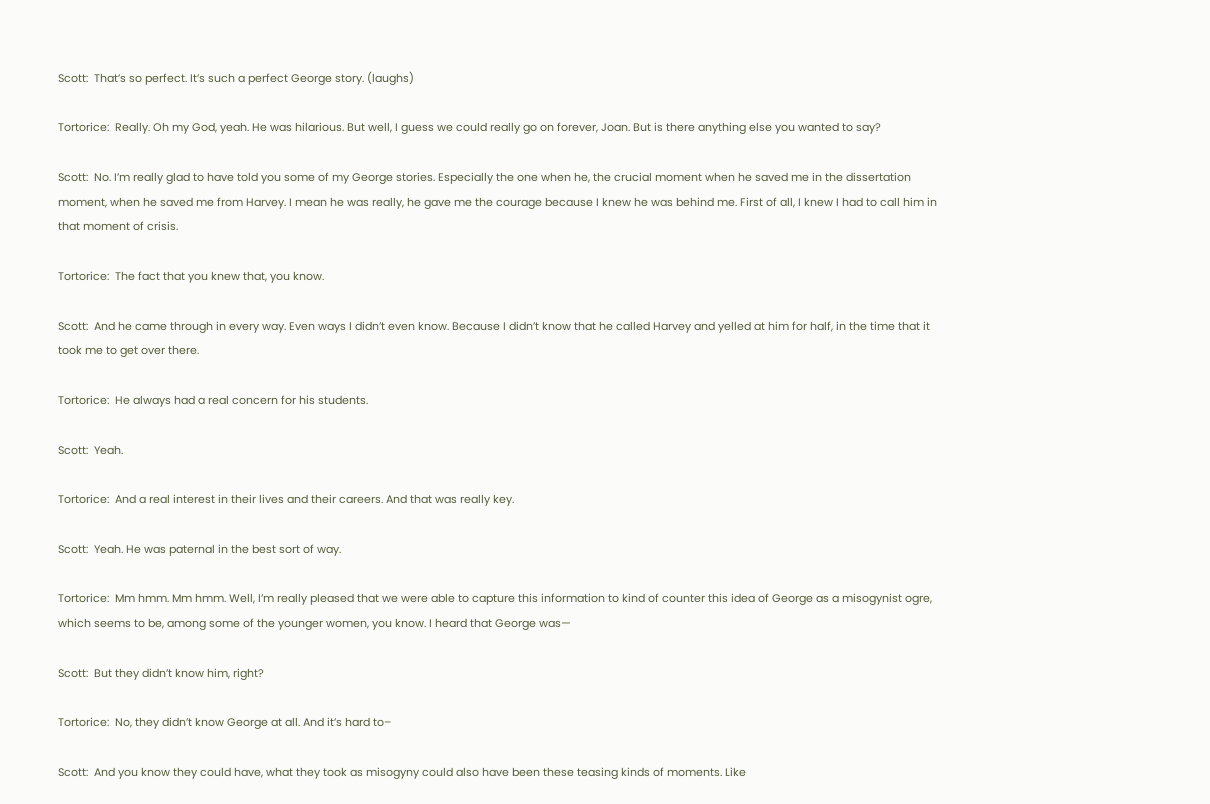Scott:  That’s so perfect. It’s such a perfect George story. (laughs)

Tortorice:  Really. Oh my God, yeah. He was hilarious. But well, I guess we could really go on forever, Joan. But is there anything else you wanted to say?

Scott:  No. I’m really glad to have told you some of my George stories. Especially the one when he, the crucial moment when he saved me in the dissertation moment, when he saved me from Harvey. I mean he was really, he gave me the courage because I knew he was behind me. First of all, I knew I had to call him in that moment of crisis.

Tortorice:  The fact that you knew that, you know.

Scott:  And he came through in every way. Even ways I didn’t even know. Because I didn’t know that he called Harvey and yelled at him for half, in the time that it took me to get over there.

Tortorice:  He always had a real concern for his students.

Scott:  Yeah.

Tortorice:  And a real interest in their lives and their careers. And that was really key.

Scott:  Yeah. He was paternal in the best sort of way.

Tortorice:  Mm hmm. Mm hmm. Well, I’m really pleased that we were able to capture this information to kind of counter this idea of George as a misogynist ogre, which seems to be, among some of the younger women, you know. I heard that George was—

Scott:  But they didn’t know him, right?

Tortorice:  No, they didn’t know George at all. And it’s hard to–

Scott:  And you know they could have, what they took as misogyny could also have been these teasing kinds of moments. Like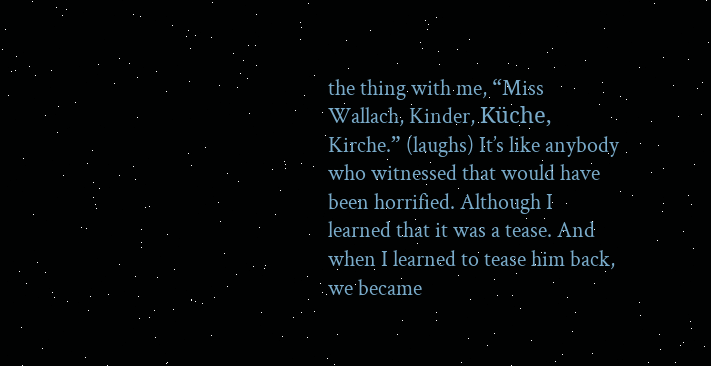the thing with me, “Miss Wallach, Kinder, Küche, Kirche.” (laughs) It’s like anybody who witnessed that would have been horrified. Although I learned that it was a tease. And when I learned to tease him back, we became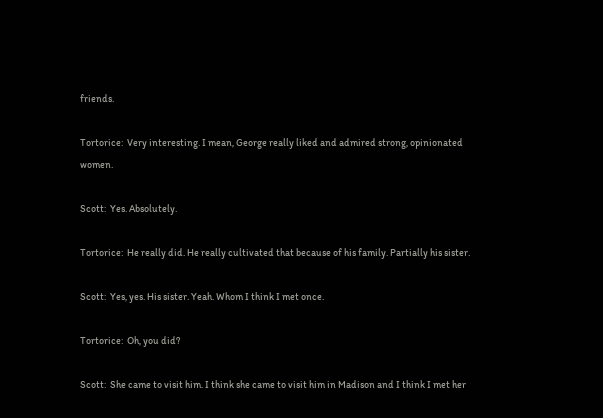friends.

Tortorice:  Very interesting. I mean, George really liked and admired strong, opinionated women.

Scott:  Yes. Absolutely.

Tortorice:  He really did. He really cultivated that because of his family. Partially his sister.

Scott:  Yes, yes. His sister. Yeah. Whom I think I met once.

Tortorice:  Oh, you did?

Scott:  She came to visit him. I think she came to visit him in Madison and I think I met her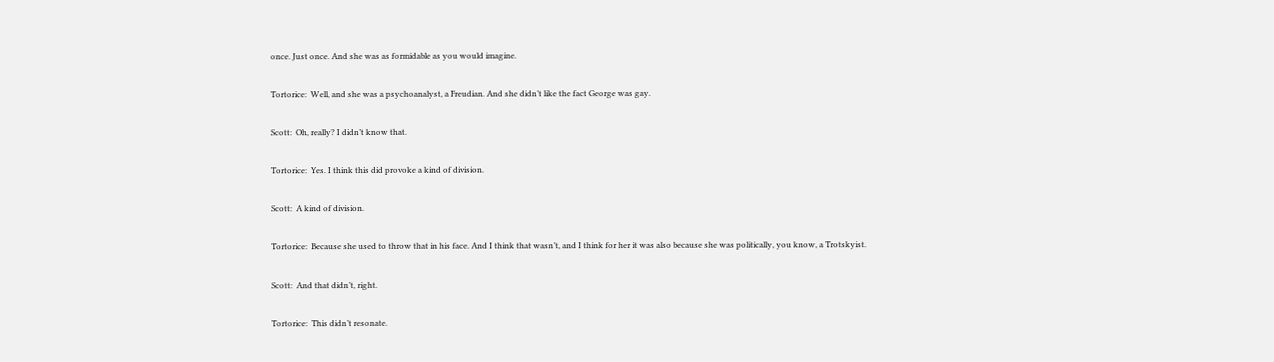once. Just once. And she was as formidable as you would imagine.

Tortorice:  Well, and she was a psychoanalyst, a Freudian. And she didn’t like the fact George was gay.

Scott:  Oh, really? I didn’t know that.

Tortorice:  Yes. I think this did provoke a kind of division.

Scott:  A kind of division.

Tortorice:  Because she used to throw that in his face. And I think that wasn’t, and I think for her it was also because she was politically, you know, a Trotskyist.

Scott:  And that didn’t, right.

Tortorice:  This didn’t resonate.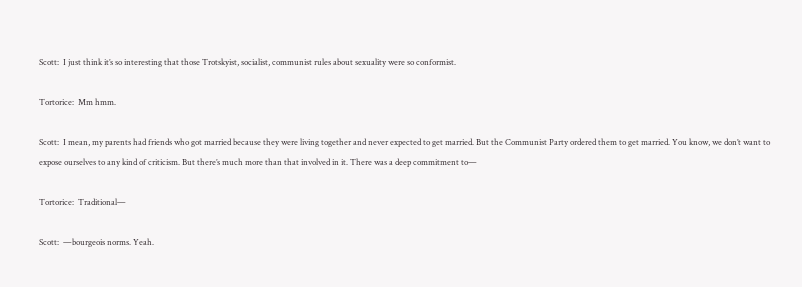Scott:  I just think it’s so interesting that those Trotskyist, socialist, communist rules about sexuality were so conformist.

Tortorice:  Mm hmm.

Scott:  I mean, my parents had friends who got married because they were living together and never expected to get married. But the Communist Party ordered them to get married. You know, we don’t want to expose ourselves to any kind of criticism. But there’s much more than that involved in it. There was a deep commitment to—

Tortorice:  Traditional—

Scott:  —bourgeois norms. Yeah.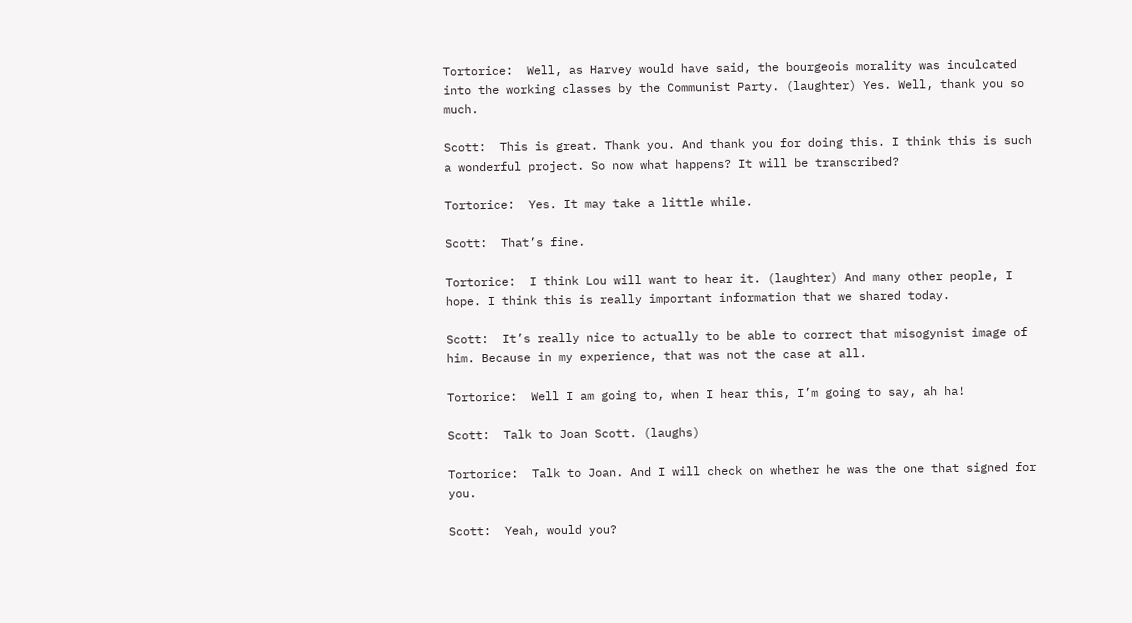Tortorice:  Well, as Harvey would have said, the bourgeois morality was inculcated into the working classes by the Communist Party. (laughter) Yes. Well, thank you so much.

Scott:  This is great. Thank you. And thank you for doing this. I think this is such a wonderful project. So now what happens? It will be transcribed?

Tortorice:  Yes. It may take a little while.

Scott:  That’s fine.

Tortorice:  I think Lou will want to hear it. (laughter) And many other people, I hope. I think this is really important information that we shared today.

Scott:  It’s really nice to actually to be able to correct that misogynist image of him. Because in my experience, that was not the case at all.

Tortorice:  Well I am going to, when I hear this, I’m going to say, ah ha!

Scott:  Talk to Joan Scott. (laughs)

Tortorice:  Talk to Joan. And I will check on whether he was the one that signed for you.

Scott:  Yeah, would you?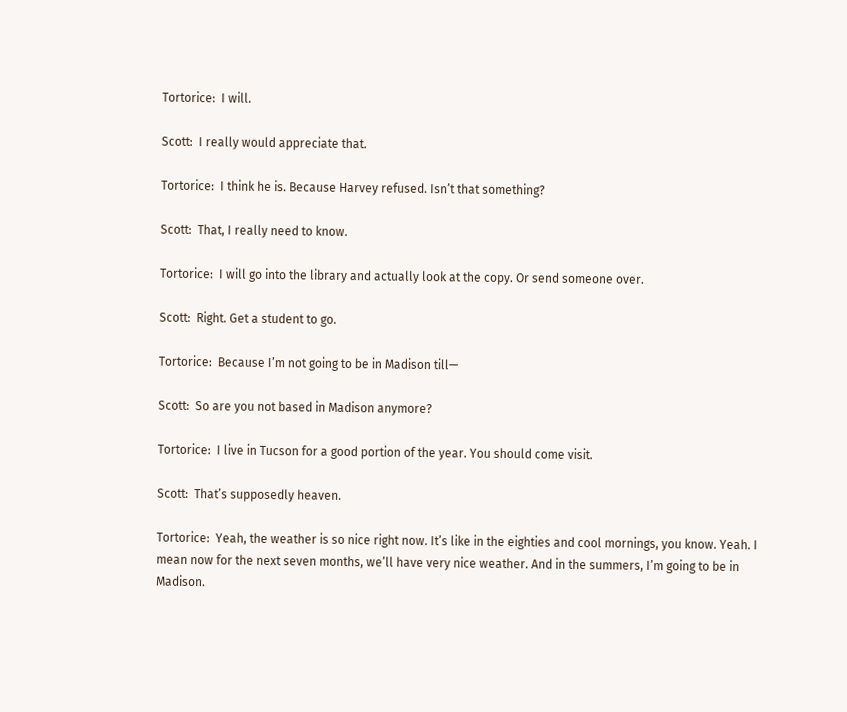Tortorice:  I will.

Scott:  I really would appreciate that.

Tortorice:  I think he is. Because Harvey refused. Isn’t that something?

Scott:  That, I really need to know.

Tortorice:  I will go into the library and actually look at the copy. Or send someone over.

Scott:  Right. Get a student to go.

Tortorice:  Because I’m not going to be in Madison till—

Scott:  So are you not based in Madison anymore?

Tortorice:  I live in Tucson for a good portion of the year. You should come visit.

Scott:  That’s supposedly heaven.

Tortorice:  Yeah, the weather is so nice right now. It’s like in the eighties and cool mornings, you know. Yeah. I mean now for the next seven months, we’ll have very nice weather. And in the summers, I’m going to be in Madison.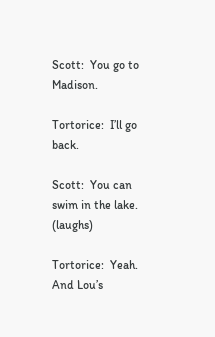Scott:  You go to Madison.

Tortorice:  I’ll go back.

Scott:  You can swim in the lake. (laughs)

Tortorice:  Yeah. And Lou’s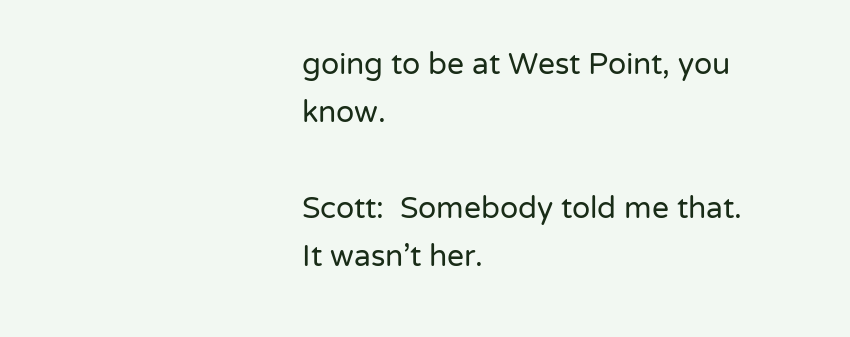going to be at West Point, you know.

Scott:  Somebody told me that. It wasn’t her.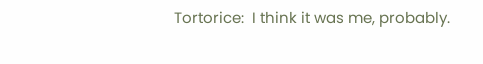Tortorice:  I think it was me, probably.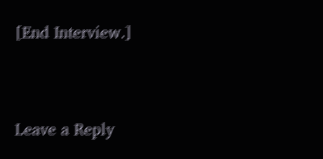[End Interview.]


Leave a Reply